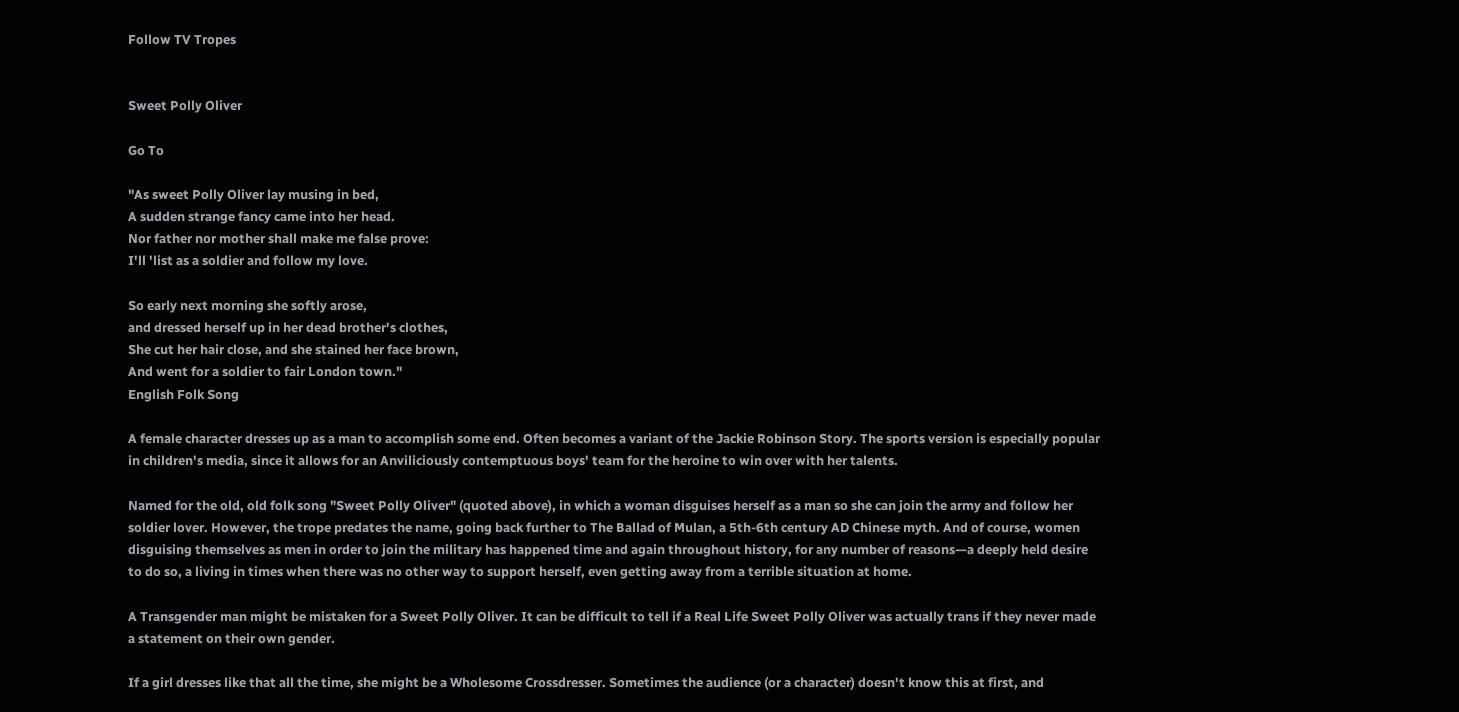Follow TV Tropes


Sweet Polly Oliver

Go To

"As sweet Polly Oliver lay musing in bed,
A sudden strange fancy came into her head.
Nor father nor mother shall make me false prove:
I'll 'list as a soldier and follow my love.

So early next morning she softly arose,
and dressed herself up in her dead brother's clothes,
She cut her hair close, and she stained her face brown,
And went for a soldier to fair London town."
English Folk Song

A female character dresses up as a man to accomplish some end. Often becomes a variant of the Jackie Robinson Story. The sports version is especially popular in children's media, since it allows for an Anviliciously contemptuous boys' team for the heroine to win over with her talents.

Named for the old, old folk song "Sweet Polly Oliver" (quoted above), in which a woman disguises herself as a man so she can join the army and follow her soldier lover. However, the trope predates the name, going back further to The Ballad of Mulan, a 5th-6th century AD Chinese myth. And of course, women disguising themselves as men in order to join the military has happened time and again throughout history, for any number of reasons—a deeply held desire to do so, a living in times when there was no other way to support herself, even getting away from a terrible situation at home.

A Transgender man might be mistaken for a Sweet Polly Oliver. It can be difficult to tell if a Real Life Sweet Polly Oliver was actually trans if they never made a statement on their own gender.

If a girl dresses like that all the time, she might be a Wholesome Crossdresser. Sometimes the audience (or a character) doesn't know this at first, and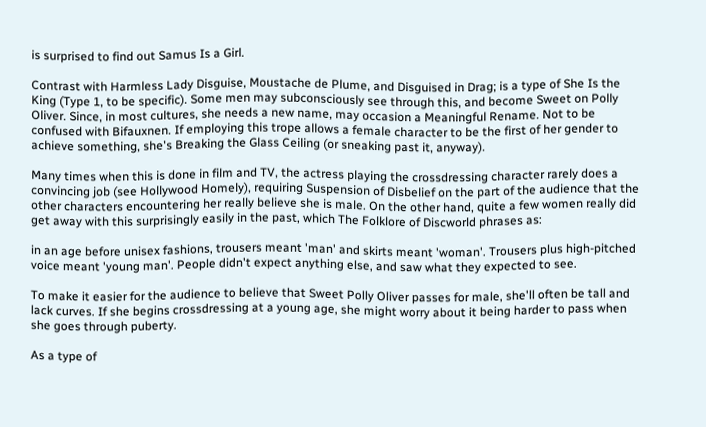is surprised to find out Samus Is a Girl.

Contrast with Harmless Lady Disguise, Moustache de Plume, and Disguised in Drag; is a type of She Is the King (Type 1, to be specific). Some men may subconsciously see through this, and become Sweet on Polly Oliver. Since, in most cultures, she needs a new name, may occasion a Meaningful Rename. Not to be confused with Bifauxnen. If employing this trope allows a female character to be the first of her gender to achieve something, she's Breaking the Glass Ceiling (or sneaking past it, anyway).

Many times when this is done in film and TV, the actress playing the crossdressing character rarely does a convincing job (see Hollywood Homely), requiring Suspension of Disbelief on the part of the audience that the other characters encountering her really believe she is male. On the other hand, quite a few women really did get away with this surprisingly easily in the past, which The Folklore of Discworld phrases as:

in an age before unisex fashions, trousers meant 'man' and skirts meant 'woman'. Trousers plus high-pitched voice meant 'young man'. People didn't expect anything else, and saw what they expected to see.

To make it easier for the audience to believe that Sweet Polly Oliver passes for male, she'll often be tall and lack curves. If she begins crossdressing at a young age, she might worry about it being harder to pass when she goes through puberty.

As a type of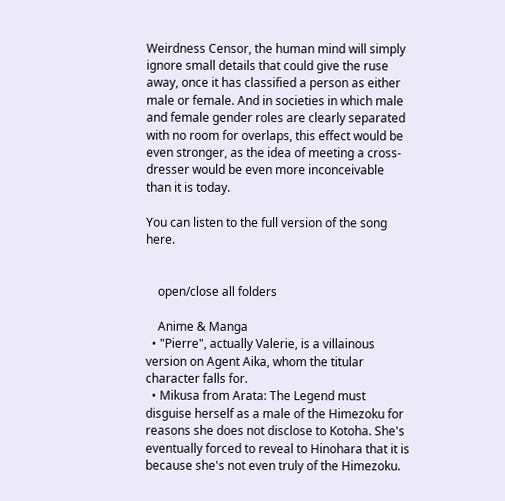Weirdness Censor, the human mind will simply ignore small details that could give the ruse away, once it has classified a person as either male or female. And in societies in which male and female gender roles are clearly separated with no room for overlaps, this effect would be even stronger, as the idea of meeting a cross-dresser would be even more inconceivable than it is today.

You can listen to the full version of the song here.


    open/close all folders

    Anime & Manga
  • "Pierre", actually Valerie, is a villainous version on Agent Aika, whom the titular character falls for.
  • Mikusa from Arata: The Legend must disguise herself as a male of the Himezoku for reasons she does not disclose to Kotoha. She's eventually forced to reveal to Hinohara that it is because she's not even truly of the Himezoku.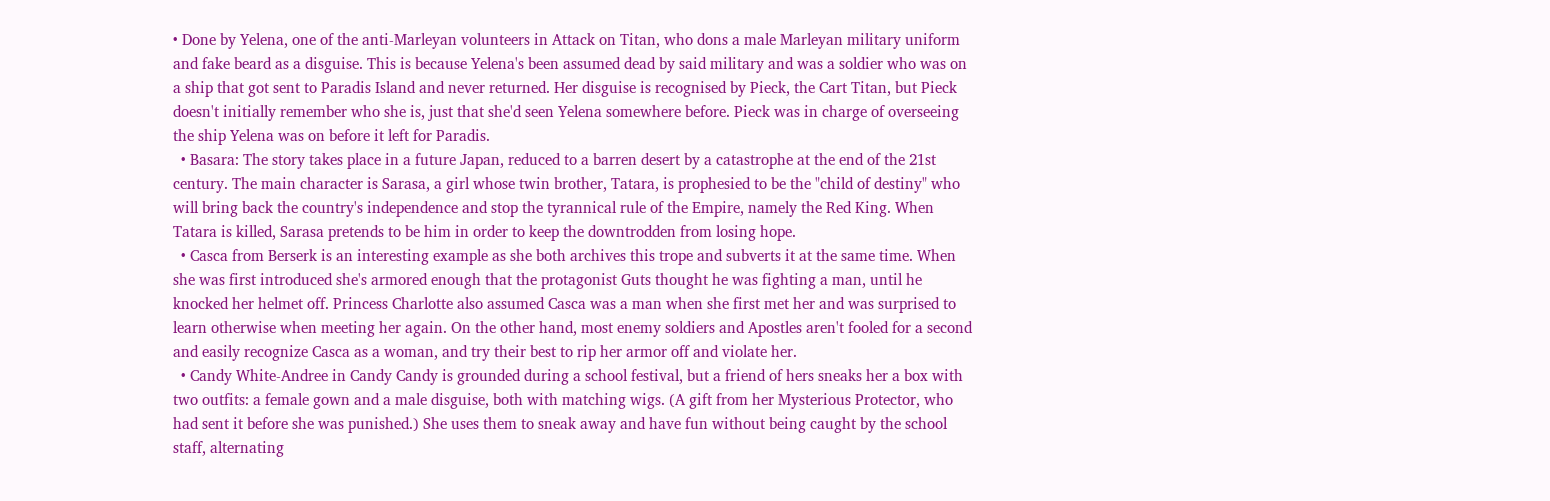• Done by Yelena, one of the anti-Marleyan volunteers in Attack on Titan, who dons a male Marleyan military uniform and fake beard as a disguise. This is because Yelena's been assumed dead by said military and was a soldier who was on a ship that got sent to Paradis Island and never returned. Her disguise is recognised by Pieck, the Cart Titan, but Pieck doesn't initially remember who she is, just that she'd seen Yelena somewhere before. Pieck was in charge of overseeing the ship Yelena was on before it left for Paradis.
  • Basara: The story takes place in a future Japan, reduced to a barren desert by a catastrophe at the end of the 21st century. The main character is Sarasa, a girl whose twin brother, Tatara, is prophesied to be the "child of destiny" who will bring back the country's independence and stop the tyrannical rule of the Empire, namely the Red King. When Tatara is killed, Sarasa pretends to be him in order to keep the downtrodden from losing hope.
  • Casca from Berserk is an interesting example as she both archives this trope and subverts it at the same time. When she was first introduced she's armored enough that the protagonist Guts thought he was fighting a man, until he knocked her helmet off. Princess Charlotte also assumed Casca was a man when she first met her and was surprised to learn otherwise when meeting her again. On the other hand, most enemy soldiers and Apostles aren't fooled for a second and easily recognize Casca as a woman, and try their best to rip her armor off and violate her.
  • Candy White-Andree in Candy Candy is grounded during a school festival, but a friend of hers sneaks her a box with two outfits: a female gown and a male disguise, both with matching wigs. (A gift from her Mysterious Protector, who had sent it before she was punished.) She uses them to sneak away and have fun without being caught by the school staff, alternating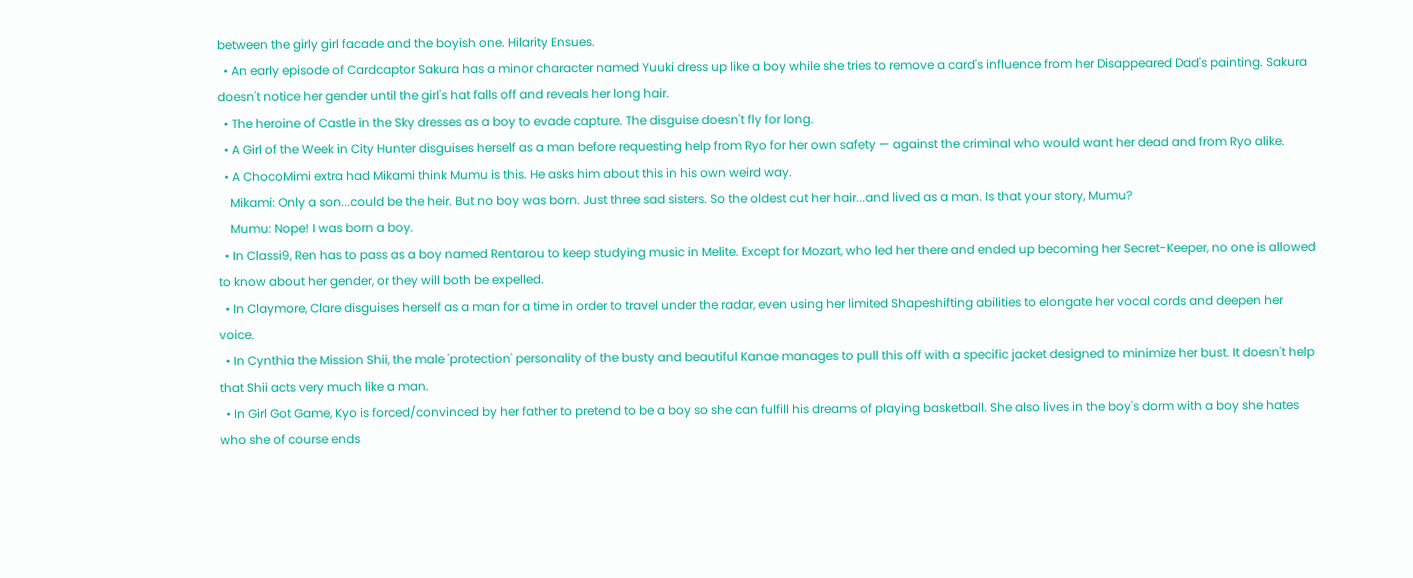between the girly girl facade and the boyish one. Hilarity Ensues.
  • An early episode of Cardcaptor Sakura has a minor character named Yuuki dress up like a boy while she tries to remove a card's influence from her Disappeared Dad's painting. Sakura doesn't notice her gender until the girl's hat falls off and reveals her long hair.
  • The heroine of Castle in the Sky dresses as a boy to evade capture. The disguise doesn't fly for long.
  • A Girl of the Week in City Hunter disguises herself as a man before requesting help from Ryo for her own safety — against the criminal who would want her dead and from Ryo alike.
  • A ChocoMimi extra had Mikami think Mumu is this. He asks him about this in his own weird way.
    Mikami: Only a son...could be the heir. But no boy was born. Just three sad sisters. So the oldest cut her hair...and lived as a man. Is that your story, Mumu?
    Mumu: Nope! I was born a boy.
  • In Classi9, Ren has to pass as a boy named Rentarou to keep studying music in Melite. Except for Mozart, who led her there and ended up becoming her Secret-Keeper, no one is allowed to know about her gender, or they will both be expelled.
  • In Claymore, Clare disguises herself as a man for a time in order to travel under the radar, even using her limited Shapeshifting abilities to elongate her vocal cords and deepen her voice.
  • In Cynthia the Mission Shii, the male 'protection' personality of the busty and beautiful Kanae manages to pull this off with a specific jacket designed to minimize her bust. It doesn't help that Shii acts very much like a man.
  • In Girl Got Game, Kyo is forced/convinced by her father to pretend to be a boy so she can fulfill his dreams of playing basketball. She also lives in the boy's dorm with a boy she hates who she of course ends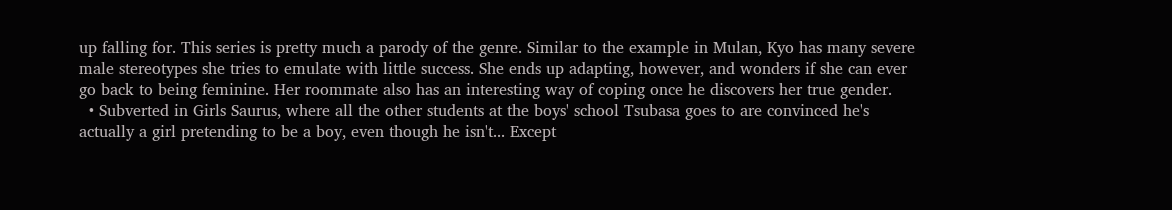up falling for. This series is pretty much a parody of the genre. Similar to the example in Mulan, Kyo has many severe male stereotypes she tries to emulate with little success. She ends up adapting, however, and wonders if she can ever go back to being feminine. Her roommate also has an interesting way of coping once he discovers her true gender.
  • Subverted in Girls Saurus, where all the other students at the boys' school Tsubasa goes to are convinced he's actually a girl pretending to be a boy, even though he isn't... Except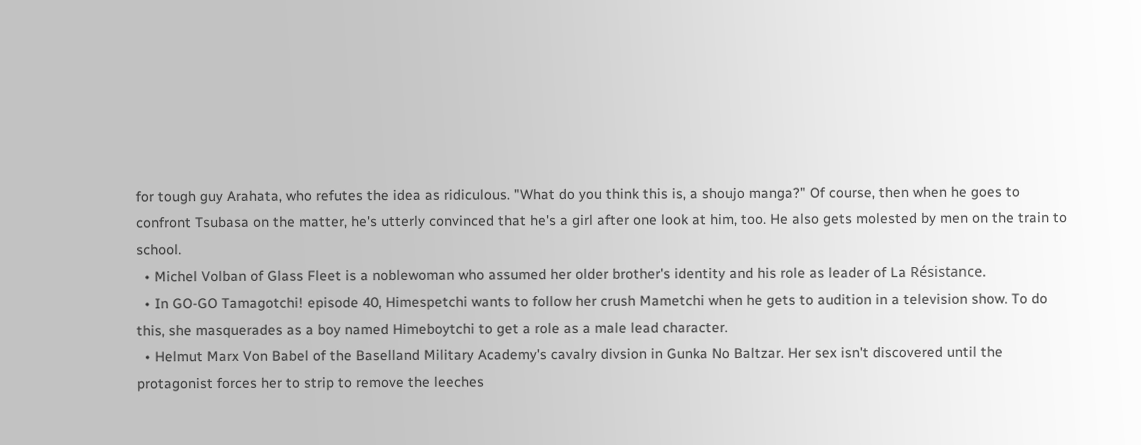for tough guy Arahata, who refutes the idea as ridiculous. "What do you think this is, a shoujo manga?" Of course, then when he goes to confront Tsubasa on the matter, he's utterly convinced that he's a girl after one look at him, too. He also gets molested by men on the train to school.
  • Michel Volban of Glass Fleet is a noblewoman who assumed her older brother's identity and his role as leader of La Résistance.
  • In GO-GO Tamagotchi! episode 40, Himespetchi wants to follow her crush Mametchi when he gets to audition in a television show. To do this, she masquerades as a boy named Himeboytchi to get a role as a male lead character.
  • Helmut Marx Von Babel of the Baselland Military Academy's cavalry divsion in Gunka No Baltzar. Her sex isn't discovered until the protagonist forces her to strip to remove the leeches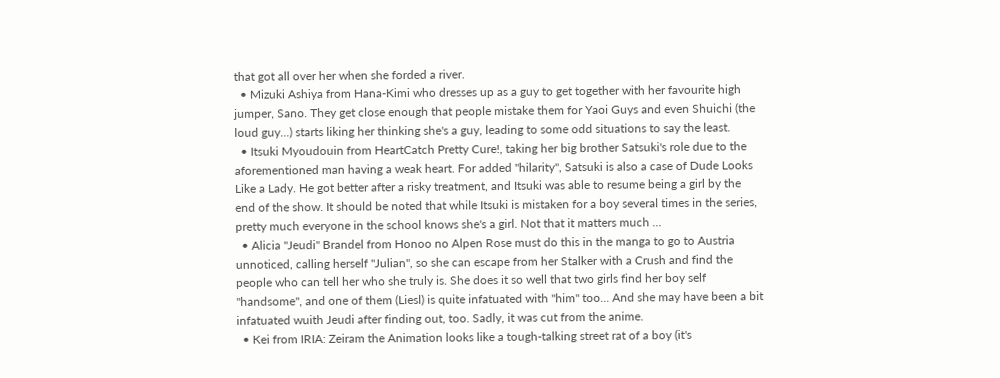that got all over her when she forded a river.
  • Mizuki Ashiya from Hana-Kimi who dresses up as a guy to get together with her favourite high jumper, Sano. They get close enough that people mistake them for Yaoi Guys and even Shuichi (the loud guy...) starts liking her thinking she's a guy, leading to some odd situations to say the least.
  • Itsuki Myoudouin from HeartCatch Pretty Cure!, taking her big brother Satsuki's role due to the aforementioned man having a weak heart. For added "hilarity", Satsuki is also a case of Dude Looks Like a Lady. He got better after a risky treatment, and Itsuki was able to resume being a girl by the end of the show. It should be noted that while Itsuki is mistaken for a boy several times in the series, pretty much everyone in the school knows she's a girl. Not that it matters much ...
  • Alicia "Jeudi" Brandel from Honoo no Alpen Rose must do this in the manga to go to Austria unnoticed, calling herself "Julian", so she can escape from her Stalker with a Crush and find the people who can tell her who she truly is. She does it so well that two girls find her boy self "handsome", and one of them (Liesl) is quite infatuated with "him" too... And she may have been a bit infatuated wuith Jeudi after finding out, too. Sadly, it was cut from the anime.
  • Kei from IRIA: Zeiram the Animation looks like a tough-talking street rat of a boy (it's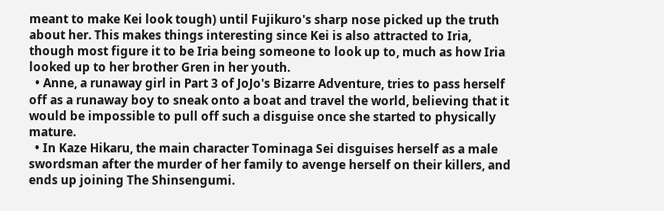meant to make Kei look tough) until Fujikuro's sharp nose picked up the truth about her. This makes things interesting since Kei is also attracted to Iria, though most figure it to be Iria being someone to look up to, much as how Iria looked up to her brother Gren in her youth.
  • Anne, a runaway girl in Part 3 of JoJo's Bizarre Adventure, tries to pass herself off as a runaway boy to sneak onto a boat and travel the world, believing that it would be impossible to pull off such a disguise once she started to physically mature.
  • In Kaze Hikaru, the main character Tominaga Sei disguises herself as a male swordsman after the murder of her family to avenge herself on their killers, and ends up joining The Shinsengumi.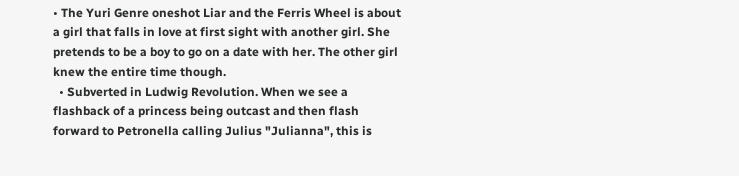• The Yuri Genre oneshot Liar and the Ferris Wheel is about a girl that falls in love at first sight with another girl. She pretends to be a boy to go on a date with her. The other girl knew the entire time though.
  • Subverted in Ludwig Revolution. When we see a flashback of a princess being outcast and then flash forward to Petronella calling Julius "Julianna", this is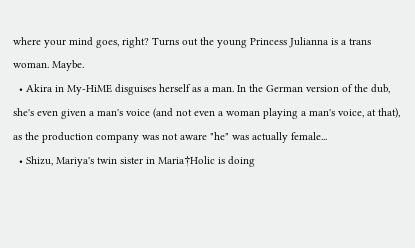where your mind goes, right? Turns out the young Princess Julianna is a trans woman. Maybe.
  • Akira in My-HiME disguises herself as a man. In the German version of the dub, she's even given a man's voice (and not even a woman playing a man's voice, at that), as the production company was not aware "he" was actually female...
  • Shizu, Mariya's twin sister in Maria†Holic is doing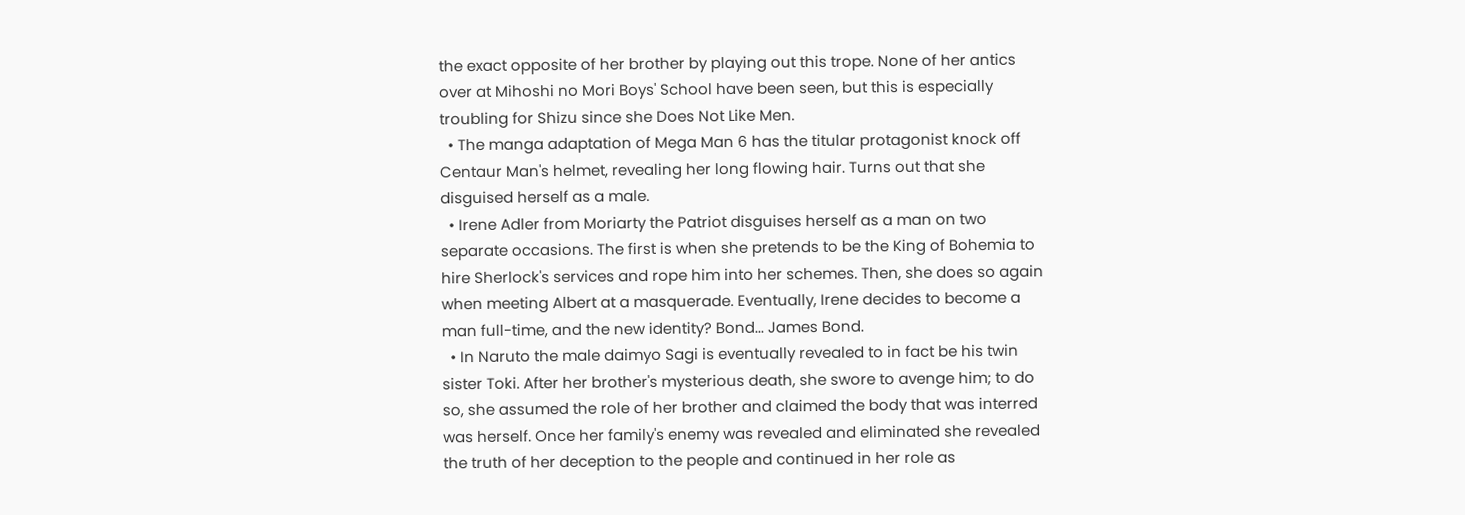the exact opposite of her brother by playing out this trope. None of her antics over at Mihoshi no Mori Boys' School have been seen, but this is especially troubling for Shizu since she Does Not Like Men.
  • The manga adaptation of Mega Man 6 has the titular protagonist knock off Centaur Man's helmet, revealing her long flowing hair. Turns out that she disguised herself as a male.
  • Irene Adler from Moriarty the Patriot disguises herself as a man on two separate occasions. The first is when she pretends to be the King of Bohemia to hire Sherlock's services and rope him into her schemes. Then, she does so again when meeting Albert at a masquerade. Eventually, Irene decides to become a man full-time, and the new identity? Bond... James Bond.
  • In Naruto the male daimyo Sagi is eventually revealed to in fact be his twin sister Toki. After her brother's mysterious death, she swore to avenge him; to do so, she assumed the role of her brother and claimed the body that was interred was herself. Once her family's enemy was revealed and eliminated she revealed the truth of her deception to the people and continued in her role as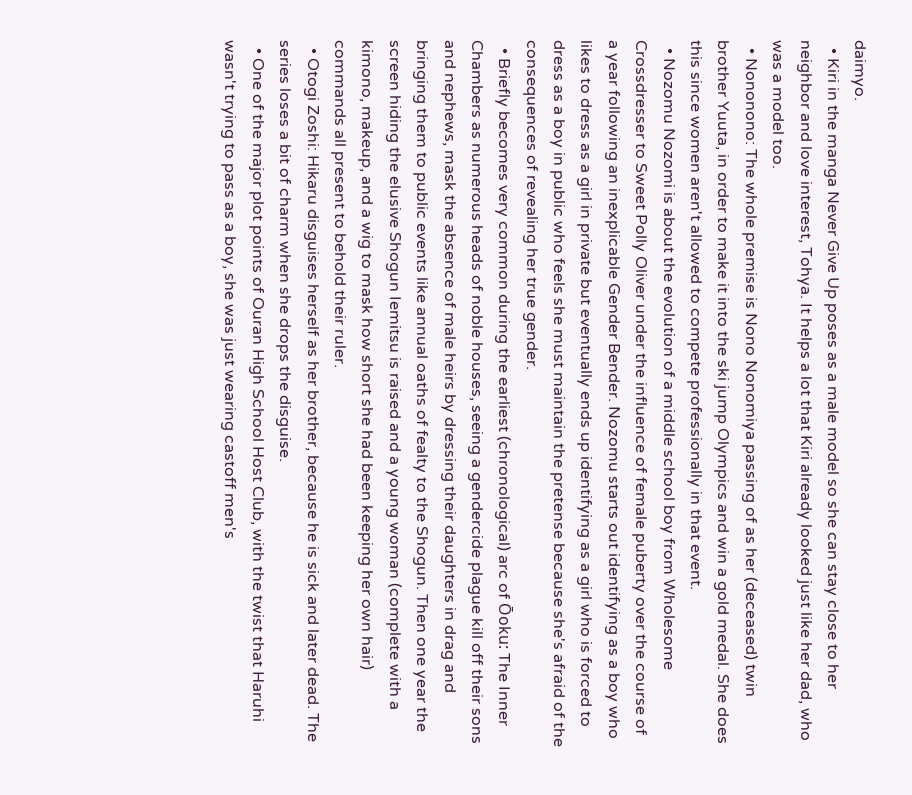daimyo.
  • Kiri in the manga Never Give Up poses as a male model so she can stay close to her neighbor and love interest, Tohya. It helps a lot that Kiri already looked just like her dad, who was a model too.
  • Nononono: The whole premise is Nono Nonomiya passing of as her (deceased) twin brother Yuuta, in order to make it into the ski jump Olympics and win a gold medal. She does this since women aren't allowed to compete professionally in that event.
  • Nozomu Nozomi is about the evolution of a middle school boy from Wholesome Crossdresser to Sweet Polly Oliver under the influence of female puberty over the course of a year following an inexplicable Gender Bender. Nozomu starts out identifying as a boy who likes to dress as a girl in private but eventually ends up identifying as a girl who is forced to dress as a boy in public who feels she must maintain the pretense because she's afraid of the consequences of revealing her true gender.
  • Briefly becomes very common during the earliest (chronological) arc of Ōoku: The Inner Chambers as numerous heads of noble houses, seeing a gendercide plague kill off their sons and nephews, mask the absence of male heirs by dressing their daughters in drag and bringing them to public events like annual oaths of fealty to the Shogun. Then one year the screen hiding the elusive Shogun Iemitsu is raised and a young woman (complete with a kimono, makeup, and a wig to mask how short she had been keeping her own hair) commands all present to behold their ruler.
  • Otogi Zoshi: Hikaru disguises herself as her brother, because he is sick and later dead. The series loses a bit of charm when she drops the disguise.
  • One of the major plot points of Ouran High School Host Club, with the twist that Haruhi wasn't trying to pass as a boy, she was just wearing castoff men's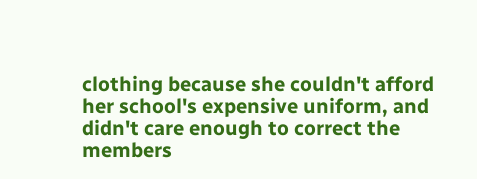clothing because she couldn't afford her school's expensive uniform, and didn't care enough to correct the members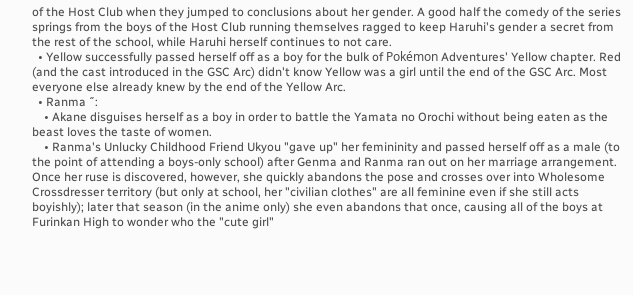of the Host Club when they jumped to conclusions about her gender. A good half the comedy of the series springs from the boys of the Host Club running themselves ragged to keep Haruhi's gender a secret from the rest of the school, while Haruhi herself continues to not care.
  • Yellow successfully passed herself off as a boy for the bulk of Pokémon Adventures' Yellow chapter. Red (and the cast introduced in the GSC Arc) didn't know Yellow was a girl until the end of the GSC Arc. Most everyone else already knew by the end of the Yellow Arc.
  • Ranma ˝:
    • Akane disguises herself as a boy in order to battle the Yamata no Orochi without being eaten as the beast loves the taste of women.
    • Ranma's Unlucky Childhood Friend Ukyou "gave up" her femininity and passed herself off as a male (to the point of attending a boys-only school) after Genma and Ranma ran out on her marriage arrangement. Once her ruse is discovered, however, she quickly abandons the pose and crosses over into Wholesome Crossdresser territory (but only at school, her "civilian clothes" are all feminine even if she still acts boyishly); later that season (in the anime only) she even abandons that once, causing all of the boys at Furinkan High to wonder who the "cute girl"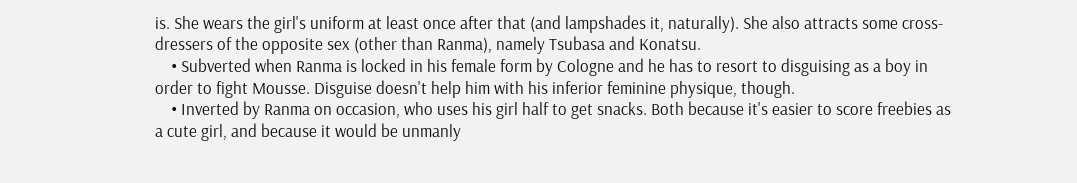is. She wears the girl's uniform at least once after that (and lampshades it, naturally). She also attracts some cross-dressers of the opposite sex (other than Ranma), namely Tsubasa and Konatsu.
    • Subverted when Ranma is locked in his female form by Cologne and he has to resort to disguising as a boy in order to fight Mousse. Disguise doesn't help him with his inferior feminine physique, though.
    • Inverted by Ranma on occasion, who uses his girl half to get snacks. Both because it's easier to score freebies as a cute girl, and because it would be unmanly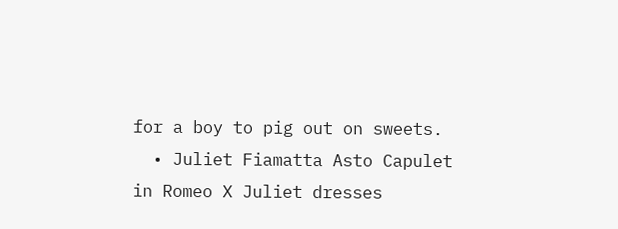for a boy to pig out on sweets.
  • Juliet Fiamatta Asto Capulet in Romeo X Juliet dresses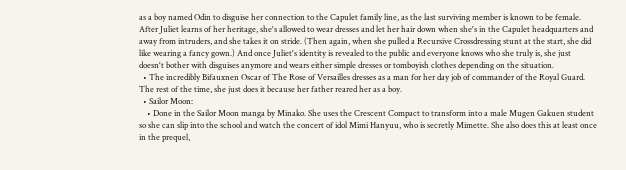as a boy named Odin to disguise her connection to the Capulet family line, as the last surviving member is known to be female. After Juliet learns of her heritage, she's allowed to wear dresses and let her hair down when she's in the Capulet headquarters and away from intruders, and she takes it on stride. (Then again, when she pulled a Recursive Crossdressing stunt at the start, she did like wearing a fancy gown.) And once Juliet's identity is revealed to the public and everyone knows who she truly is, she just doesn't bother with disguises anymore and wears either simple dresses or tomboyish clothes depending on the situation.
  • The incredibly Bifauxnen Oscar of The Rose of Versailles dresses as a man for her day job of commander of the Royal Guard. The rest of the time, she just does it because her father reared her as a boy.
  • Sailor Moon:
    • Done in the Sailor Moon manga by Minako. She uses the Crescent Compact to transform into a male Mugen Gakuen student so she can slip into the school and watch the concert of idol Mimi Hanyuu, who is secretly Mimette. She also does this at least once in the prequel,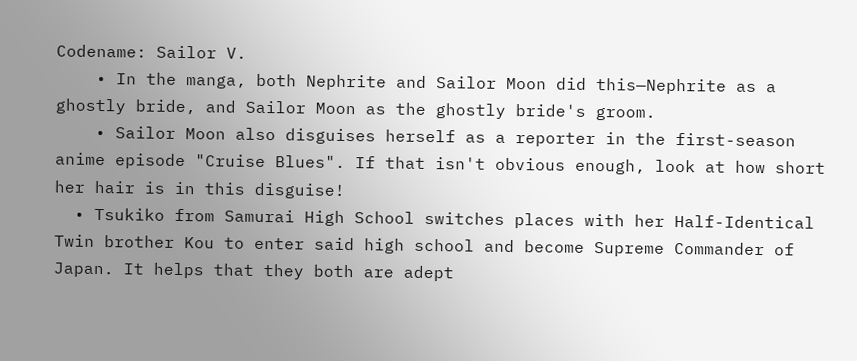Codename: Sailor V.
    • In the manga, both Nephrite and Sailor Moon did this—Nephrite as a ghostly bride, and Sailor Moon as the ghostly bride's groom.
    • Sailor Moon also disguises herself as a reporter in the first-season anime episode "Cruise Blues". If that isn't obvious enough, look at how short her hair is in this disguise!
  • Tsukiko from Samurai High School switches places with her Half-Identical Twin brother Kou to enter said high school and become Supreme Commander of Japan. It helps that they both are adept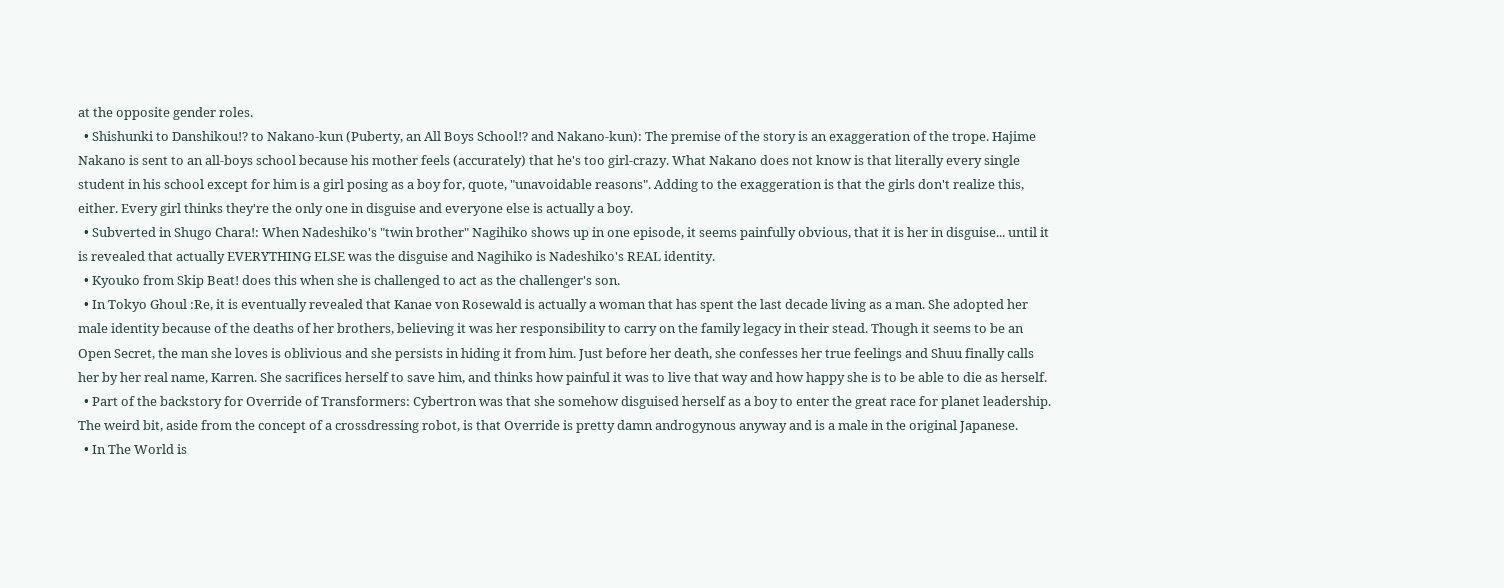at the opposite gender roles.
  • Shishunki to Danshikou!? to Nakano-kun (Puberty, an All Boys School!? and Nakano-kun): The premise of the story is an exaggeration of the trope. Hajime Nakano is sent to an all-boys school because his mother feels (accurately) that he's too girl-crazy. What Nakano does not know is that literally every single student in his school except for him is a girl posing as a boy for, quote, "unavoidable reasons". Adding to the exaggeration is that the girls don't realize this, either. Every girl thinks they're the only one in disguise and everyone else is actually a boy.
  • Subverted in Shugo Chara!: When Nadeshiko's "twin brother" Nagihiko shows up in one episode, it seems painfully obvious, that it is her in disguise... until it is revealed that actually EVERYTHING ELSE was the disguise and Nagihiko is Nadeshiko's REAL identity.
  • Kyouko from Skip Beat! does this when she is challenged to act as the challenger's son.
  • In Tokyo Ghoul :Re, it is eventually revealed that Kanae von Rosewald is actually a woman that has spent the last decade living as a man. She adopted her male identity because of the deaths of her brothers, believing it was her responsibility to carry on the family legacy in their stead. Though it seems to be an Open Secret, the man she loves is oblivious and she persists in hiding it from him. Just before her death, she confesses her true feelings and Shuu finally calls her by her real name, Karren. She sacrifices herself to save him, and thinks how painful it was to live that way and how happy she is to be able to die as herself.
  • Part of the backstory for Override of Transformers: Cybertron was that she somehow disguised herself as a boy to enter the great race for planet leadership. The weird bit, aside from the concept of a crossdressing robot, is that Override is pretty damn androgynous anyway and is a male in the original Japanese.
  • In The World is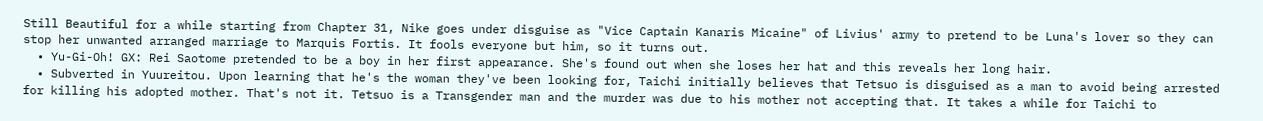Still Beautiful for a while starting from Chapter 31, Nike goes under disguise as "Vice Captain Kanaris Micaine" of Livius' army to pretend to be Luna's lover so they can stop her unwanted arranged marriage to Marquis Fortis. It fools everyone but him, so it turns out.
  • Yu-Gi-Oh! GX: Rei Saotome pretended to be a boy in her first appearance. She's found out when she loses her hat and this reveals her long hair.
  • Subverted in Yuureitou. Upon learning that he's the woman they've been looking for, Taichi initially believes that Tetsuo is disguised as a man to avoid being arrested for killing his adopted mother. That's not it. Tetsuo is a Transgender man and the murder was due to his mother not accepting that. It takes a while for Taichi to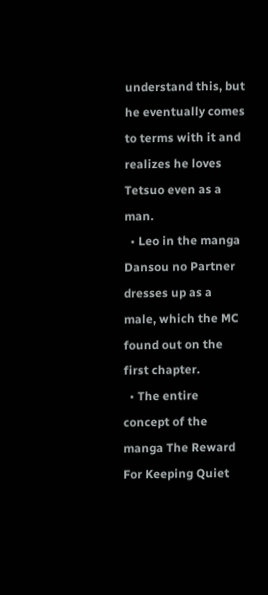understand this, but he eventually comes to terms with it and realizes he loves Tetsuo even as a man.
  • Leo in the manga Dansou no Partner dresses up as a male, which the MC found out on the first chapter.
  • The entire concept of the manga The Reward For Keeping Quiet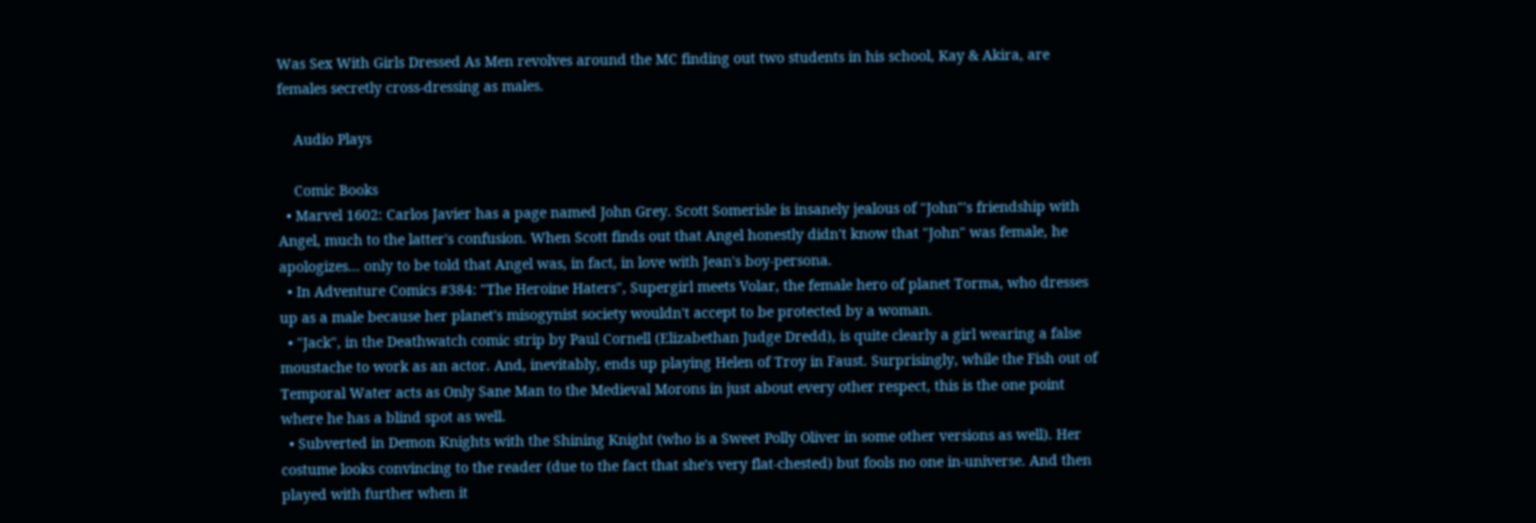Was Sex With Girls Dressed As Men revolves around the MC finding out two students in his school, Kay & Akira, are females secretly cross-dressing as males.

    Audio Plays

    Comic Books
  • Marvel 1602: Carlos Javier has a page named John Grey. Scott Somerisle is insanely jealous of "John"'s friendship with Angel, much to the latter's confusion. When Scott finds out that Angel honestly didn't know that "John" was female, he apologizes... only to be told that Angel was, in fact, in love with Jean's boy-persona.
  • In Adventure Comics #384: "The Heroine Haters", Supergirl meets Volar, the female hero of planet Torma, who dresses up as a male because her planet's misogynist society wouldn't accept to be protected by a woman.
  • "Jack", in the Deathwatch comic strip by Paul Cornell (Elizabethan Judge Dredd), is quite clearly a girl wearing a false moustache to work as an actor. And, inevitably, ends up playing Helen of Troy in Faust. Surprisingly, while the Fish out of Temporal Water acts as Only Sane Man to the Medieval Morons in just about every other respect, this is the one point where he has a blind spot as well.
  • Subverted in Demon Knights with the Shining Knight (who is a Sweet Polly Oliver in some other versions as well). Her costume looks convincing to the reader (due to the fact that she's very flat-chested) but fools no one in-universe. And then played with further when it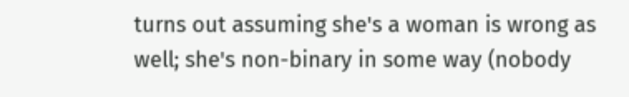turns out assuming she's a woman is wrong as well; she's non-binary in some way (nobody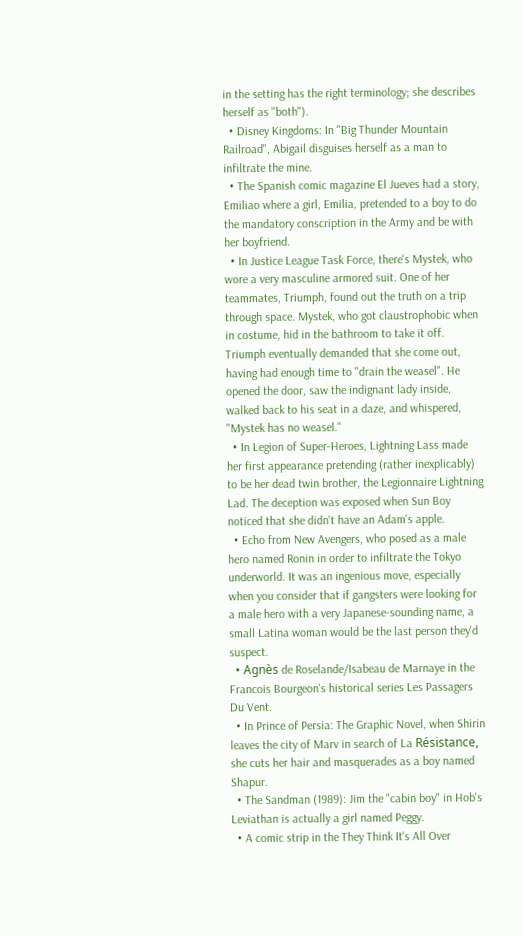in the setting has the right terminology; she describes herself as "both").
  • Disney Kingdoms: In "Big Thunder Mountain Railroad", Abigail disguises herself as a man to infiltrate the mine.
  • The Spanish comic magazine El Jueves had a story, Emiliao where a girl, Emilia, pretended to a boy to do the mandatory conscription in the Army and be with her boyfriend.
  • In Justice League Task Force, there's Mystek, who wore a very masculine armored suit. One of her teammates, Triumph, found out the truth on a trip through space. Mystek, who got claustrophobic when in costume, hid in the bathroom to take it off. Triumph eventually demanded that she come out, having had enough time to "drain the weasel". He opened the door, saw the indignant lady inside, walked back to his seat in a daze, and whispered, "Mystek has no weasel."
  • In Legion of Super-Heroes, Lightning Lass made her first appearance pretending (rather inexplicably) to be her dead twin brother, the Legionnaire Lightning Lad. The deception was exposed when Sun Boy noticed that she didn't have an Adam's apple.
  • Echo from New Avengers, who posed as a male hero named Ronin in order to infiltrate the Tokyo underworld. It was an ingenious move, especially when you consider that if gangsters were looking for a male hero with a very Japanese-sounding name, a small Latina woman would be the last person they'd suspect.
  • Agnès de Roselande/Isabeau de Marnaye in the Francois Bourgeon's historical series Les Passagers Du Vent.
  • In Prince of Persia: The Graphic Novel, when Shirin leaves the city of Marv in search of La Résistance, she cuts her hair and masquerades as a boy named Shapur.
  • The Sandman (1989): Jim the "cabin boy" in Hob's Leviathan is actually a girl named Peggy.
  • A comic strip in the They Think It's All Over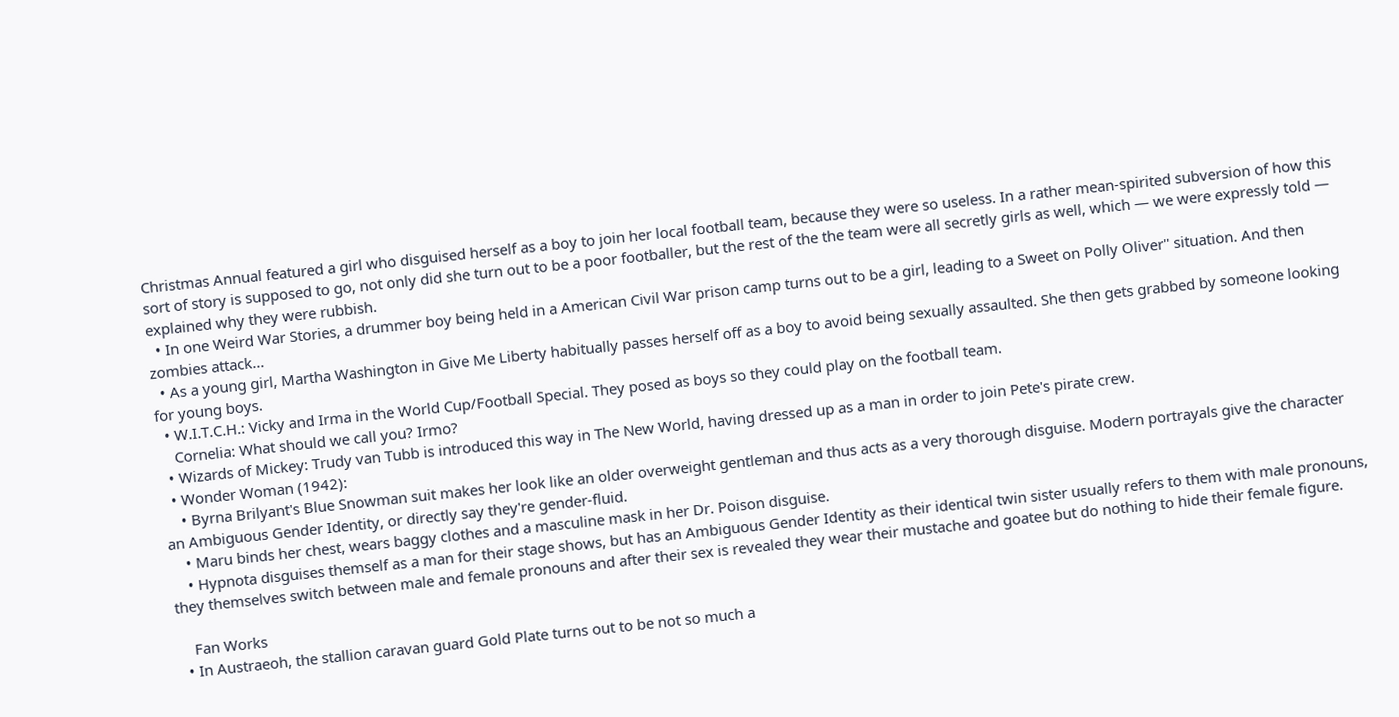Christmas Annual featured a girl who disguised herself as a boy to join her local football team, because they were so useless. In a rather mean-spirited subversion of how this sort of story is supposed to go, not only did she turn out to be a poor footballer, but the rest of the the team were all secretly girls as well, which — we were expressly told — explained why they were rubbish.
  • In one Weird War Stories, a drummer boy being held in a American Civil War prison camp turns out to be a girl, leading to a Sweet on Polly Oliver'' situation. And then zombies attack...
  • As a young girl, Martha Washington in Give Me Liberty habitually passes herself off as a boy to avoid being sexually assaulted. She then gets grabbed by someone looking for young boys.
  • W.I.T.C.H.: Vicky and Irma in the World Cup/Football Special. They posed as boys so they could play on the football team.
    Cornelia: What should we call you? Irmo?
  • Wizards of Mickey: Trudy van Tubb is introduced this way in The New World, having dressed up as a man in order to join Pete's pirate crew.
  • Wonder Woman (1942):
    • Byrna Brilyant's Blue Snowman suit makes her look like an older overweight gentleman and thus acts as a very thorough disguise. Modern portrayals give the character an Ambiguous Gender Identity, or directly say they're gender-fluid.
    • Maru binds her chest, wears baggy clothes and a masculine mask in her Dr. Poison disguise.
    • Hypnota disguises themself as a man for their stage shows, but has an Ambiguous Gender Identity as their identical twin sister usually refers to them with male pronouns, they themselves switch between male and female pronouns and after their sex is revealed they wear their mustache and goatee but do nothing to hide their female figure.

    Fan Works
  • In Austraeoh, the stallion caravan guard Gold Plate turns out to be not so much a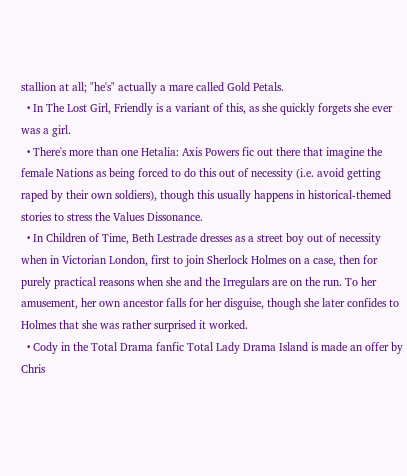stallion at all; "he's" actually a mare called Gold Petals.
  • In The Lost Girl, Friendly is a variant of this, as she quickly forgets she ever was a girl.
  • There's more than one Hetalia: Axis Powers fic out there that imagine the female Nations as being forced to do this out of necessity (i.e. avoid getting raped by their own soldiers), though this usually happens in historical-themed stories to stress the Values Dissonance.
  • In Children of Time, Beth Lestrade dresses as a street boy out of necessity when in Victorian London, first to join Sherlock Holmes on a case, then for purely practical reasons when she and the Irregulars are on the run. To her amusement, her own ancestor falls for her disguise, though she later confides to Holmes that she was rather surprised it worked.
  • Cody in the Total Drama fanfic Total Lady Drama Island is made an offer by Chris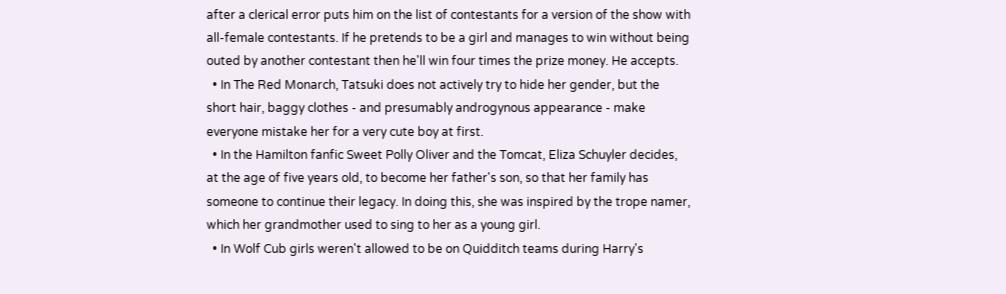after a clerical error puts him on the list of contestants for a version of the show with all-female contestants. If he pretends to be a girl and manages to win without being outed by another contestant then he'll win four times the prize money. He accepts.
  • In The Red Monarch, Tatsuki does not actively try to hide her gender, but the short hair, baggy clothes - and presumably androgynous appearance - make everyone mistake her for a very cute boy at first.
  • In the Hamilton fanfic Sweet Polly Oliver and the Tomcat, Eliza Schuyler decides, at the age of five years old, to become her father's son, so that her family has someone to continue their legacy. In doing this, she was inspired by the trope namer, which her grandmother used to sing to her as a young girl.
  • In Wolf Cub girls weren't allowed to be on Quidditch teams during Harry's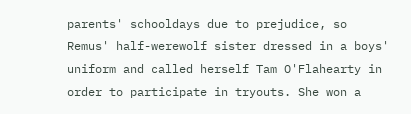parents' schooldays due to prejudice, so Remus' half-werewolf sister dressed in a boys' uniform and called herself Tam O'Flahearty in order to participate in tryouts. She won a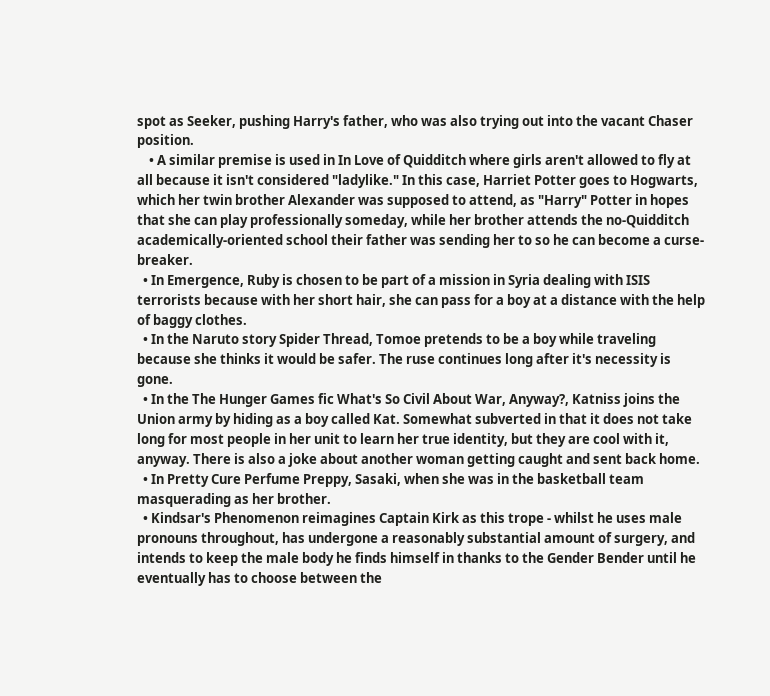spot as Seeker, pushing Harry's father, who was also trying out into the vacant Chaser position.
    • A similar premise is used in In Love of Quidditch where girls aren't allowed to fly at all because it isn't considered "ladylike." In this case, Harriet Potter goes to Hogwarts, which her twin brother Alexander was supposed to attend, as "Harry" Potter in hopes that she can play professionally someday, while her brother attends the no-Quidditch academically-oriented school their father was sending her to so he can become a curse-breaker.
  • In Emergence, Ruby is chosen to be part of a mission in Syria dealing with ISIS terrorists because with her short hair, she can pass for a boy at a distance with the help of baggy clothes.
  • In the Naruto story Spider Thread, Tomoe pretends to be a boy while traveling because she thinks it would be safer. The ruse continues long after it's necessity is gone.
  • In the The Hunger Games fic What's So Civil About War, Anyway?, Katniss joins the Union army by hiding as a boy called Kat. Somewhat subverted in that it does not take long for most people in her unit to learn her true identity, but they are cool with it, anyway. There is also a joke about another woman getting caught and sent back home.
  • In Pretty Cure Perfume Preppy, Sasaki, when she was in the basketball team masquerading as her brother.
  • Kindsar's Phenomenon reimagines Captain Kirk as this trope - whilst he uses male pronouns throughout, has undergone a reasonably substantial amount of surgery, and intends to keep the male body he finds himself in thanks to the Gender Bender until he eventually has to choose between the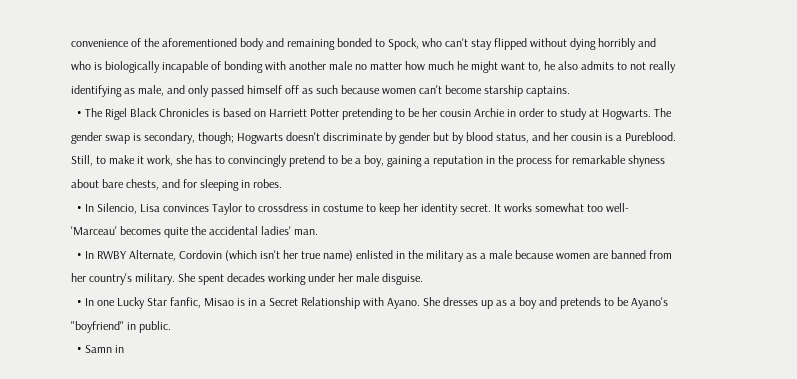convenience of the aforementioned body and remaining bonded to Spock, who can't stay flipped without dying horribly and who is biologically incapable of bonding with another male no matter how much he might want to, he also admits to not really identifying as male, and only passed himself off as such because women can't become starship captains.
  • The Rigel Black Chronicles is based on Harriett Potter pretending to be her cousin Archie in order to study at Hogwarts. The gender swap is secondary, though; Hogwarts doesn't discriminate by gender but by blood status, and her cousin is a Pureblood. Still, to make it work, she has to convincingly pretend to be a boy, gaining a reputation in the process for remarkable shyness about bare chests, and for sleeping in robes.
  • In Silencio, Lisa convinces Taylor to crossdress in costume to keep her identity secret. It works somewhat too well- 'Marceau' becomes quite the accidental ladies' man.
  • In RWBY Alternate, Cordovin (which isn't her true name) enlisted in the military as a male because women are banned from her country's military. She spent decades working under her male disguise.
  • In one Lucky Star fanfic, Misao is in a Secret Relationship with Ayano. She dresses up as a boy and pretends to be Ayano's "boyfriend" in public.
  • Samn in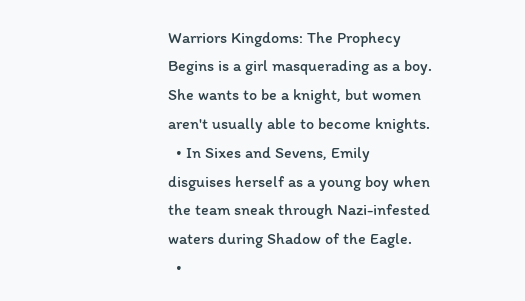Warriors Kingdoms: The Prophecy Begins is a girl masquerading as a boy. She wants to be a knight, but women aren't usually able to become knights.
  • In Sixes and Sevens, Emily disguises herself as a young boy when the team sneak through Nazi-infested waters during Shadow of the Eagle.
  •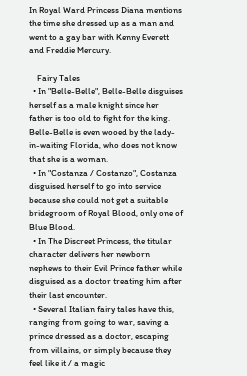In Royal Ward Princess Diana mentions the time she dressed up as a man and went to a gay bar with Kenny Everett and Freddie Mercury.

    Fairy Tales
  • In "Belle-Belle", Belle-Belle disguises herself as a male knight since her father is too old to fight for the king. Belle-Belle is even wooed by the lady-in-waiting Florida, who does not know that she is a woman.
  • In "Costanza / Costanzo", Costanza disguised herself to go into service because she could not get a suitable bridegroom of Royal Blood, only one of Blue Blood.
  • In The Discreet Princess, the titular character delivers her newborn nephews to their Evil Prince father while disguised as a doctor treating him after their last encounter.
  • Several Italian fairy tales have this, ranging from going to war, saving a prince dressed as a doctor, escaping from villains, or simply because they feel like it / a magic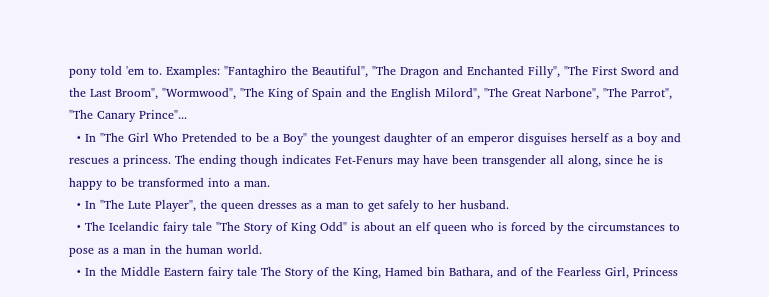pony told 'em to. Examples: "Fantaghiro the Beautiful", "The Dragon and Enchanted Filly", "The First Sword and the Last Broom", "Wormwood", "The King of Spain and the English Milord", "The Great Narbone", "The Parrot", "The Canary Prince"...
  • In "The Girl Who Pretended to be a Boy" the youngest daughter of an emperor disguises herself as a boy and rescues a princess. The ending though indicates Fet-Fenurs may have been transgender all along, since he is happy to be transformed into a man.
  • In "The Lute Player", the queen dresses as a man to get safely to her husband.
  • The Icelandic fairy tale "The Story of King Odd" is about an elf queen who is forced by the circumstances to pose as a man in the human world.
  • In the Middle Eastern fairy tale The Story of the King, Hamed bin Bathara, and of the Fearless Girl, Princess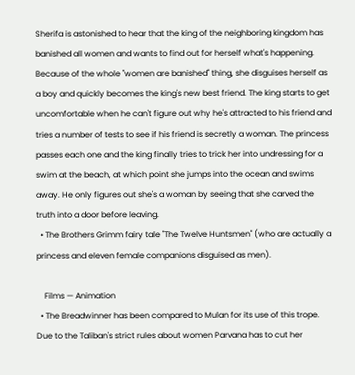Sherifa is astonished to hear that the king of the neighboring kingdom has banished all women and wants to find out for herself what's happening. Because of the whole "women are banished" thing, she disguises herself as a boy and quickly becomes the king's new best friend. The king starts to get uncomfortable when he can't figure out why he's attracted to his friend and tries a number of tests to see if his friend is secretly a woman. The princess passes each one and the king finally tries to trick her into undressing for a swim at the beach, at which point she jumps into the ocean and swims away. He only figures out she's a woman by seeing that she carved the truth into a door before leaving.
  • The Brothers Grimm fairy tale "The Twelve Huntsmen" (who are actually a princess and eleven female companions disguised as men).

    Films — Animation
  • The Breadwinner has been compared to Mulan for its use of this trope. Due to the Taliban's strict rules about women Parvana has to cut her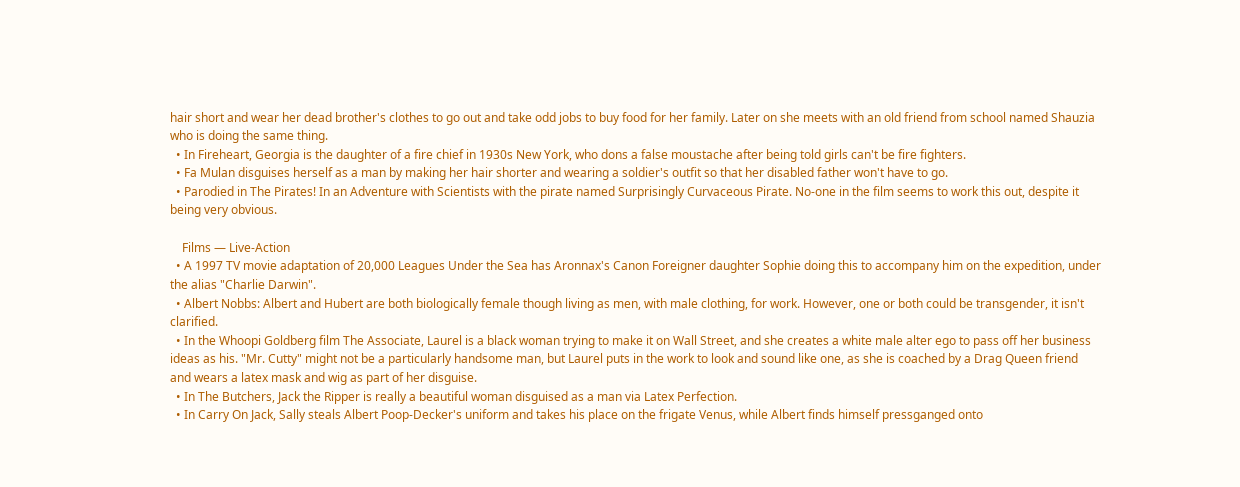hair short and wear her dead brother's clothes to go out and take odd jobs to buy food for her family. Later on she meets with an old friend from school named Shauzia who is doing the same thing.
  • In Fireheart, Georgia is the daughter of a fire chief in 1930s New York, who dons a false moustache after being told girls can't be fire fighters.
  • Fa Mulan disguises herself as a man by making her hair shorter and wearing a soldier's outfit so that her disabled father won't have to go.
  • Parodied in The Pirates! In an Adventure with Scientists with the pirate named Surprisingly Curvaceous Pirate. No-one in the film seems to work this out, despite it being very obvious.

    Films — Live-Action
  • A 1997 TV movie adaptation of 20,000 Leagues Under the Sea has Aronnax's Canon Foreigner daughter Sophie doing this to accompany him on the expedition, under the alias "Charlie Darwin".
  • Albert Nobbs: Albert and Hubert are both biologically female though living as men, with male clothing, for work. However, one or both could be transgender, it isn't clarified.
  • In the Whoopi Goldberg film The Associate, Laurel is a black woman trying to make it on Wall Street, and she creates a white male alter ego to pass off her business ideas as his. "Mr. Cutty" might not be a particularly handsome man, but Laurel puts in the work to look and sound like one, as she is coached by a Drag Queen friend and wears a latex mask and wig as part of her disguise.
  • In The Butchers, Jack the Ripper is really a beautiful woman disguised as a man via Latex Perfection.
  • In Carry On Jack, Sally steals Albert Poop-Decker's uniform and takes his place on the frigate Venus, while Albert finds himself pressganged onto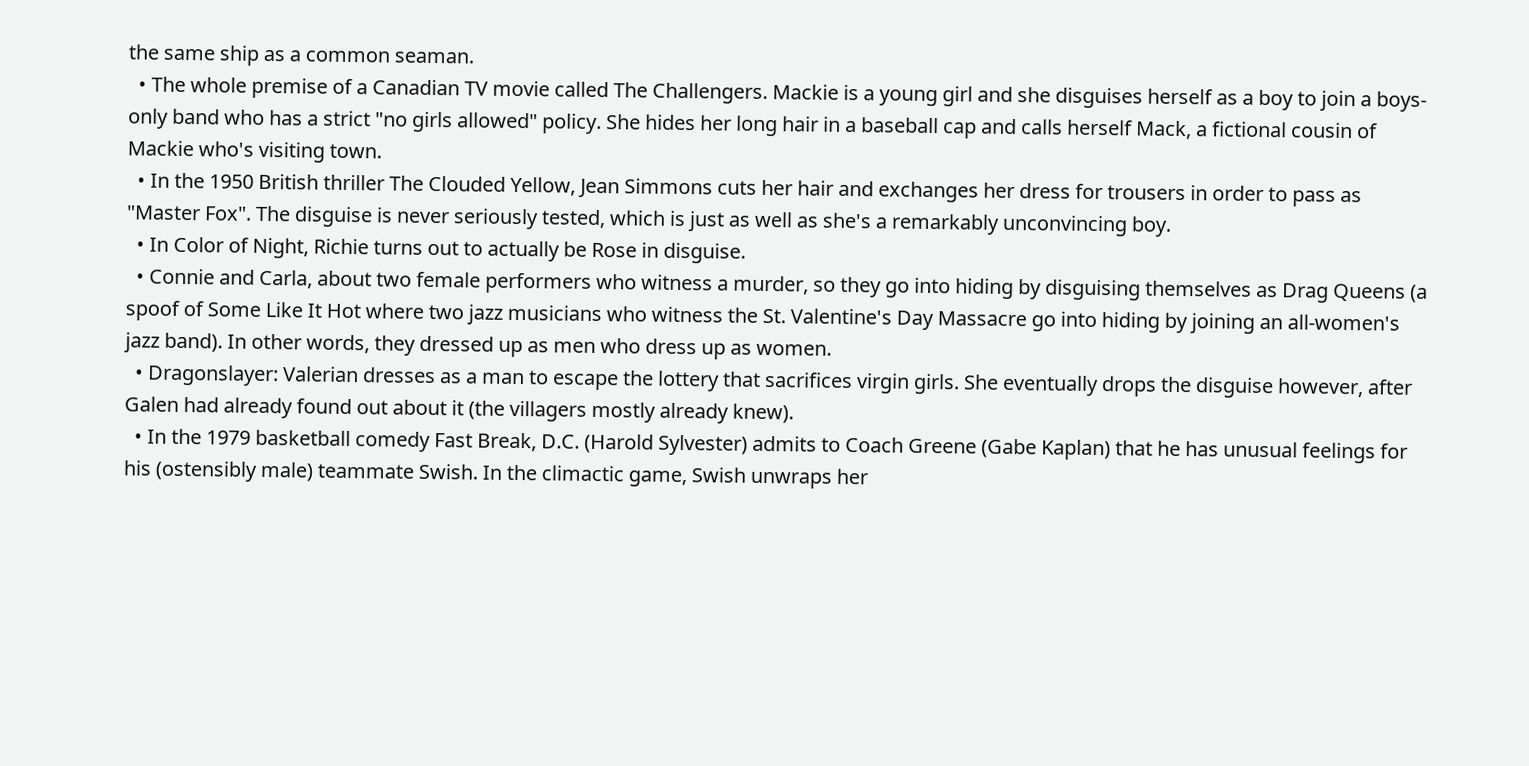the same ship as a common seaman.
  • The whole premise of a Canadian TV movie called The Challengers. Mackie is a young girl and she disguises herself as a boy to join a boys-only band who has a strict "no girls allowed" policy. She hides her long hair in a baseball cap and calls herself Mack, a fictional cousin of Mackie who's visiting town.
  • In the 1950 British thriller The Clouded Yellow, Jean Simmons cuts her hair and exchanges her dress for trousers in order to pass as "Master Fox". The disguise is never seriously tested, which is just as well as she's a remarkably unconvincing boy.
  • In Color of Night, Richie turns out to actually be Rose in disguise.
  • Connie and Carla, about two female performers who witness a murder, so they go into hiding by disguising themselves as Drag Queens (a spoof of Some Like It Hot where two jazz musicians who witness the St. Valentine's Day Massacre go into hiding by joining an all-women's jazz band). In other words, they dressed up as men who dress up as women.
  • Dragonslayer: Valerian dresses as a man to escape the lottery that sacrifices virgin girls. She eventually drops the disguise however, after Galen had already found out about it (the villagers mostly already knew).
  • In the 1979 basketball comedy Fast Break, D.C. (Harold Sylvester) admits to Coach Greene (Gabe Kaplan) that he has unusual feelings for his (ostensibly male) teammate Swish. In the climactic game, Swish unwraps her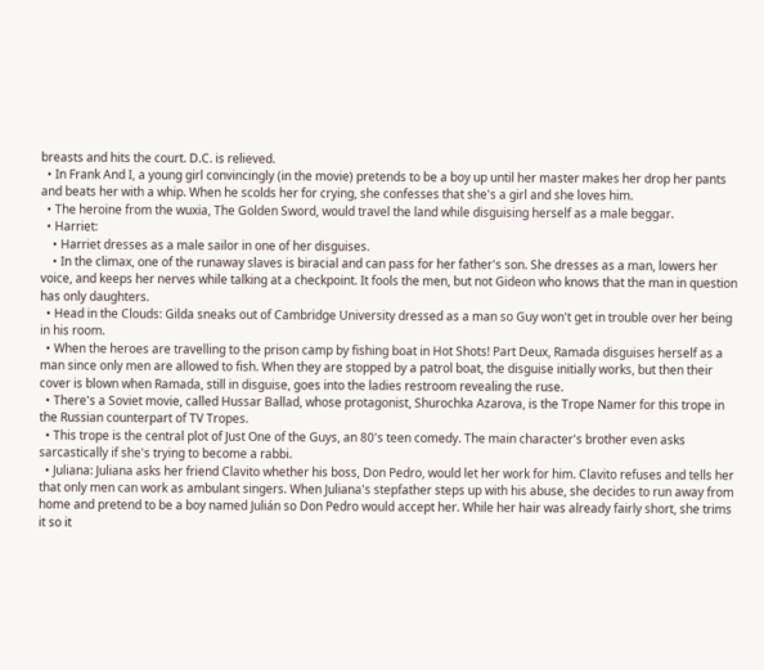breasts and hits the court. D.C. is relieved.
  • In Frank And I, a young girl convincingly (in the movie) pretends to be a boy up until her master makes her drop her pants and beats her with a whip. When he scolds her for crying, she confesses that she's a girl and she loves him.
  • The heroine from the wuxia, The Golden Sword, would travel the land while disguising herself as a male beggar.
  • Harriet:
    • Harriet dresses as a male sailor in one of her disguises.
    • In the climax, one of the runaway slaves is biracial and can pass for her father's son. She dresses as a man, lowers her voice, and keeps her nerves while talking at a checkpoint. It fools the men, but not Gideon who knows that the man in question has only daughters.
  • Head in the Clouds: Gilda sneaks out of Cambridge University dressed as a man so Guy won't get in trouble over her being in his room.
  • When the heroes are travelling to the prison camp by fishing boat in Hot Shots! Part Deux, Ramada disguises herself as a man since only men are allowed to fish. When they are stopped by a patrol boat, the disguise initially works, but then their cover is blown when Ramada, still in disguise, goes into the ladies restroom revealing the ruse.
  • There's a Soviet movie, called Hussar Ballad, whose protagonist, Shurochka Azarova, is the Trope Namer for this trope in the Russian counterpart of TV Tropes.
  • This trope is the central plot of Just One of the Guys, an 80's teen comedy. The main character's brother even asks sarcastically if she's trying to become a rabbi.
  • Juliana: Juliana asks her friend Clavito whether his boss, Don Pedro, would let her work for him. Clavito refuses and tells her that only men can work as ambulant singers. When Juliana's stepfather steps up with his abuse, she decides to run away from home and pretend to be a boy named Julián so Don Pedro would accept her. While her hair was already fairly short, she trims it so it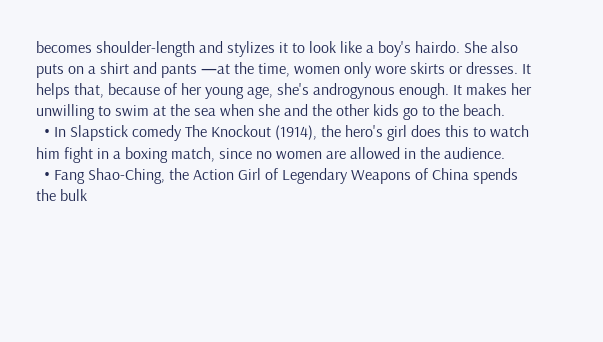becomes shoulder-length and stylizes it to look like a boy's hairdo. She also puts on a shirt and pants —at the time, women only wore skirts or dresses. It helps that, because of her young age, she's androgynous enough. It makes her unwilling to swim at the sea when she and the other kids go to the beach.
  • In Slapstick comedy The Knockout (1914), the hero's girl does this to watch him fight in a boxing match, since no women are allowed in the audience.
  • Fang Shao-Ching, the Action Girl of Legendary Weapons of China spends the bulk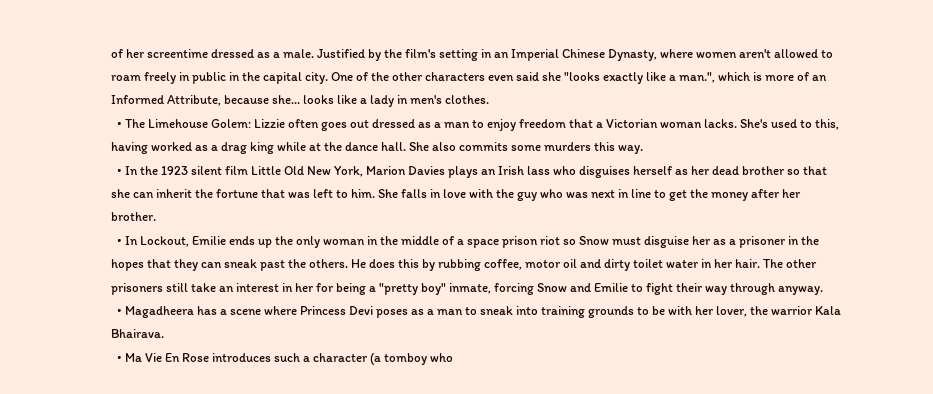of her screentime dressed as a male. Justified by the film's setting in an Imperial Chinese Dynasty, where women aren't allowed to roam freely in public in the capital city. One of the other characters even said she "looks exactly like a man.", which is more of an Informed Attribute, because she... looks like a lady in men's clothes.
  • The Limehouse Golem: Lizzie often goes out dressed as a man to enjoy freedom that a Victorian woman lacks. She's used to this, having worked as a drag king while at the dance hall. She also commits some murders this way.
  • In the 1923 silent film Little Old New York, Marion Davies plays an Irish lass who disguises herself as her dead brother so that she can inherit the fortune that was left to him. She falls in love with the guy who was next in line to get the money after her brother.
  • In Lockout, Emilie ends up the only woman in the middle of a space prison riot so Snow must disguise her as a prisoner in the hopes that they can sneak past the others. He does this by rubbing coffee, motor oil and dirty toilet water in her hair. The other prisoners still take an interest in her for being a "pretty boy" inmate, forcing Snow and Emilie to fight their way through anyway.
  • Magadheera has a scene where Princess Devi poses as a man to sneak into training grounds to be with her lover, the warrior Kala Bhairava.
  • Ma Vie En Rose introduces such a character (a tomboy who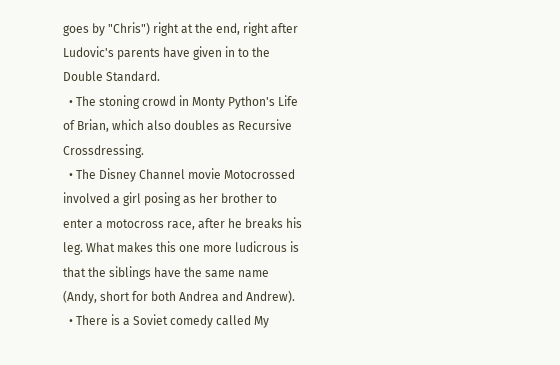goes by "Chris") right at the end, right after Ludovic's parents have given in to the Double Standard.
  • The stoning crowd in Monty Python's Life of Brian, which also doubles as Recursive Crossdressing.
  • The Disney Channel movie Motocrossed involved a girl posing as her brother to enter a motocross race, after he breaks his leg. What makes this one more ludicrous is that the siblings have the same name (Andy, short for both Andrea and Andrew).
  • There is a Soviet comedy called My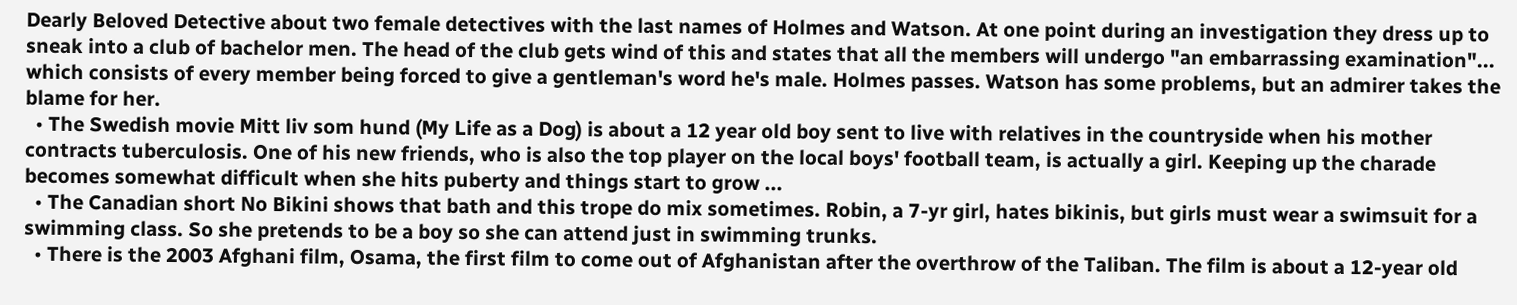Dearly Beloved Detective about two female detectives with the last names of Holmes and Watson. At one point during an investigation they dress up to sneak into a club of bachelor men. The head of the club gets wind of this and states that all the members will undergo "an embarrassing examination"... which consists of every member being forced to give a gentleman's word he's male. Holmes passes. Watson has some problems, but an admirer takes the blame for her.
  • The Swedish movie Mitt liv som hund (My Life as a Dog) is about a 12 year old boy sent to live with relatives in the countryside when his mother contracts tuberculosis. One of his new friends, who is also the top player on the local boys' football team, is actually a girl. Keeping up the charade becomes somewhat difficult when she hits puberty and things start to grow ...
  • The Canadian short No Bikini shows that bath and this trope do mix sometimes. Robin, a 7-yr girl, hates bikinis, but girls must wear a swimsuit for a swimming class. So she pretends to be a boy so she can attend just in swimming trunks.
  • There is the 2003 Afghani film, Osama, the first film to come out of Afghanistan after the overthrow of the Taliban. The film is about a 12-year old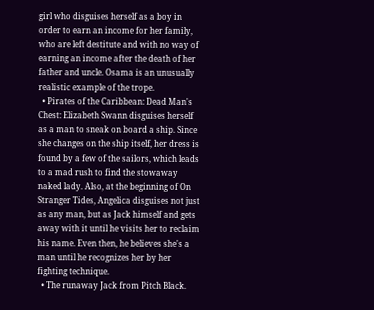girl who disguises herself as a boy in order to earn an income for her family, who are left destitute and with no way of earning an income after the death of her father and uncle. Osama is an unusually realistic example of the trope.
  • Pirates of the Caribbean: Dead Man's Chest: Elizabeth Swann disguises herself as a man to sneak on board a ship. Since she changes on the ship itself, her dress is found by a few of the sailors, which leads to a mad rush to find the stowaway naked lady. Also, at the beginning of On Stranger Tides, Angelica disguises not just as any man, but as Jack himself and gets away with it until he visits her to reclaim his name. Even then, he believes she's a man until he recognizes her by her fighting technique.
  • The runaway Jack from Pitch Black.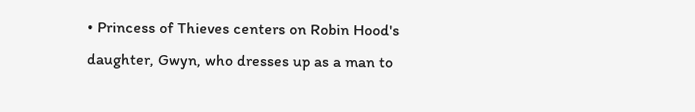• Princess of Thieves centers on Robin Hood's daughter, Gwyn, who dresses up as a man to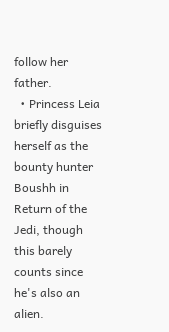follow her father.
  • Princess Leia briefly disguises herself as the bounty hunter Boushh in Return of the Jedi, though this barely counts since he's also an alien.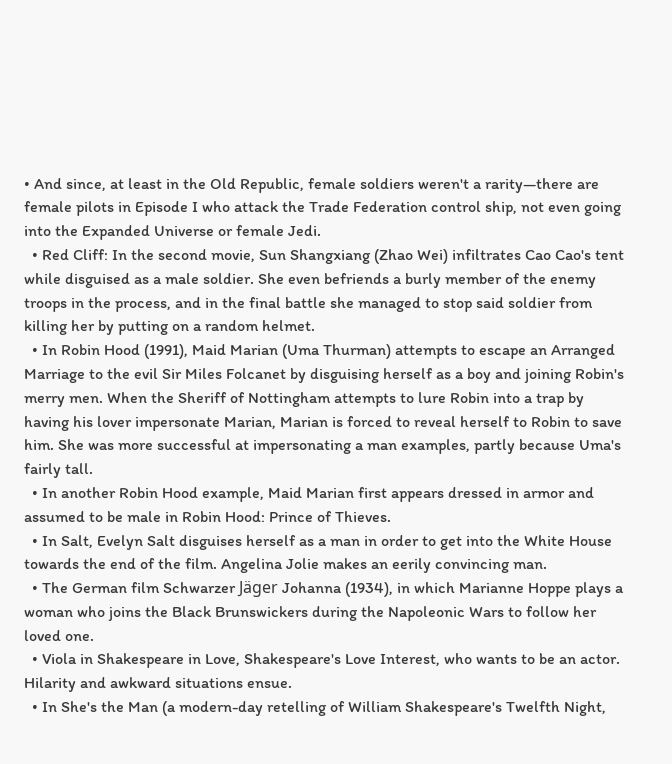• And since, at least in the Old Republic, female soldiers weren't a rarity—there are female pilots in Episode I who attack the Trade Federation control ship, not even going into the Expanded Universe or female Jedi.
  • Red Cliff: In the second movie, Sun Shangxiang (Zhao Wei) infiltrates Cao Cao's tent while disguised as a male soldier. She even befriends a burly member of the enemy troops in the process, and in the final battle she managed to stop said soldier from killing her by putting on a random helmet.
  • In Robin Hood (1991), Maid Marian (Uma Thurman) attempts to escape an Arranged Marriage to the evil Sir Miles Folcanet by disguising herself as a boy and joining Robin's merry men. When the Sheriff of Nottingham attempts to lure Robin into a trap by having his lover impersonate Marian, Marian is forced to reveal herself to Robin to save him. She was more successful at impersonating a man examples, partly because Uma's fairly tall.
  • In another Robin Hood example, Maid Marian first appears dressed in armor and assumed to be male in Robin Hood: Prince of Thieves.
  • In Salt, Evelyn Salt disguises herself as a man in order to get into the White House towards the end of the film. Angelina Jolie makes an eerily convincing man.
  • The German film Schwarzer Jäger Johanna (1934), in which Marianne Hoppe plays a woman who joins the Black Brunswickers during the Napoleonic Wars to follow her loved one.
  • Viola in Shakespeare in Love, Shakespeare's Love Interest, who wants to be an actor. Hilarity and awkward situations ensue.
  • In She's the Man (a modern-day retelling of William Shakespeare's Twelfth Night,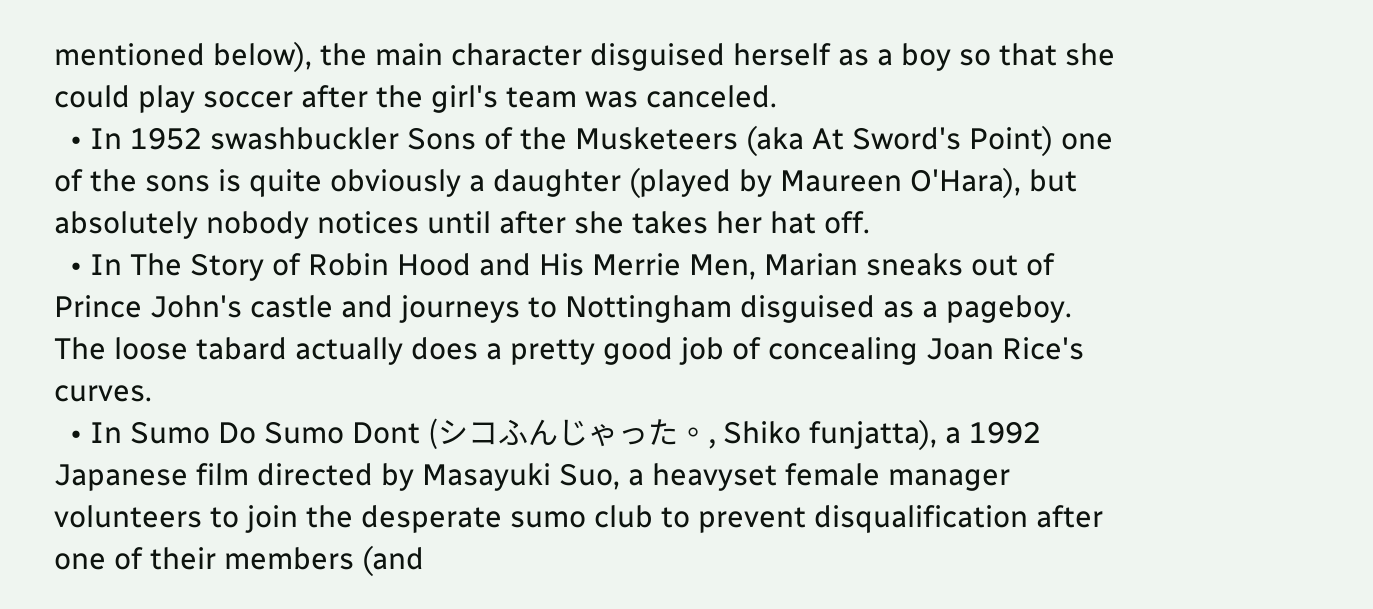mentioned below), the main character disguised herself as a boy so that she could play soccer after the girl's team was canceled.
  • In 1952 swashbuckler Sons of the Musketeers (aka At Sword's Point) one of the sons is quite obviously a daughter (played by Maureen O'Hara), but absolutely nobody notices until after she takes her hat off.
  • In The Story of Robin Hood and His Merrie Men, Marian sneaks out of Prince John's castle and journeys to Nottingham disguised as a pageboy. The loose tabard actually does a pretty good job of concealing Joan Rice's curves.
  • In Sumo Do Sumo Dont (シコふんじゃった。, Shiko funjatta), a 1992 Japanese film directed by Masayuki Suo, a heavyset female manager volunteers to join the desperate sumo club to prevent disqualification after one of their members (and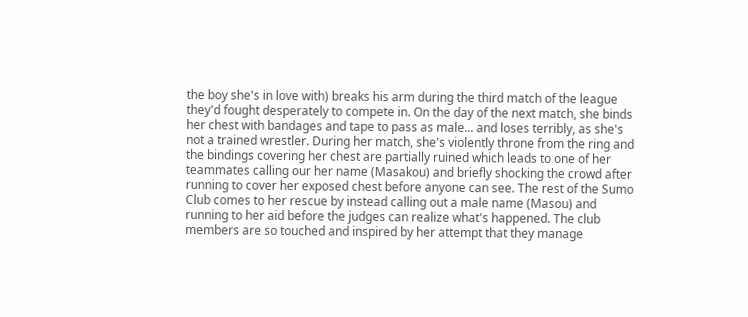the boy she's in love with) breaks his arm during the third match of the league they'd fought desperately to compete in. On the day of the next match, she binds her chest with bandages and tape to pass as male... and loses terribly, as she's not a trained wrestler. During her match, she's violently throne from the ring and the bindings covering her chest are partially ruined which leads to one of her teammates calling our her name (Masakou) and briefly shocking the crowd after running to cover her exposed chest before anyone can see. The rest of the Sumo Club comes to her rescue by instead calling out a male name (Masou) and running to her aid before the judges can realize what's happened. The club members are so touched and inspired by her attempt that they manage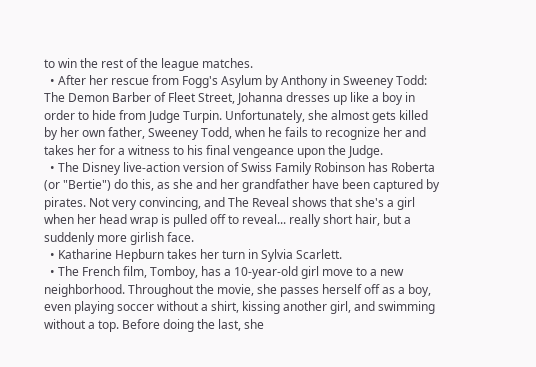to win the rest of the league matches.
  • After her rescue from Fogg's Asylum by Anthony in Sweeney Todd: The Demon Barber of Fleet Street, Johanna dresses up like a boy in order to hide from Judge Turpin. Unfortunately, she almost gets killed by her own father, Sweeney Todd, when he fails to recognize her and takes her for a witness to his final vengeance upon the Judge.
  • The Disney live-action version of Swiss Family Robinson has Roberta (or "Bertie") do this, as she and her grandfather have been captured by pirates. Not very convincing, and The Reveal shows that she's a girl when her head wrap is pulled off to reveal... really short hair, but a suddenly more girlish face.
  • Katharine Hepburn takes her turn in Sylvia Scarlett.
  • The French film, Tomboy, has a 10-year-old girl move to a new neighborhood. Throughout the movie, she passes herself off as a boy, even playing soccer without a shirt, kissing another girl, and swimming without a top. Before doing the last, she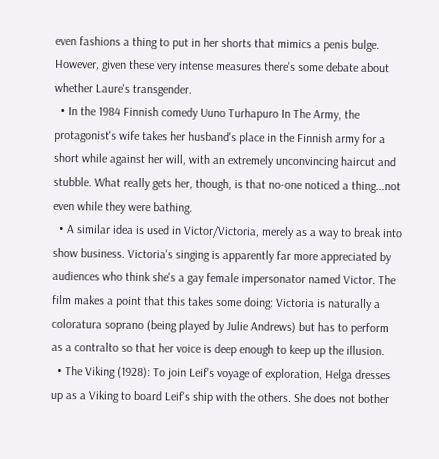even fashions a thing to put in her shorts that mimics a penis bulge. However, given these very intense measures there's some debate about whether Laure's transgender.
  • In the 1984 Finnish comedy Uuno Turhapuro In The Army, the protagonist's wife takes her husband's place in the Finnish army for a short while against her will, with an extremely unconvincing haircut and stubble. What really gets her, though, is that no-one noticed a thing...not even while they were bathing.
  • A similar idea is used in Victor/Victoria, merely as a way to break into show business. Victoria's singing is apparently far more appreciated by audiences who think she's a gay female impersonator named Victor. The film makes a point that this takes some doing: Victoria is naturally a coloratura soprano (being played by Julie Andrews) but has to perform as a contralto so that her voice is deep enough to keep up the illusion.
  • The Viking (1928): To join Leif's voyage of exploration, Helga dresses up as a Viking to board Leif's ship with the others. She does not bother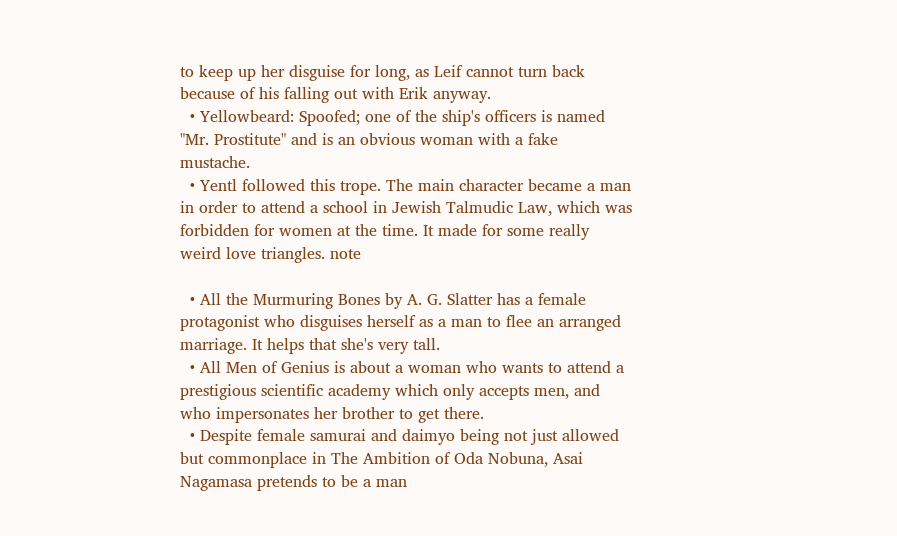to keep up her disguise for long, as Leif cannot turn back because of his falling out with Erik anyway.
  • Yellowbeard: Spoofed; one of the ship's officers is named "Mr. Prostitute" and is an obvious woman with a fake mustache.
  • Yentl followed this trope. The main character became a man in order to attend a school in Jewish Talmudic Law, which was forbidden for women at the time. It made for some really weird love triangles. note

  • All the Murmuring Bones by A. G. Slatter has a female protagonist who disguises herself as a man to flee an arranged marriage. It helps that she's very tall.
  • All Men of Genius is about a woman who wants to attend a prestigious scientific academy which only accepts men, and who impersonates her brother to get there.
  • Despite female samurai and daimyo being not just allowed but commonplace in The Ambition of Oda Nobuna, Asai Nagamasa pretends to be a man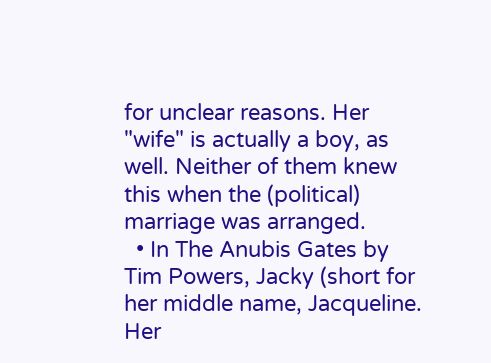for unclear reasons. Her "wife" is actually a boy, as well. Neither of them knew this when the (political) marriage was arranged.
  • In The Anubis Gates by Tim Powers, Jacky (short for her middle name, Jacqueline. Her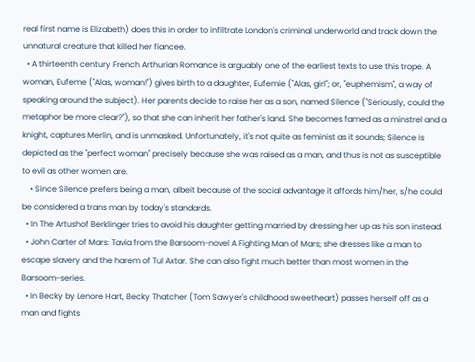real first name is Elizabeth) does this in order to infiltrate London's criminal underworld and track down the unnatural creature that killed her fiancee.
  • A thirteenth century French Arthurian Romance is arguably one of the earliest texts to use this trope. A woman, Eufeme ("Alas, woman!") gives birth to a daughter, Eufemie ("Alas, girl"; or, "euphemism", a way of speaking around the subject). Her parents decide to raise her as a son, named Silence ("Seriously, could the metaphor be more clear?"), so that she can inherit her father's land. She becomes famed as a minstrel and a knight, captures Merlin, and is unmasked. Unfortunately, it's not quite as feminist as it sounds; Silence is depicted as the "perfect woman" precisely because she was raised as a man, and thus is not as susceptible to evil as other women are.
    • Since Silence prefers being a man, albeit because of the social advantage it affords him/her, s/he could be considered a trans man by today's standards.
  • In The Artushof Berklinger tries to avoid his daughter getting married by dressing her up as his son instead.
  • John Carter of Mars: Tavia from the Barsoom-novel A Fighting Man of Mars; she dresses like a man to escape slavery and the harem of Tul Axtar. She can also fight much better than most women in the Barsoom-series.
  • In Becky by Lenore Hart, Becky Thatcher (Tom Sawyer's childhood sweetheart) passes herself off as a man and fights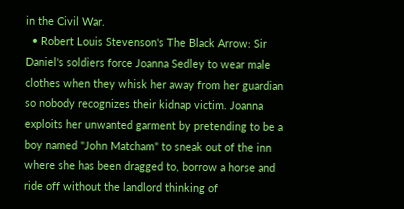in the Civil War.
  • Robert Louis Stevenson's The Black Arrow: Sir Daniel's soldiers force Joanna Sedley to wear male clothes when they whisk her away from her guardian so nobody recognizes their kidnap victim. Joanna exploits her unwanted garment by pretending to be a boy named "John Matcham" to sneak out of the inn where she has been dragged to, borrow a horse and ride off without the landlord thinking of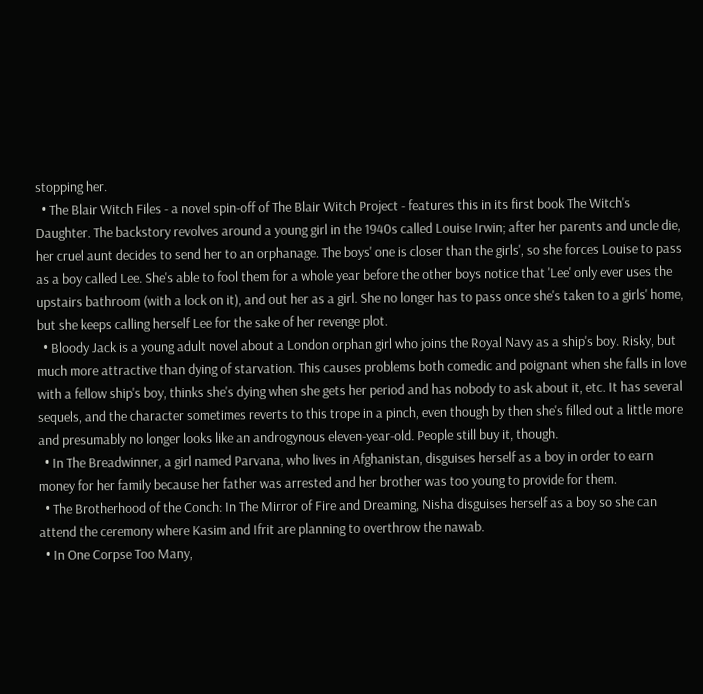stopping her.
  • The Blair Witch Files - a novel spin-off of The Blair Witch Project - features this in its first book The Witch's Daughter. The backstory revolves around a young girl in the 1940s called Louise Irwin; after her parents and uncle die, her cruel aunt decides to send her to an orphanage. The boys' one is closer than the girls', so she forces Louise to pass as a boy called Lee. She's able to fool them for a whole year before the other boys notice that 'Lee' only ever uses the upstairs bathroom (with a lock on it), and out her as a girl. She no longer has to pass once she's taken to a girls' home, but she keeps calling herself Lee for the sake of her revenge plot.
  • Bloody Jack is a young adult novel about a London orphan girl who joins the Royal Navy as a ship's boy. Risky, but much more attractive than dying of starvation. This causes problems both comedic and poignant when she falls in love with a fellow ship's boy, thinks she's dying when she gets her period and has nobody to ask about it, etc. It has several sequels, and the character sometimes reverts to this trope in a pinch, even though by then she's filled out a little more and presumably no longer looks like an androgynous eleven-year-old. People still buy it, though.
  • In The Breadwinner, a girl named Parvana, who lives in Afghanistan, disguises herself as a boy in order to earn money for her family because her father was arrested and her brother was too young to provide for them.
  • The Brotherhood of the Conch: In The Mirror of Fire and Dreaming, Nisha disguises herself as a boy so she can attend the ceremony where Kasim and Ifrit are planning to overthrow the nawab.
  • In One Corpse Too Many,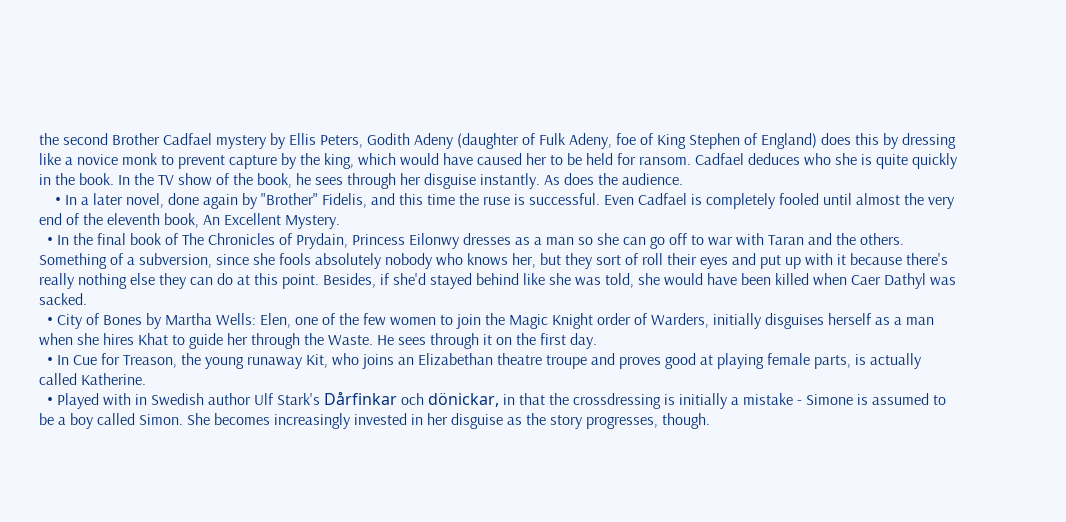the second Brother Cadfael mystery by Ellis Peters, Godith Adeny (daughter of Fulk Adeny, foe of King Stephen of England) does this by dressing like a novice monk to prevent capture by the king, which would have caused her to be held for ransom. Cadfael deduces who she is quite quickly in the book. In the TV show of the book, he sees through her disguise instantly. As does the audience.
    • In a later novel, done again by "Brother" Fidelis, and this time the ruse is successful. Even Cadfael is completely fooled until almost the very end of the eleventh book, An Excellent Mystery.
  • In the final book of The Chronicles of Prydain, Princess Eilonwy dresses as a man so she can go off to war with Taran and the others. Something of a subversion, since she fools absolutely nobody who knows her, but they sort of roll their eyes and put up with it because there's really nothing else they can do at this point. Besides, if she'd stayed behind like she was told, she would have been killed when Caer Dathyl was sacked.
  • City of Bones by Martha Wells: Elen, one of the few women to join the Magic Knight order of Warders, initially disguises herself as a man when she hires Khat to guide her through the Waste. He sees through it on the first day.
  • In Cue for Treason, the young runaway Kit, who joins an Elizabethan theatre troupe and proves good at playing female parts, is actually called Katherine.
  • Played with in Swedish author Ulf Stark's Dårfinkar och dönickar, in that the crossdressing is initially a mistake - Simone is assumed to be a boy called Simon. She becomes increasingly invested in her disguise as the story progresses, though.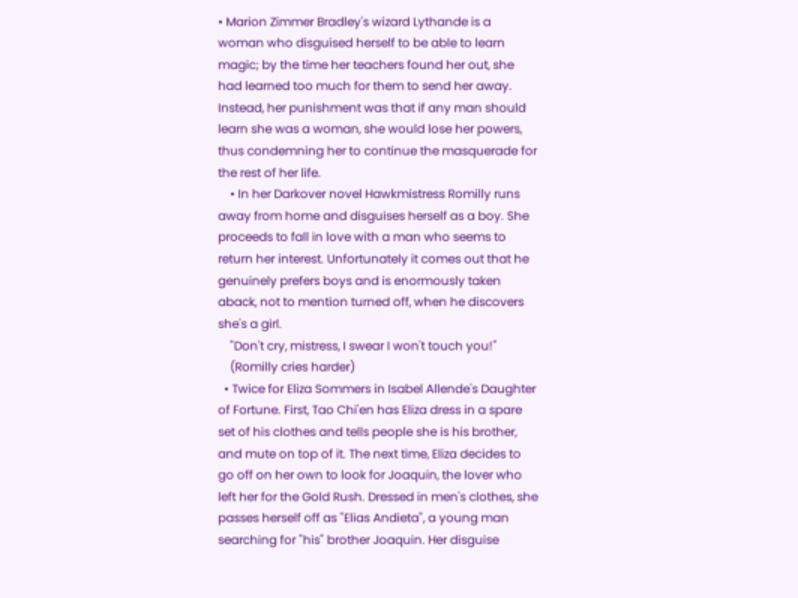• Marion Zimmer Bradley's wizard Lythande is a woman who disguised herself to be able to learn magic; by the time her teachers found her out, she had learned too much for them to send her away. Instead, her punishment was that if any man should learn she was a woman, she would lose her powers, thus condemning her to continue the masquerade for the rest of her life.
    • In her Darkover novel Hawkmistress Romilly runs away from home and disguises herself as a boy. She proceeds to fall in love with a man who seems to return her interest. Unfortunately it comes out that he genuinely prefers boys and is enormously taken aback, not to mention turned off, when he discovers she's a girl.
    "Don't cry, mistress, I swear I won't touch you!"
    (Romilly cries harder)
  • Twice for Eliza Sommers in Isabel Allende's Daughter of Fortune. First, Tao Chi'en has Eliza dress in a spare set of his clothes and tells people she is his brother, and mute on top of it. The next time, Eliza decides to go off on her own to look for Joaquin, the lover who left her for the Gold Rush. Dressed in men's clothes, she passes herself off as "Elias Andieta", a young man searching for "his" brother Joaquin. Her disguise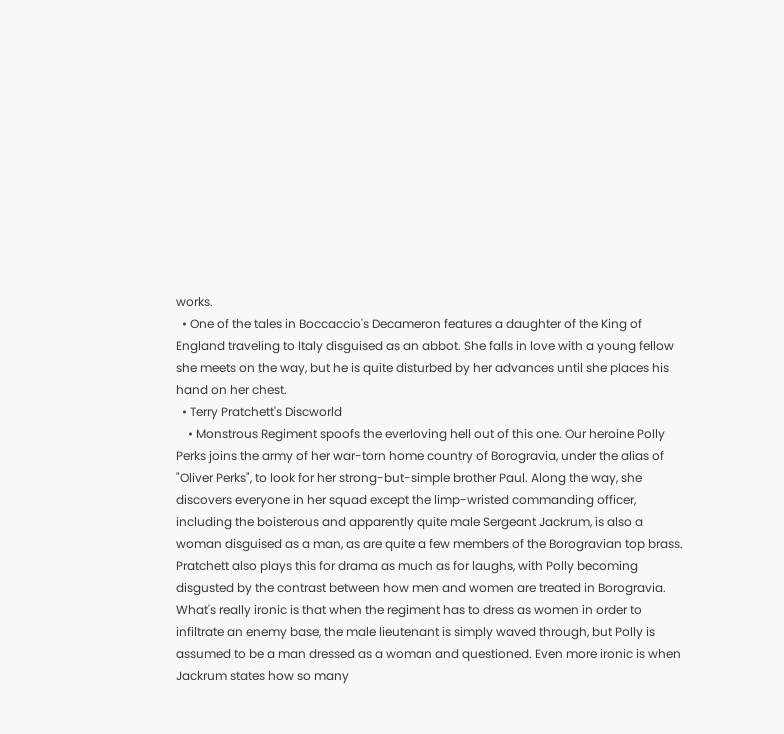works.
  • One of the tales in Boccaccio's Decameron features a daughter of the King of England traveling to Italy disguised as an abbot. She falls in love with a young fellow she meets on the way, but he is quite disturbed by her advances until she places his hand on her chest.
  • Terry Pratchett's Discworld
    • Monstrous Regiment spoofs the everloving hell out of this one. Our heroine Polly Perks joins the army of her war-torn home country of Borogravia, under the alias of "Oliver Perks", to look for her strong-but-simple brother Paul. Along the way, she discovers everyone in her squad except the limp-wristed commanding officer, including the boisterous and apparently quite male Sergeant Jackrum, is also a woman disguised as a man, as are quite a few members of the Borogravian top brass. Pratchett also plays this for drama as much as for laughs, with Polly becoming disgusted by the contrast between how men and women are treated in Borogravia. What's really ironic is that when the regiment has to dress as women in order to infiltrate an enemy base, the male lieutenant is simply waved through, but Polly is assumed to be a man dressed as a woman and questioned. Even more ironic is when Jackrum states how so many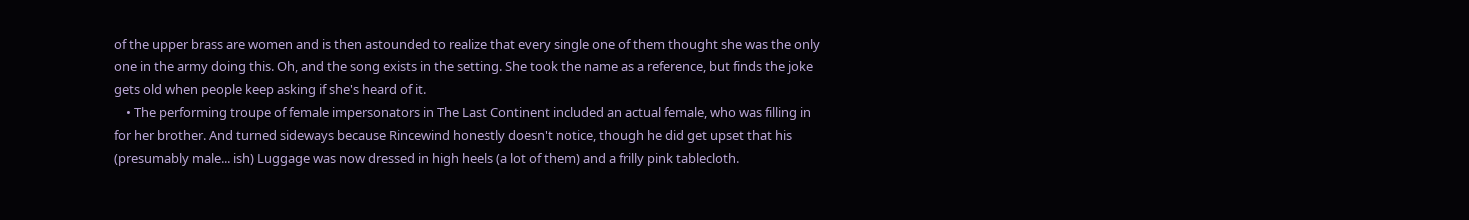of the upper brass are women and is then astounded to realize that every single one of them thought she was the only one in the army doing this. Oh, and the song exists in the setting. She took the name as a reference, but finds the joke gets old when people keep asking if she's heard of it.
    • The performing troupe of female impersonators in The Last Continent included an actual female, who was filling in for her brother. And turned sideways because Rincewind honestly doesn't notice, though he did get upset that his (presumably male... ish) Luggage was now dressed in high heels (a lot of them) and a frilly pink tablecloth.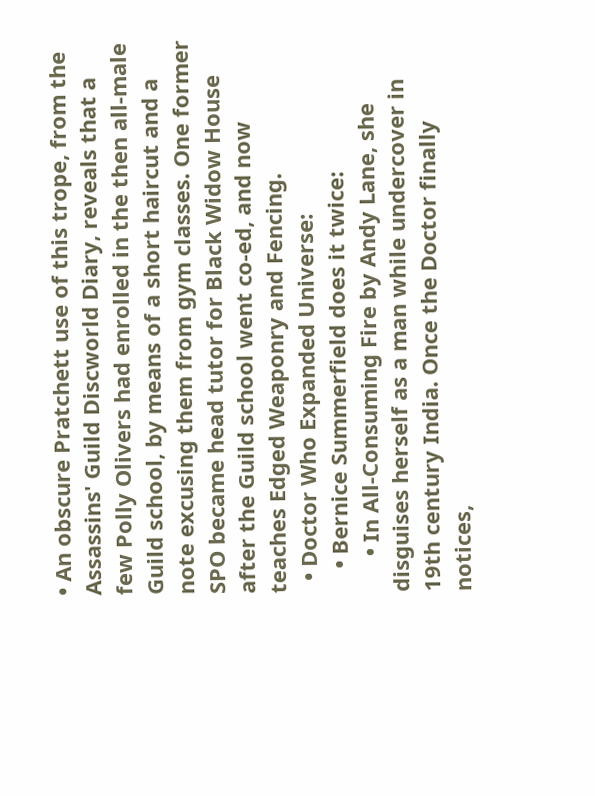• An obscure Pratchett use of this trope, from the Assassins' Guild Discworld Diary, reveals that a few Polly Olivers had enrolled in the then all-male Guild school, by means of a short haircut and a note excusing them from gym classes. One former SPO became head tutor for Black Widow House after the Guild school went co-ed, and now teaches Edged Weaponry and Fencing.
  • Doctor Who Expanded Universe:
    • Bernice Summerfield does it twice:
      • In All-Consuming Fire by Andy Lane, she disguises herself as a man while undercover in 19th century India. Once the Doctor finally notices,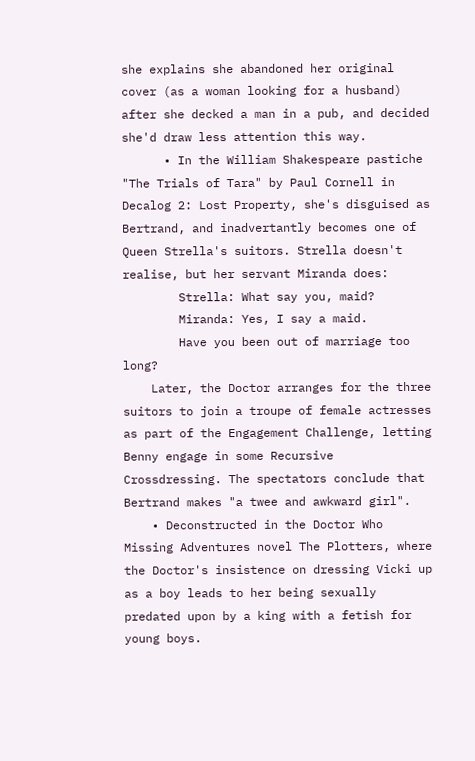she explains she abandoned her original cover (as a woman looking for a husband) after she decked a man in a pub, and decided she'd draw less attention this way.
      • In the William Shakespeare pastiche "The Trials of Tara" by Paul Cornell in Decalog 2: Lost Property, she's disguised as Bertrand, and inadvertantly becomes one of Queen Strella's suitors. Strella doesn't realise, but her servant Miranda does:
        Strella: What say you, maid?
        Miranda: Yes, I say a maid.
        Have you been out of marriage too long?
    Later, the Doctor arranges for the three suitors to join a troupe of female actresses as part of the Engagement Challenge, letting Benny engage in some Recursive Crossdressing. The spectators conclude that Bertrand makes "a twee and awkward girl".
    • Deconstructed in the Doctor Who Missing Adventures novel The Plotters, where the Doctor's insistence on dressing Vicki up as a boy leads to her being sexually predated upon by a king with a fetish for young boys.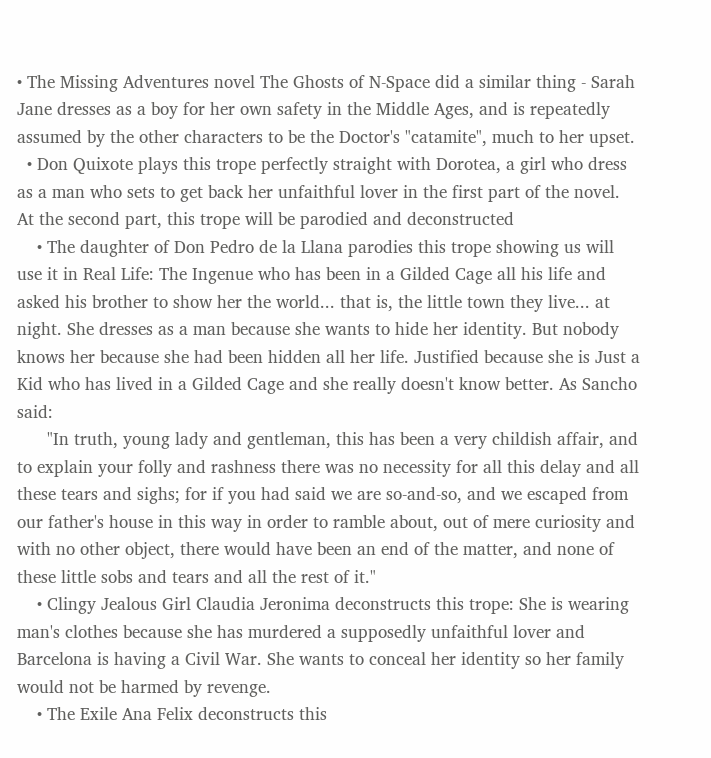• The Missing Adventures novel The Ghosts of N-Space did a similar thing - Sarah Jane dresses as a boy for her own safety in the Middle Ages, and is repeatedly assumed by the other characters to be the Doctor's "catamite", much to her upset.
  • Don Quixote plays this trope perfectly straight with Dorotea, a girl who dress as a man who sets to get back her unfaithful lover in the first part of the novel. At the second part, this trope will be parodied and deconstructed
    • The daughter of Don Pedro de la Llana parodies this trope showing us will use it in Real Life: The Ingenue who has been in a Gilded Cage all his life and asked his brother to show her the world... that is, the little town they live... at night. She dresses as a man because she wants to hide her identity. But nobody knows her because she had been hidden all her life. Justified because she is Just a Kid who has lived in a Gilded Cage and she really doesn't know better. As Sancho said:
      "In truth, young lady and gentleman, this has been a very childish affair, and to explain your folly and rashness there was no necessity for all this delay and all these tears and sighs; for if you had said we are so-and-so, and we escaped from our father's house in this way in order to ramble about, out of mere curiosity and with no other object, there would have been an end of the matter, and none of these little sobs and tears and all the rest of it."
    • Clingy Jealous Girl Claudia Jeronima deconstructs this trope: She is wearing man's clothes because she has murdered a supposedly unfaithful lover and Barcelona is having a Civil War. She wants to conceal her identity so her family would not be harmed by revenge.
    • The Exile Ana Felix deconstructs this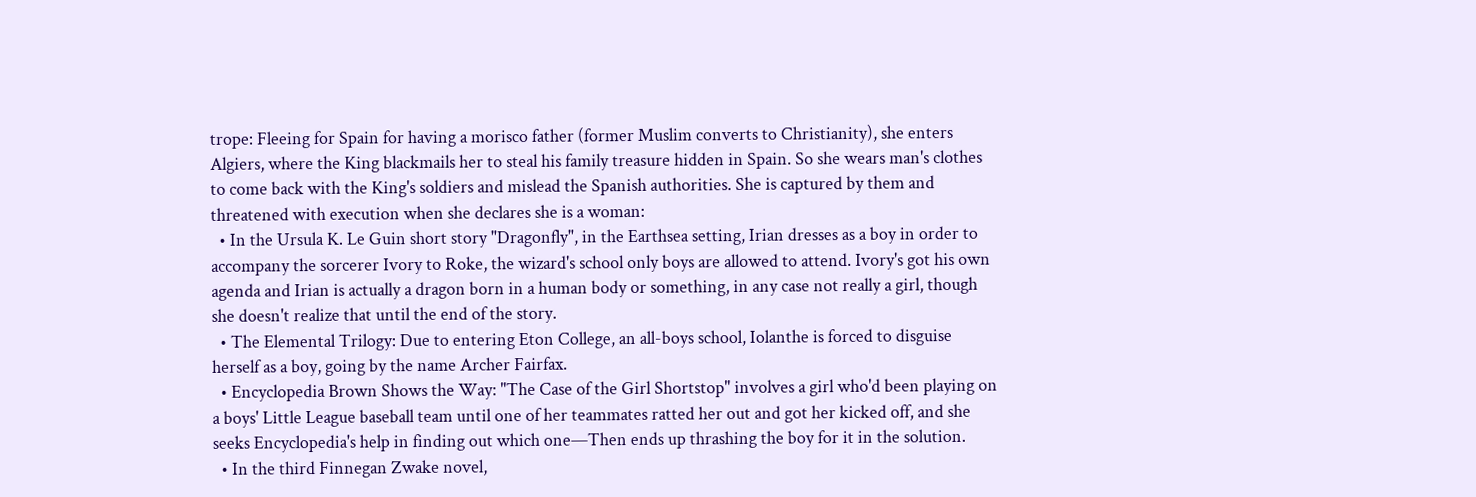trope: Fleeing for Spain for having a morisco father (former Muslim converts to Christianity), she enters Algiers, where the King blackmails her to steal his family treasure hidden in Spain. So she wears man's clothes to come back with the King's soldiers and mislead the Spanish authorities. She is captured by them and threatened with execution when she declares she is a woman:
  • In the Ursula K. Le Guin short story "Dragonfly", in the Earthsea setting, Irian dresses as a boy in order to accompany the sorcerer Ivory to Roke, the wizard's school only boys are allowed to attend. Ivory's got his own agenda and Irian is actually a dragon born in a human body or something, in any case not really a girl, though she doesn't realize that until the end of the story.
  • The Elemental Trilogy: Due to entering Eton College, an all-boys school, Iolanthe is forced to disguise herself as a boy, going by the name Archer Fairfax.
  • Encyclopedia Brown Shows the Way: "The Case of the Girl Shortstop" involves a girl who'd been playing on a boys' Little League baseball team until one of her teammates ratted her out and got her kicked off, and she seeks Encyclopedia's help in finding out which one—Then ends up thrashing the boy for it in the solution.
  • In the third Finnegan Zwake novel,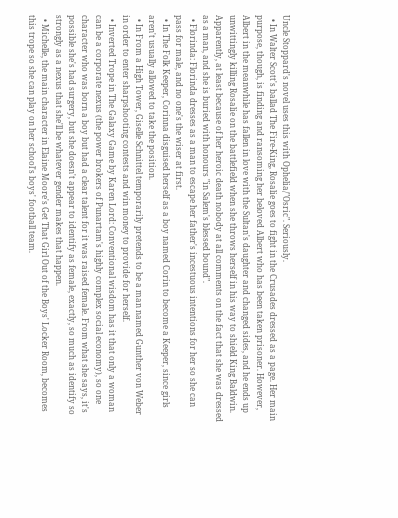Uncle Stoppard's novel uses this with Ophelia/"Osric". Seriously.
  • In Walter Scott's ballad The Fire-King, Rosalie goes to fight in the Crusades dressed as a page. Her main purpose, though, is finding and ransoming her beloved Albert who has been taken prisoner. However, Albert in the meanwhile has fallen in love with the Sultan's daughter and changed sides, and he ends up unwittingly killing Rosalie on the battlefield when she throws herself in his way to shield King Baldwin. Apparently, at least because of her heroic death nobody at all comments on the fact that she was dressed as a man, and she is buried with honours "in Salem's blessed bound".
  • Florinda: Florinda dresses as a man to escape her father's incestuous intentions for her so she can pass for male, and no one's the wiser at first.
  • In The Folk Keeper, Corinna disguised herself as a boy named Corin to become a Keeper, since girls aren't usually allowed to take the position.
  • In From a High Tower, Giselle Schnittel temporarily pretends to be a man named Gunther von Weber in order to enter sharpshooting contests and win money to provide for herself.
  • Inverted Trope in The Galaxy Game by Karen Lord: Conventional wisdom has it that only a woman can be a corporate nexus (the power brokers of Punartam's highly complex social economy), so one character who was born a boy but had a clear talent for it was raised female. From what she says, it's possible she's had surgery, but she doesn't appear to identify as female, exactly, so much as identify so strongly as a nexus that she'll be whatever gender makes that happen.
  • Michelle, the main character in Elaine Moore's Get That Girl Out of the Boys' Locker Room, becomes this trope so she can play on her school's boys' football team.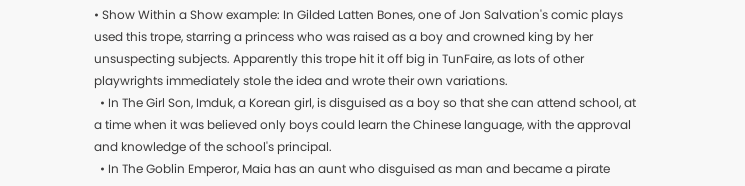• Show Within a Show example: In Gilded Latten Bones, one of Jon Salvation's comic plays used this trope, starring a princess who was raised as a boy and crowned king by her unsuspecting subjects. Apparently this trope hit it off big in TunFaire, as lots of other playwrights immediately stole the idea and wrote their own variations.
  • In The Girl Son, Imduk, a Korean girl, is disguised as a boy so that she can attend school, at a time when it was believed only boys could learn the Chinese language, with the approval and knowledge of the school's principal.
  • In The Goblin Emperor, Maia has an aunt who disguised as man and became a pirate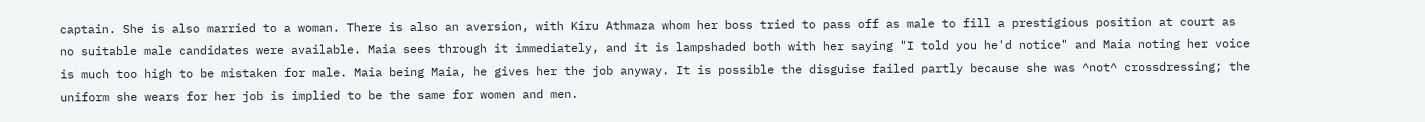captain. She is also married to a woman. There is also an aversion, with Kiru Athmaza whom her boss tried to pass off as male to fill a prestigious position at court as no suitable male candidates were available. Maia sees through it immediately, and it is lampshaded both with her saying "I told you he'd notice" and Maia noting her voice is much too high to be mistaken for male. Maia being Maia, he gives her the job anyway. It is possible the disguise failed partly because she was ^not^ crossdressing; the uniform she wears for her job is implied to be the same for women and men.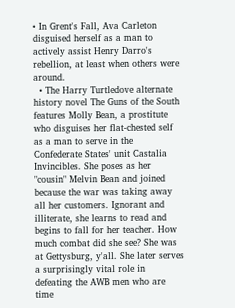• In Grent's Fall, Ava Carleton disguised herself as a man to actively assist Henry Darro's rebellion, at least when others were around.
  • The Harry Turtledove alternate history novel The Guns of the South features Molly Bean, a prostitute who disguises her flat-chested self as a man to serve in the Confederate States' unit Castalia Invincibles. She poses as her "cousin" Melvin Bean and joined because the war was taking away all her customers. Ignorant and illiterate, she learns to read and begins to fall for her teacher. How much combat did she see? She was at Gettysburg, y'all. She later serves a surprisingly vital role in defeating the AWB men who are time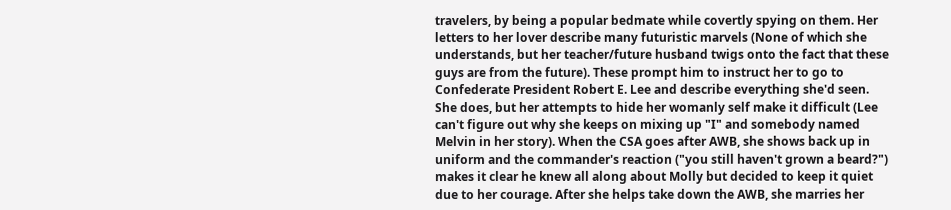travelers, by being a popular bedmate while covertly spying on them. Her letters to her lover describe many futuristic marvels (None of which she understands, but her teacher/future husband twigs onto the fact that these guys are from the future). These prompt him to instruct her to go to Confederate President Robert E. Lee and describe everything she'd seen. She does, but her attempts to hide her womanly self make it difficult (Lee can't figure out why she keeps on mixing up "I" and somebody named Melvin in her story). When the CSA goes after AWB, she shows back up in uniform and the commander's reaction ("you still haven't grown a beard?") makes it clear he knew all along about Molly but decided to keep it quiet due to her courage. After she helps take down the AWB, she marries her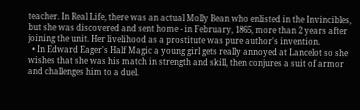teacher. In Real Life, there was an actual Molly Bean who enlisted in the Invincibles, but she was discovered and sent home - in February, 1865, more than 2 years after joining the unit. Her livelihood as a prostitute was pure author's invention.
  • In Edward Eager's Half Magic a young girl gets really annoyed at Lancelot so she wishes that she was his match in strength and skill, then conjures a suit of armor and challenges him to a duel.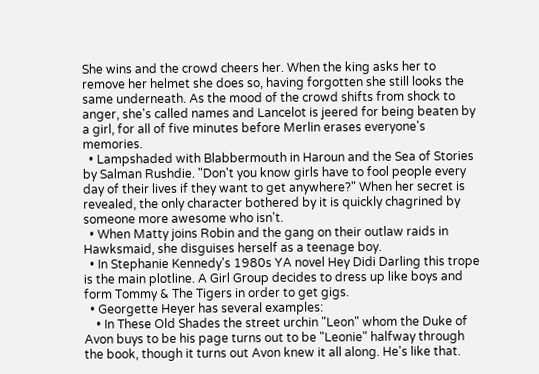She wins and the crowd cheers her. When the king asks her to remove her helmet she does so, having forgotten she still looks the same underneath. As the mood of the crowd shifts from shock to anger, she's called names and Lancelot is jeered for being beaten by a girl, for all of five minutes before Merlin erases everyone's memories.
  • Lampshaded with Blabbermouth in Haroun and the Sea of Stories by Salman Rushdie. "Don't you know girls have to fool people every day of their lives if they want to get anywhere?" When her secret is revealed, the only character bothered by it is quickly chagrined by someone more awesome who isn't.
  • When Matty joins Robin and the gang on their outlaw raids in Hawksmaid, she disguises herself as a teenage boy.
  • In Stephanie Kennedy's 1980s YA novel Hey Didi Darling this trope is the main plotline. A Girl Group decides to dress up like boys and form Tommy & The Tigers in order to get gigs.
  • Georgette Heyer has several examples:
    • In These Old Shades the street urchin "Leon" whom the Duke of Avon buys to be his page turns out to be "Leonie" halfway through the book, though it turns out Avon knew it all along. He's like that.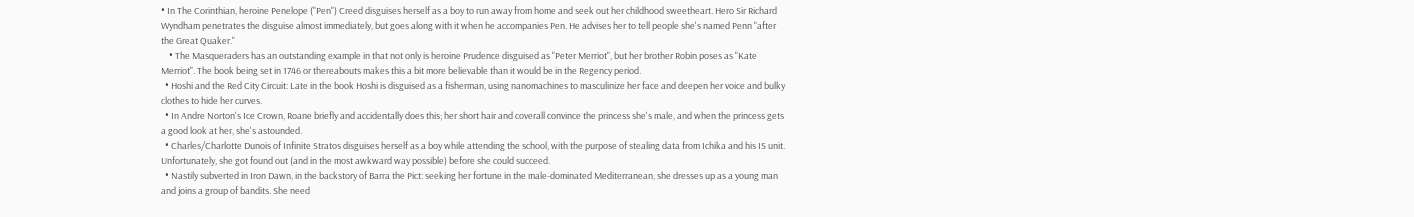• In The Corinthian, heroine Penelope ("Pen") Creed disguises herself as a boy to run away from home and seek out her childhood sweetheart. Hero Sir Richard Wyndham penetrates the disguise almost immediately, but goes along with it when he accompanies Pen. He advises her to tell people she's named Penn "after the Great Quaker."
    • The Masqueraders has an outstanding example in that not only is heroine Prudence disguised as "Peter Merriot", but her brother Robin poses as "Kate Merriot". The book being set in 1746 or thereabouts makes this a bit more believable than it would be in the Regency period.
  • Hoshi and the Red City Circuit: Late in the book Hoshi is disguised as a fisherman, using nanomachines to masculinize her face and deepen her voice and bulky clothes to hide her curves.
  • In Andre Norton's Ice Crown, Roane briefly and accidentally does this; her short hair and coverall convince the princess she's male, and when the princess gets a good look at her, she's astounded.
  • Charles/Charlotte Dunois of Infinite Stratos disguises herself as a boy while attending the school, with the purpose of stealing data from Ichika and his IS unit. Unfortunately, she got found out (and in the most awkward way possible) before she could succeed.
  • Nastily subverted in Iron Dawn, in the backstory of Barra the Pict: seeking her fortune in the male-dominated Mediterranean, she dresses up as a young man and joins a group of bandits. She need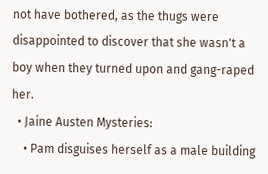not have bothered, as the thugs were disappointed to discover that she wasn't a boy when they turned upon and gang-raped her.
  • Jaine Austen Mysteries:
    • Pam disguises herself as a male building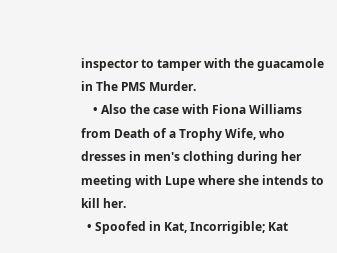inspector to tamper with the guacamole in The PMS Murder.
    • Also the case with Fiona Williams from Death of a Trophy Wife, who dresses in men's clothing during her meeting with Lupe where she intends to kill her.
  • Spoofed in Kat, Incorrigible; Kat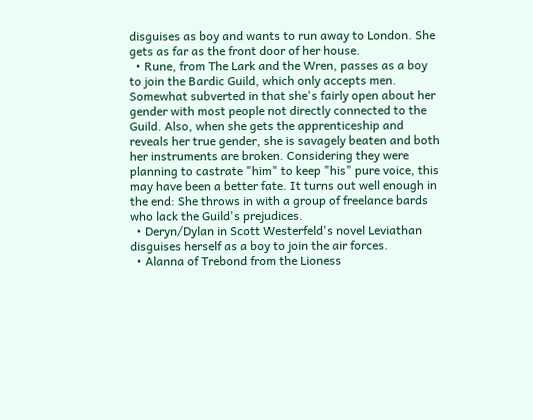disguises as boy and wants to run away to London. She gets as far as the front door of her house.
  • Rune, from The Lark and the Wren, passes as a boy to join the Bardic Guild, which only accepts men. Somewhat subverted in that she's fairly open about her gender with most people not directly connected to the Guild. Also, when she gets the apprenticeship and reveals her true gender, she is savagely beaten and both her instruments are broken. Considering they were planning to castrate "him" to keep "his" pure voice, this may have been a better fate. It turns out well enough in the end: She throws in with a group of freelance bards who lack the Guild's prejudices.
  • Deryn/Dylan in Scott Westerfeld's novel Leviathan disguises herself as a boy to join the air forces.
  • Alanna of Trebond from the Lioness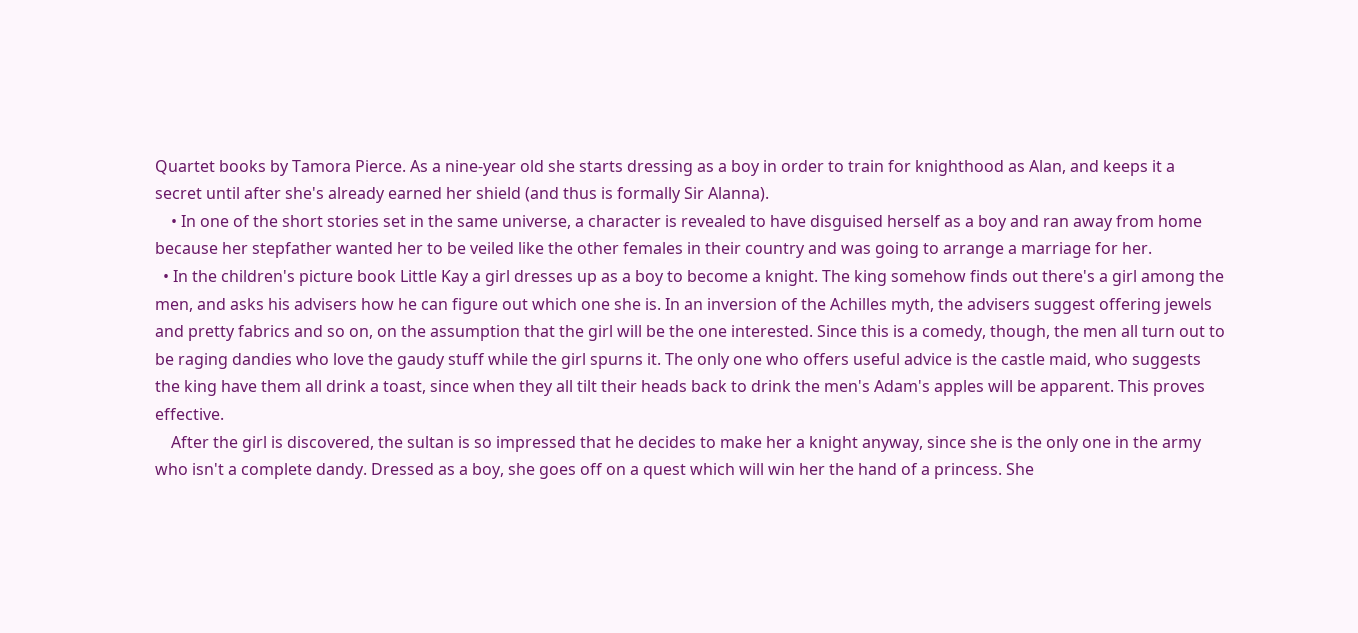Quartet books by Tamora Pierce. As a nine-year old she starts dressing as a boy in order to train for knighthood as Alan, and keeps it a secret until after she's already earned her shield (and thus is formally Sir Alanna).
    • In one of the short stories set in the same universe, a character is revealed to have disguised herself as a boy and ran away from home because her stepfather wanted her to be veiled like the other females in their country and was going to arrange a marriage for her.
  • In the children's picture book Little Kay a girl dresses up as a boy to become a knight. The king somehow finds out there's a girl among the men, and asks his advisers how he can figure out which one she is. In an inversion of the Achilles myth, the advisers suggest offering jewels and pretty fabrics and so on, on the assumption that the girl will be the one interested. Since this is a comedy, though, the men all turn out to be raging dandies who love the gaudy stuff while the girl spurns it. The only one who offers useful advice is the castle maid, who suggests the king have them all drink a toast, since when they all tilt their heads back to drink the men's Adam's apples will be apparent. This proves effective.
    After the girl is discovered, the sultan is so impressed that he decides to make her a knight anyway, since she is the only one in the army who isn't a complete dandy. Dressed as a boy, she goes off on a quest which will win her the hand of a princess. She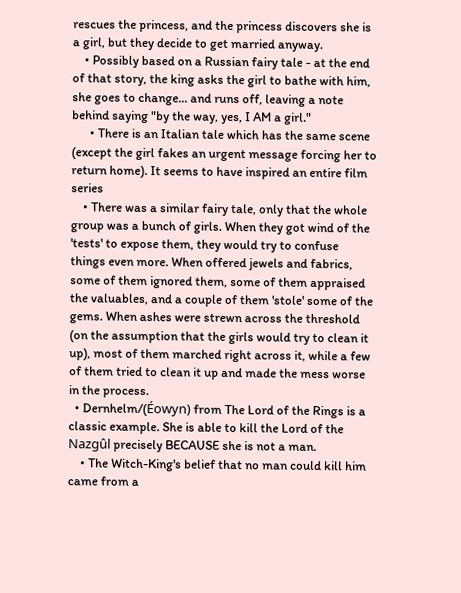rescues the princess, and the princess discovers she is a girl, but they decide to get married anyway.
    • Possibly based on a Russian fairy tale - at the end of that story, the king asks the girl to bathe with him, she goes to change... and runs off, leaving a note behind saying "by the way, yes, I AM a girl."
      • There is an Italian tale which has the same scene (except the girl fakes an urgent message forcing her to return home). It seems to have inspired an entire film series
    • There was a similar fairy tale, only that the whole group was a bunch of girls. When they got wind of the 'tests' to expose them, they would try to confuse things even more. When offered jewels and fabrics, some of them ignored them, some of them appraised the valuables, and a couple of them 'stole' some of the gems. When ashes were strewn across the threshold (on the assumption that the girls would try to clean it up), most of them marched right across it, while a few of them tried to clean it up and made the mess worse in the process.
  • Dernhelm/(Éowyn) from The Lord of the Rings is a classic example. She is able to kill the Lord of the Nazgûl precisely BECAUSE she is not a man.
    • The Witch-King's belief that no man could kill him came from a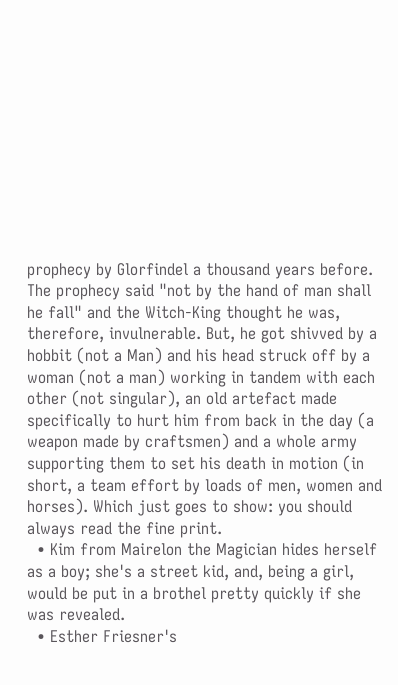prophecy by Glorfindel a thousand years before. The prophecy said "not by the hand of man shall he fall" and the Witch-King thought he was, therefore, invulnerable. But, he got shivved by a hobbit (not a Man) and his head struck off by a woman (not a man) working in tandem with each other (not singular), an old artefact made specifically to hurt him from back in the day (a weapon made by craftsmen) and a whole army supporting them to set his death in motion (in short, a team effort by loads of men, women and horses). Which just goes to show: you should always read the fine print.
  • Kim from Mairelon the Magician hides herself as a boy; she's a street kid, and, being a girl, would be put in a brothel pretty quickly if she was revealed.
  • Esther Friesner's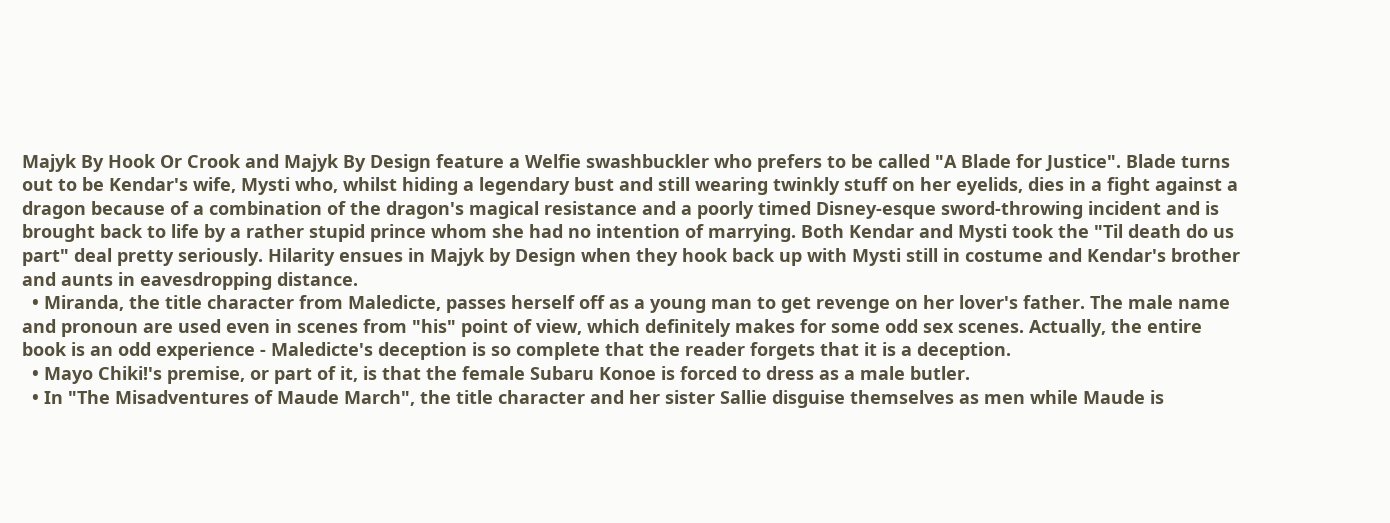Majyk By Hook Or Crook and Majyk By Design feature a Welfie swashbuckler who prefers to be called "A Blade for Justice". Blade turns out to be Kendar's wife, Mysti who, whilst hiding a legendary bust and still wearing twinkly stuff on her eyelids, dies in a fight against a dragon because of a combination of the dragon's magical resistance and a poorly timed Disney-esque sword-throwing incident and is brought back to life by a rather stupid prince whom she had no intention of marrying. Both Kendar and Mysti took the "Til death do us part" deal pretty seriously. Hilarity ensues in Majyk by Design when they hook back up with Mysti still in costume and Kendar's brother and aunts in eavesdropping distance.
  • Miranda, the title character from Maledicte, passes herself off as a young man to get revenge on her lover's father. The male name and pronoun are used even in scenes from "his" point of view, which definitely makes for some odd sex scenes. Actually, the entire book is an odd experience - Maledicte's deception is so complete that the reader forgets that it is a deception.
  • Mayo Chiki!'s premise, or part of it, is that the female Subaru Konoe is forced to dress as a male butler.
  • In "The Misadventures of Maude March", the title character and her sister Sallie disguise themselves as men while Maude is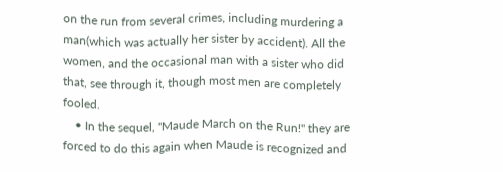on the run from several crimes, including murdering a man(which was actually her sister by accident). All the women, and the occasional man with a sister who did that, see through it, though most men are completely fooled.
    • In the sequel, "Maude March on the Run!" they are forced to do this again when Maude is recognized and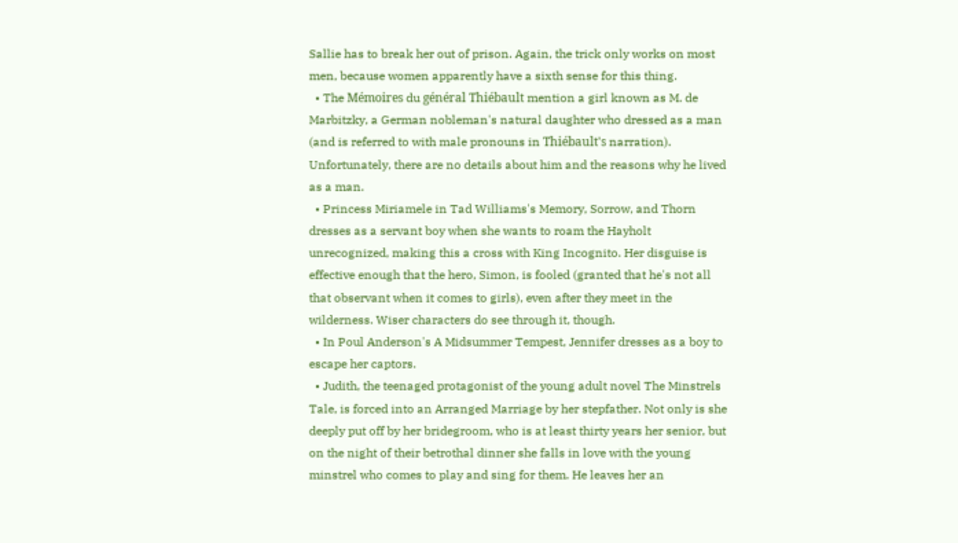Sallie has to break her out of prison. Again, the trick only works on most men, because women apparently have a sixth sense for this thing.
  • The Mémoires du général Thiébault mention a girl known as M. de Marbitzky, a German nobleman's natural daughter who dressed as a man (and is referred to with male pronouns in Thiébault's narration). Unfortunately, there are no details about him and the reasons why he lived as a man.
  • Princess Miriamele in Tad Williams's Memory, Sorrow, and Thorn dresses as a servant boy when she wants to roam the Hayholt unrecognized, making this a cross with King Incognito. Her disguise is effective enough that the hero, Simon, is fooled (granted that he's not all that observant when it comes to girls), even after they meet in the wilderness. Wiser characters do see through it, though.
  • In Poul Anderson's A Midsummer Tempest, Jennifer dresses as a boy to escape her captors.
  • Judith, the teenaged protagonist of the young adult novel The Minstrels Tale, is forced into an Arranged Marriage by her stepfather. Not only is she deeply put off by her bridegroom, who is at least thirty years her senior, but on the night of their betrothal dinner she falls in love with the young minstrel who comes to play and sing for them. He leaves her an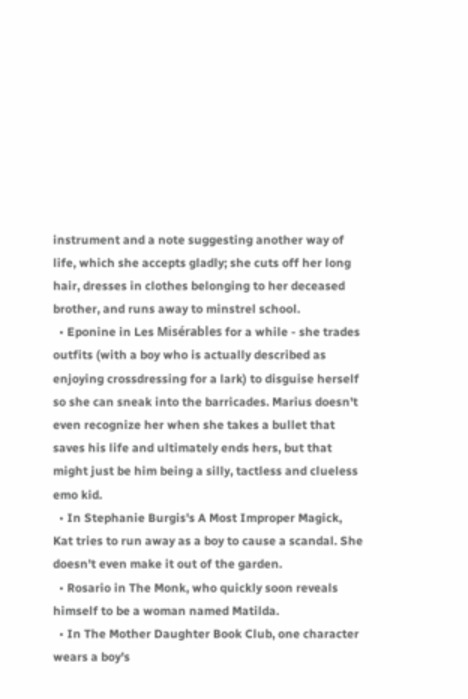instrument and a note suggesting another way of life, which she accepts gladly; she cuts off her long hair, dresses in clothes belonging to her deceased brother, and runs away to minstrel school.
  • Eponine in Les Misérables for a while - she trades outfits (with a boy who is actually described as enjoying crossdressing for a lark) to disguise herself so she can sneak into the barricades. Marius doesn't even recognize her when she takes a bullet that saves his life and ultimately ends hers, but that might just be him being a silly, tactless and clueless emo kid.
  • In Stephanie Burgis's A Most Improper Magick, Kat tries to run away as a boy to cause a scandal. She doesn't even make it out of the garden.
  • Rosario in The Monk, who quickly soon reveals himself to be a woman named Matilda.
  • In The Mother Daughter Book Club, one character wears a boy's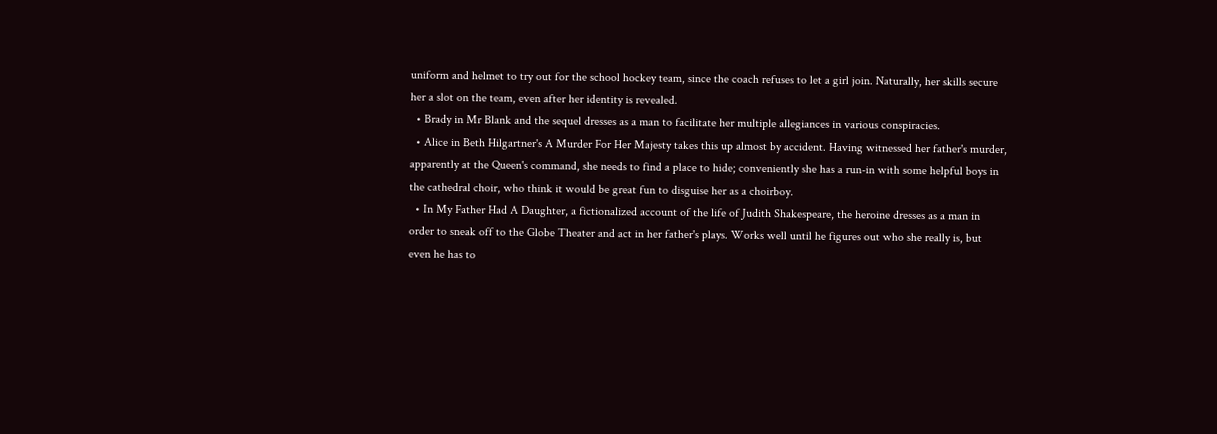uniform and helmet to try out for the school hockey team, since the coach refuses to let a girl join. Naturally, her skills secure her a slot on the team, even after her identity is revealed.
  • Brady in Mr Blank and the sequel dresses as a man to facilitate her multiple allegiances in various conspiracies.
  • Alice in Beth Hilgartner's A Murder For Her Majesty takes this up almost by accident. Having witnessed her father's murder, apparently at the Queen's command, she needs to find a place to hide; conveniently she has a run-in with some helpful boys in the cathedral choir, who think it would be great fun to disguise her as a choirboy.
  • In My Father Had A Daughter, a fictionalized account of the life of Judith Shakespeare, the heroine dresses as a man in order to sneak off to the Globe Theater and act in her father's plays. Works well until he figures out who she really is, but even he has to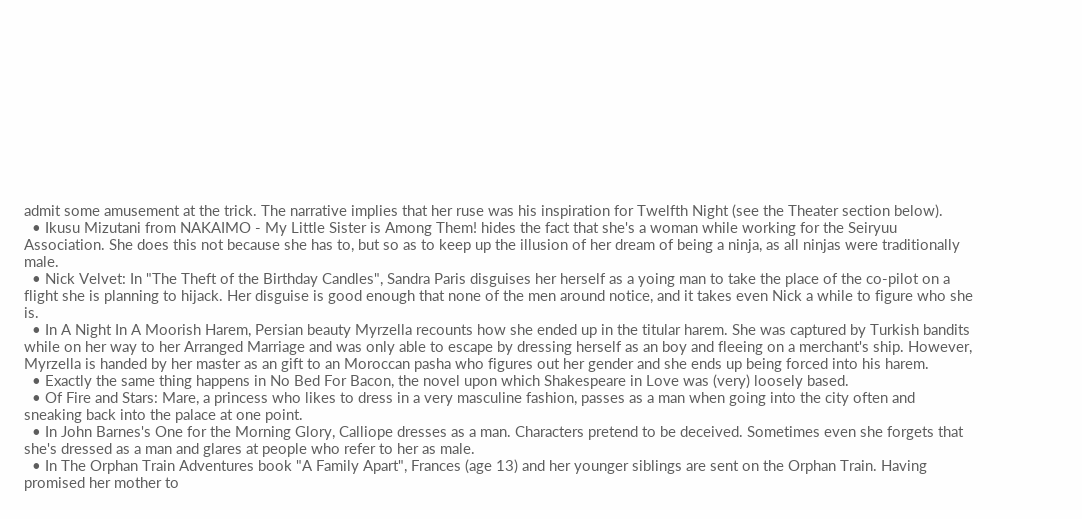admit some amusement at the trick. The narrative implies that her ruse was his inspiration for Twelfth Night (see the Theater section below).
  • Ikusu Mizutani from NAKAIMO - My Little Sister is Among Them! hides the fact that she's a woman while working for the Seiryuu Association. She does this not because she has to, but so as to keep up the illusion of her dream of being a ninja, as all ninjas were traditionally male.
  • Nick Velvet: In "The Theft of the Birthday Candles", Sandra Paris disguises her herself as a yoing man to take the place of the co-pilot on a flight she is planning to hijack. Her disguise is good enough that none of the men around notice, and it takes even Nick a while to figure who she is.
  • In A Night In A Moorish Harem, Persian beauty Myrzella recounts how she ended up in the titular harem. She was captured by Turkish bandits while on her way to her Arranged Marriage and was only able to escape by dressing herself as an boy and fleeing on a merchant's ship. However, Myrzella is handed by her master as an gift to an Moroccan pasha who figures out her gender and she ends up being forced into his harem.
  • Exactly the same thing happens in No Bed For Bacon, the novel upon which Shakespeare in Love was (very) loosely based.
  • Of Fire and Stars: Mare, a princess who likes to dress in a very masculine fashion, passes as a man when going into the city often and sneaking back into the palace at one point.
  • In John Barnes's One for the Morning Glory, Calliope dresses as a man. Characters pretend to be deceived. Sometimes even she forgets that she's dressed as a man and glares at people who refer to her as male.
  • In The Orphan Train Adventures book "A Family Apart", Frances (age 13) and her younger siblings are sent on the Orphan Train. Having promised her mother to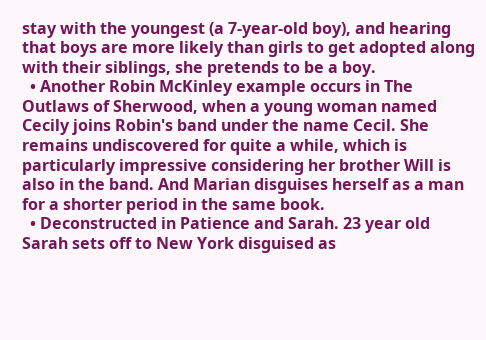stay with the youngest (a 7-year-old boy), and hearing that boys are more likely than girls to get adopted along with their siblings, she pretends to be a boy.
  • Another Robin McKinley example occurs in The Outlaws of Sherwood, when a young woman named Cecily joins Robin's band under the name Cecil. She remains undiscovered for quite a while, which is particularly impressive considering her brother Will is also in the band. And Marian disguises herself as a man for a shorter period in the same book.
  • Deconstructed in Patience and Sarah. 23 year old Sarah sets off to New York disguised as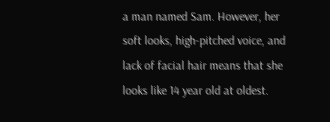a man named Sam. However, her soft looks, high-pitched voice, and lack of facial hair means that she looks like 14 year old at oldest.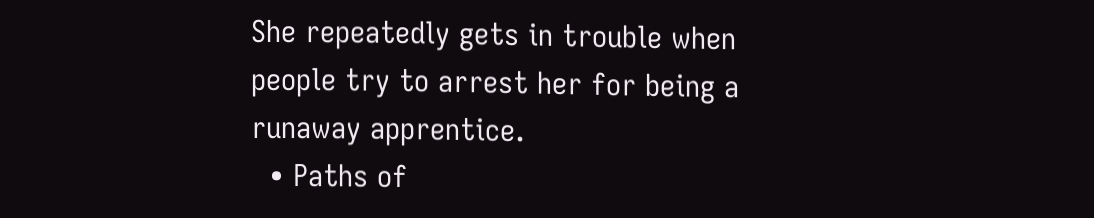She repeatedly gets in trouble when people try to arrest her for being a runaway apprentice.
  • Paths of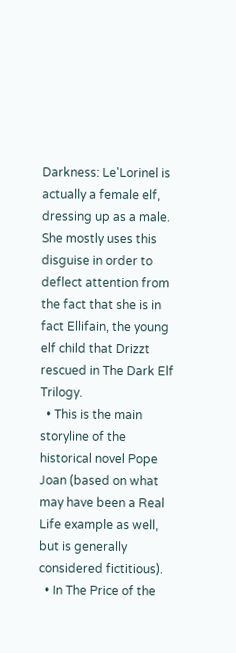Darkness: Le'Lorinel is actually a female elf, dressing up as a male. She mostly uses this disguise in order to deflect attention from the fact that she is in fact Ellifain, the young elf child that Drizzt rescued in The Dark Elf Trilogy.
  • This is the main storyline of the historical novel Pope Joan (based on what may have been a Real Life example as well, but is generally considered fictitious).
  • In The Price of the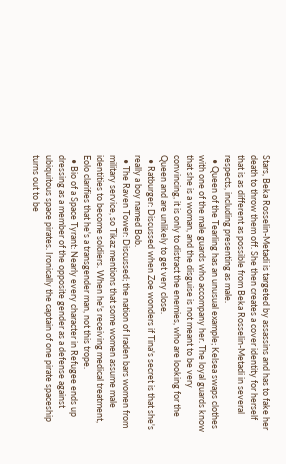Stars, Beka Rosselin-Metadi is targeted by assassins and has to fake her death to throw them off. She then creates a cover identity for herself that is as different as possible from Beka Rosselin-Metadi in several respects, including presenting as male.
  • Queen of the Tearling has an unusual example; Kelsea swaps clothes with one of the male guards who accompany her. The loyal guards know that she is a woman, and the disguise is not meant to be very convincing, it is only to distract the enemies, who are looking for the Queen and are unlikely to get very close.
  • Ratburger: Discussed when Zoe wonders if Tina's secret is that she's really a boy named Bob.
  • The Raven Tower: Discussed; the nation of Iraden bars women from military service, so Tikaz mentions that some women assume male identities to become soldiers. When he's receiving medical treatment, Eolo clarifies that he's a transgender man, not this trope.
  • Bio of a Space Tyrant: Nearly every character in Refugee ends up dressing as a member of the opposite gender as a defense against ubiquitous space pirates. Ironically the captain of one pirate spaceship turns out to be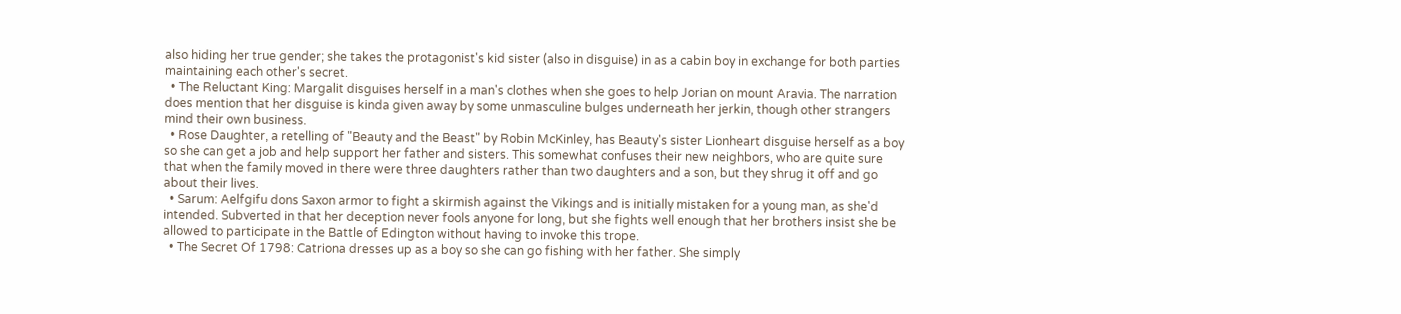also hiding her true gender; she takes the protagonist's kid sister (also in disguise) in as a cabin boy in exchange for both parties maintaining each other's secret.
  • The Reluctant King: Margalit disguises herself in a man's clothes when she goes to help Jorian on mount Aravia. The narration does mention that her disguise is kinda given away by some unmasculine bulges underneath her jerkin, though other strangers mind their own business.
  • Rose Daughter, a retelling of "Beauty and the Beast" by Robin McKinley, has Beauty's sister Lionheart disguise herself as a boy so she can get a job and help support her father and sisters. This somewhat confuses their new neighbors, who are quite sure that when the family moved in there were three daughters rather than two daughters and a son, but they shrug it off and go about their lives.
  • Sarum: Aelfgifu dons Saxon armor to fight a skirmish against the Vikings and is initially mistaken for a young man, as she'd intended. Subverted in that her deception never fools anyone for long, but she fights well enough that her brothers insist she be allowed to participate in the Battle of Edington without having to invoke this trope.
  • The Secret Of 1798: Catriona dresses up as a boy so she can go fishing with her father. She simply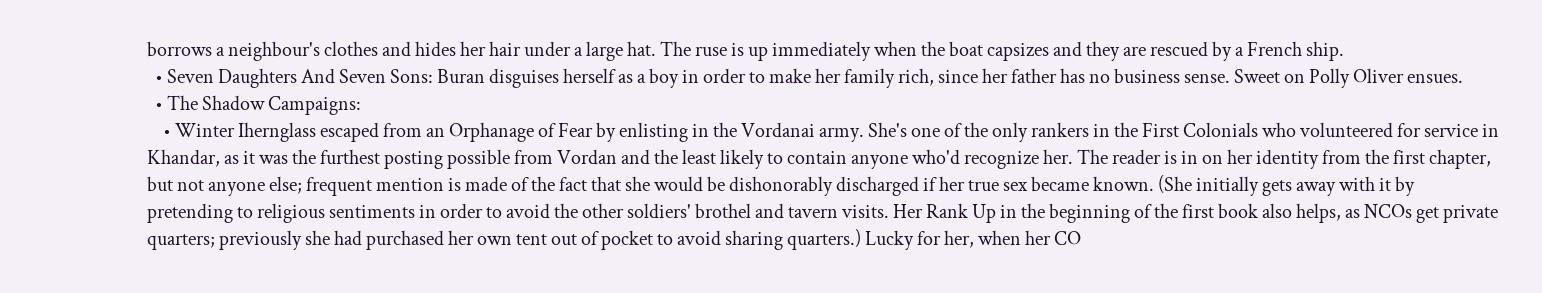borrows a neighbour's clothes and hides her hair under a large hat. The ruse is up immediately when the boat capsizes and they are rescued by a French ship.
  • Seven Daughters And Seven Sons: Buran disguises herself as a boy in order to make her family rich, since her father has no business sense. Sweet on Polly Oliver ensues.
  • The Shadow Campaigns:
    • Winter Ihernglass escaped from an Orphanage of Fear by enlisting in the Vordanai army. She's one of the only rankers in the First Colonials who volunteered for service in Khandar, as it was the furthest posting possible from Vordan and the least likely to contain anyone who'd recognize her. The reader is in on her identity from the first chapter, but not anyone else; frequent mention is made of the fact that she would be dishonorably discharged if her true sex became known. (She initially gets away with it by pretending to religious sentiments in order to avoid the other soldiers' brothel and tavern visits. Her Rank Up in the beginning of the first book also helps, as NCOs get private quarters; previously she had purchased her own tent out of pocket to avoid sharing quarters.) Lucky for her, when her CO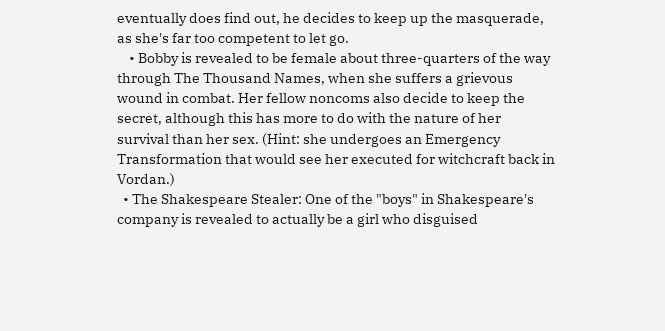eventually does find out, he decides to keep up the masquerade, as she's far too competent to let go.
    • Bobby is revealed to be female about three-quarters of the way through The Thousand Names, when she suffers a grievous wound in combat. Her fellow noncoms also decide to keep the secret, although this has more to do with the nature of her survival than her sex. (Hint: she undergoes an Emergency Transformation that would see her executed for witchcraft back in Vordan.)
  • The Shakespeare Stealer: One of the "boys" in Shakespeare's company is revealed to actually be a girl who disguised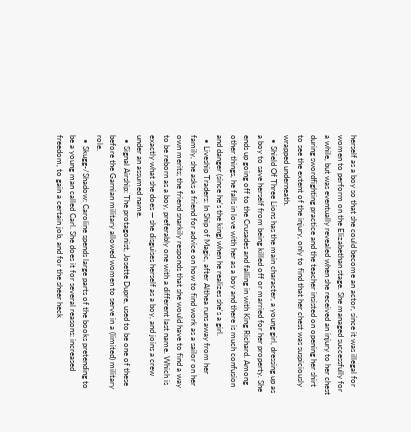herself as a boy so that she could become an actor, since it was illegal for women to perform on the Elizabethan stage. She managed successfully for a while, but was eventually revealed when she received an injury to her chest during swordfighting practice and the teacher insisted on opening her shirt to see the extent of the injury, only to find that her chest was suspiciously wrapped underneath.
  • Shield Of Three Lions has the main character, a young girl, dressing up as a boy to save herself from being killed off or married for her property. She ends up going off to the Crusades and falling in with King Richard. Among other things, he falls in love with her as a boy and there is much confusion and danger (since he's the king) when he realizes she's a girl.
  • Liveship Traders: In Ship of Magic, after Althea runs away from her family, she asks a friend for advice on how to find work as a sailor on her own merits; the friend snarkily responds that she would have to find a way to be reborn as a boy, preferably one with a different last name. Which is exactly what she does — she disguises herself as a boy, and joins a crew under an assumed name.
  • Signal Airship: The protagonist, Josette Dupre, used to be one of these before the Garnian military allowed women to serve in a (limited) military role.
  • Skugg-/Shadow: Caroline spends large parts of the books pretending to be a young man called Carl. She does it for several reasons: increased freedom, to gain a certain job, and for the sheer heck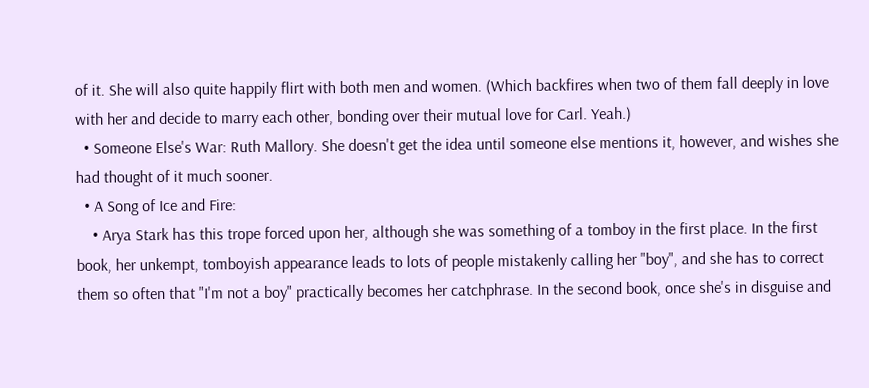of it. She will also quite happily flirt with both men and women. (Which backfires when two of them fall deeply in love with her and decide to marry each other, bonding over their mutual love for Carl. Yeah.)
  • Someone Else's War: Ruth Mallory. She doesn't get the idea until someone else mentions it, however, and wishes she had thought of it much sooner.
  • A Song of Ice and Fire:
    • Arya Stark has this trope forced upon her, although she was something of a tomboy in the first place. In the first book, her unkempt, tomboyish appearance leads to lots of people mistakenly calling her "boy", and she has to correct them so often that "I'm not a boy" practically becomes her catchphrase. In the second book, once she's in disguise and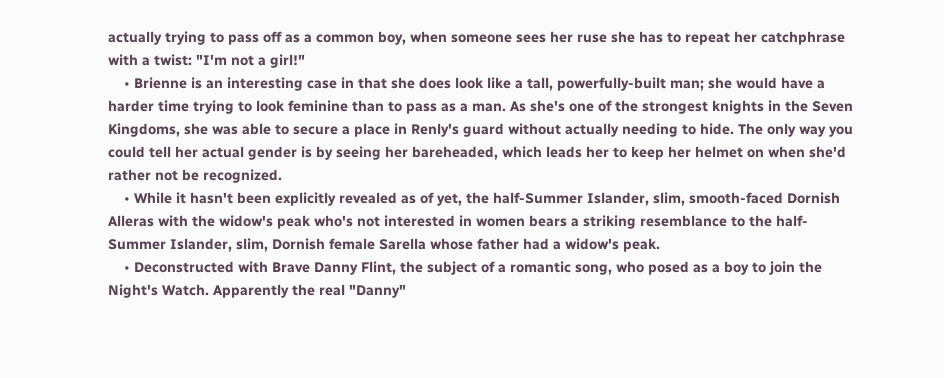actually trying to pass off as a common boy, when someone sees her ruse she has to repeat her catchphrase with a twist: "I'm not a girl!"
    • Brienne is an interesting case in that she does look like a tall, powerfully-built man; she would have a harder time trying to look feminine than to pass as a man. As she's one of the strongest knights in the Seven Kingdoms, she was able to secure a place in Renly's guard without actually needing to hide. The only way you could tell her actual gender is by seeing her bareheaded, which leads her to keep her helmet on when she'd rather not be recognized.
    • While it hasn't been explicitly revealed as of yet, the half-Summer Islander, slim, smooth-faced Dornish Alleras with the widow's peak who's not interested in women bears a striking resemblance to the half-Summer Islander, slim, Dornish female Sarella whose father had a widow's peak.
    • Deconstructed with Brave Danny Flint, the subject of a romantic song, who posed as a boy to join the Night's Watch. Apparently the real "Danny"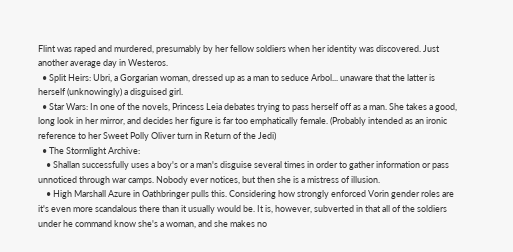Flint was raped and murdered, presumably by her fellow soldiers when her identity was discovered. Just another average day in Westeros.
  • Split Heirs: Ubri, a Gorgarian woman, dressed up as a man to seduce Arbol... unaware that the latter is herself (unknowingly) a disguised girl.
  • Star Wars: In one of the novels, Princess Leia debates trying to pass herself off as a man. She takes a good, long look in her mirror, and decides her figure is far too emphatically female. (Probably intended as an ironic reference to her Sweet Polly Oliver turn in Return of the Jedi)
  • The Stormlight Archive:
    • Shallan successfully uses a boy's or a man's disguise several times in order to gather information or pass unnoticed through war camps. Nobody ever notices, but then she is a mistress of illusion.
    • High Marshall Azure in Oathbringer pulls this. Considering how strongly enforced Vorin gender roles are it's even more scandalous there than it usually would be. It is, however, subverted in that all of the soldiers under he command know she's a woman, and she makes no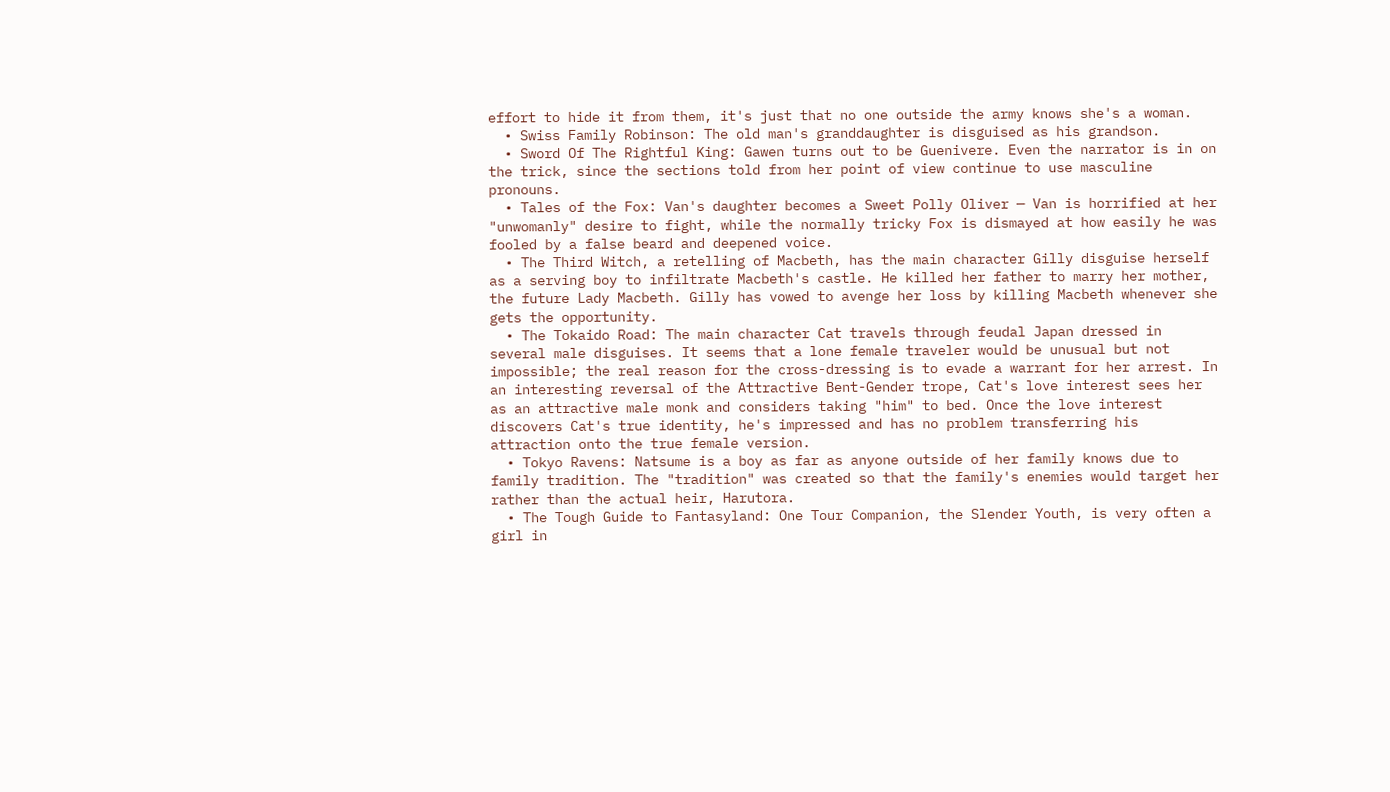effort to hide it from them, it's just that no one outside the army knows she's a woman.
  • Swiss Family Robinson: The old man's granddaughter is disguised as his grandson.
  • Sword Of The Rightful King: Gawen turns out to be Guenivere. Even the narrator is in on the trick, since the sections told from her point of view continue to use masculine pronouns.
  • Tales of the Fox: Van's daughter becomes a Sweet Polly Oliver — Van is horrified at her "unwomanly" desire to fight, while the normally tricky Fox is dismayed at how easily he was fooled by a false beard and deepened voice.
  • The Third Witch, a retelling of Macbeth, has the main character Gilly disguise herself as a serving boy to infiltrate Macbeth's castle. He killed her father to marry her mother, the future Lady Macbeth. Gilly has vowed to avenge her loss by killing Macbeth whenever she gets the opportunity.
  • The Tokaido Road: The main character Cat travels through feudal Japan dressed in several male disguises. It seems that a lone female traveler would be unusual but not impossible; the real reason for the cross-dressing is to evade a warrant for her arrest. In an interesting reversal of the Attractive Bent-Gender trope, Cat's love interest sees her as an attractive male monk and considers taking "him" to bed. Once the love interest discovers Cat's true identity, he's impressed and has no problem transferring his attraction onto the true female version.
  • Tokyo Ravens: Natsume is a boy as far as anyone outside of her family knows due to family tradition. The "tradition" was created so that the family's enemies would target her rather than the actual heir, Harutora.
  • The Tough Guide to Fantasyland: One Tour Companion, the Slender Youth, is very often a girl in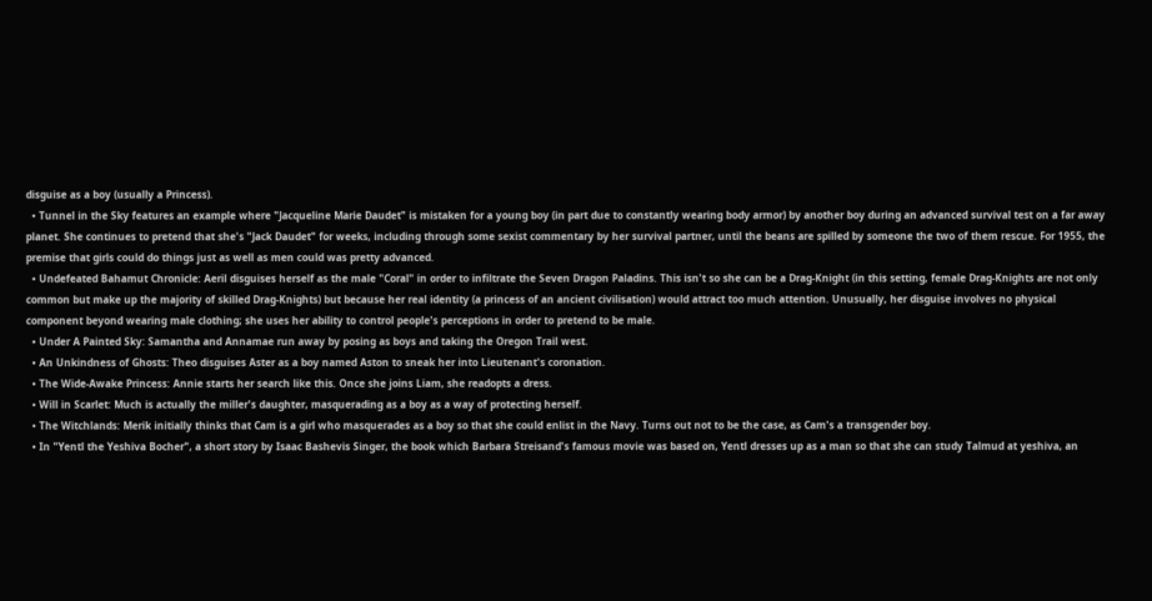disguise as a boy (usually a Princess).
  • Tunnel in the Sky features an example where "Jacqueline Marie Daudet" is mistaken for a young boy (in part due to constantly wearing body armor) by another boy during an advanced survival test on a far away planet. She continues to pretend that she's "Jack Daudet" for weeks, including through some sexist commentary by her survival partner, until the beans are spilled by someone the two of them rescue. For 1955, the premise that girls could do things just as well as men could was pretty advanced.
  • Undefeated Bahamut Chronicle: Aeril disguises herself as the male "Coral" in order to infiltrate the Seven Dragon Paladins. This isn't so she can be a Drag-Knight (in this setting, female Drag-Knights are not only common but make up the majority of skilled Drag-Knights) but because her real identity (a princess of an ancient civilisation) would attract too much attention. Unusually, her disguise involves no physical component beyond wearing male clothing; she uses her ability to control people's perceptions in order to pretend to be male.
  • Under A Painted Sky: Samantha and Annamae run away by posing as boys and taking the Oregon Trail west.
  • An Unkindness of Ghosts: Theo disguises Aster as a boy named Aston to sneak her into Lieutenant's coronation.
  • The Wide-Awake Princess: Annie starts her search like this. Once she joins Liam, she readopts a dress.
  • Will in Scarlet: Much is actually the miller's daughter, masquerading as a boy as a way of protecting herself.
  • The Witchlands: Merik initially thinks that Cam is a girl who masquerades as a boy so that she could enlist in the Navy. Turns out not to be the case, as Cam's a transgender boy.
  • In "Yentl the Yeshiva Bocher", a short story by Isaac Bashevis Singer, the book which Barbara Streisand's famous movie was based on, Yentl dresses up as a man so that she can study Talmud at yeshiva, an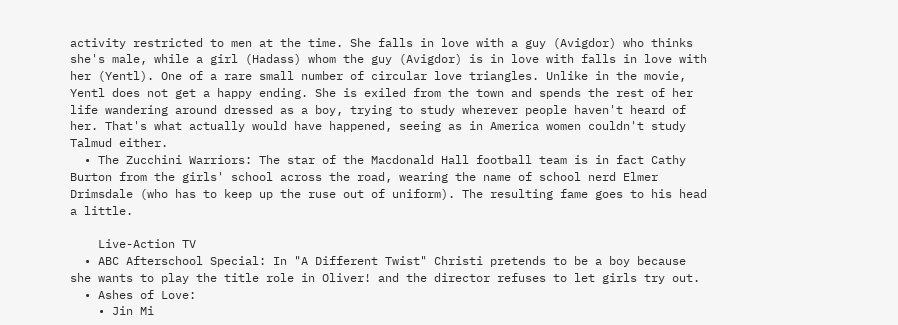activity restricted to men at the time. She falls in love with a guy (Avigdor) who thinks she's male, while a girl (Hadass) whom the guy (Avigdor) is in love with falls in love with her (Yentl). One of a rare small number of circular love triangles. Unlike in the movie, Yentl does not get a happy ending. She is exiled from the town and spends the rest of her life wandering around dressed as a boy, trying to study wherever people haven't heard of her. That's what actually would have happened, seeing as in America women couldn't study Talmud either.
  • The Zucchini Warriors: The star of the Macdonald Hall football team is in fact Cathy Burton from the girls' school across the road, wearing the name of school nerd Elmer Drimsdale (who has to keep up the ruse out of uniform). The resulting fame goes to his head a little.

    Live-Action TV
  • ABC Afterschool Special: In "A Different Twist" Christi pretends to be a boy because she wants to play the title role in Oliver! and the director refuses to let girls try out.
  • Ashes of Love:
    • Jin Mi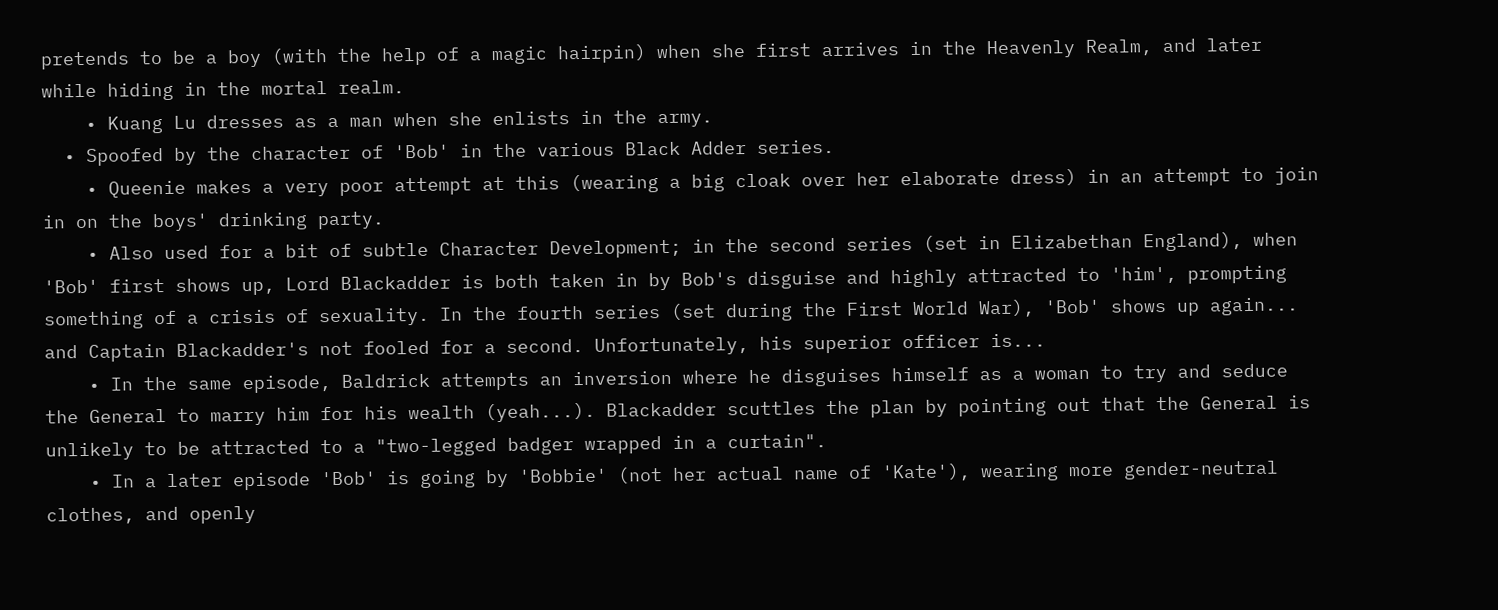pretends to be a boy (with the help of a magic hairpin) when she first arrives in the Heavenly Realm, and later while hiding in the mortal realm.
    • Kuang Lu dresses as a man when she enlists in the army.
  • Spoofed by the character of 'Bob' in the various Black Adder series.
    • Queenie makes a very poor attempt at this (wearing a big cloak over her elaborate dress) in an attempt to join in on the boys' drinking party.
    • Also used for a bit of subtle Character Development; in the second series (set in Elizabethan England), when 'Bob' first shows up, Lord Blackadder is both taken in by Bob's disguise and highly attracted to 'him', prompting something of a crisis of sexuality. In the fourth series (set during the First World War), 'Bob' shows up again... and Captain Blackadder's not fooled for a second. Unfortunately, his superior officer is...
    • In the same episode, Baldrick attempts an inversion where he disguises himself as a woman to try and seduce the General to marry him for his wealth (yeah...). Blackadder scuttles the plan by pointing out that the General is unlikely to be attracted to a "two-legged badger wrapped in a curtain".
    • In a later episode 'Bob' is going by 'Bobbie' (not her actual name of 'Kate'), wearing more gender-neutral clothes, and openly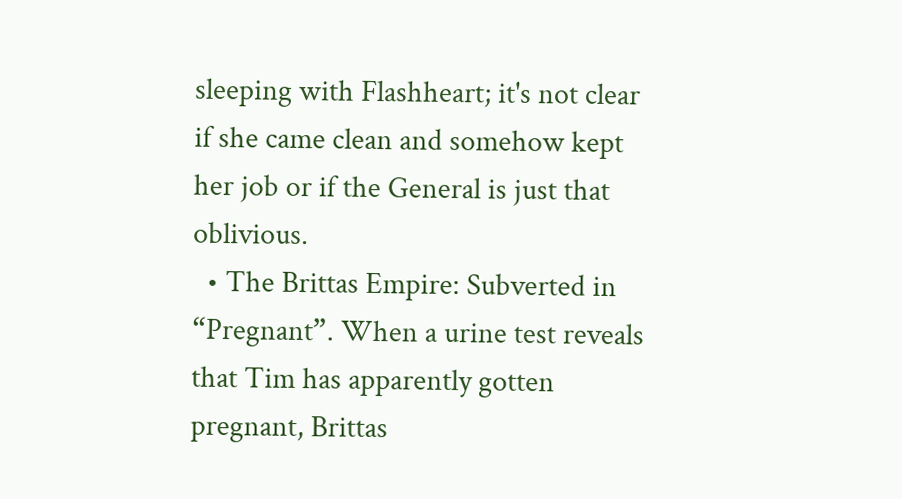sleeping with Flashheart; it's not clear if she came clean and somehow kept her job or if the General is just that oblivious.
  • The Brittas Empire: Subverted in “Pregnant”. When a urine test reveals that Tim has apparently gotten pregnant, Brittas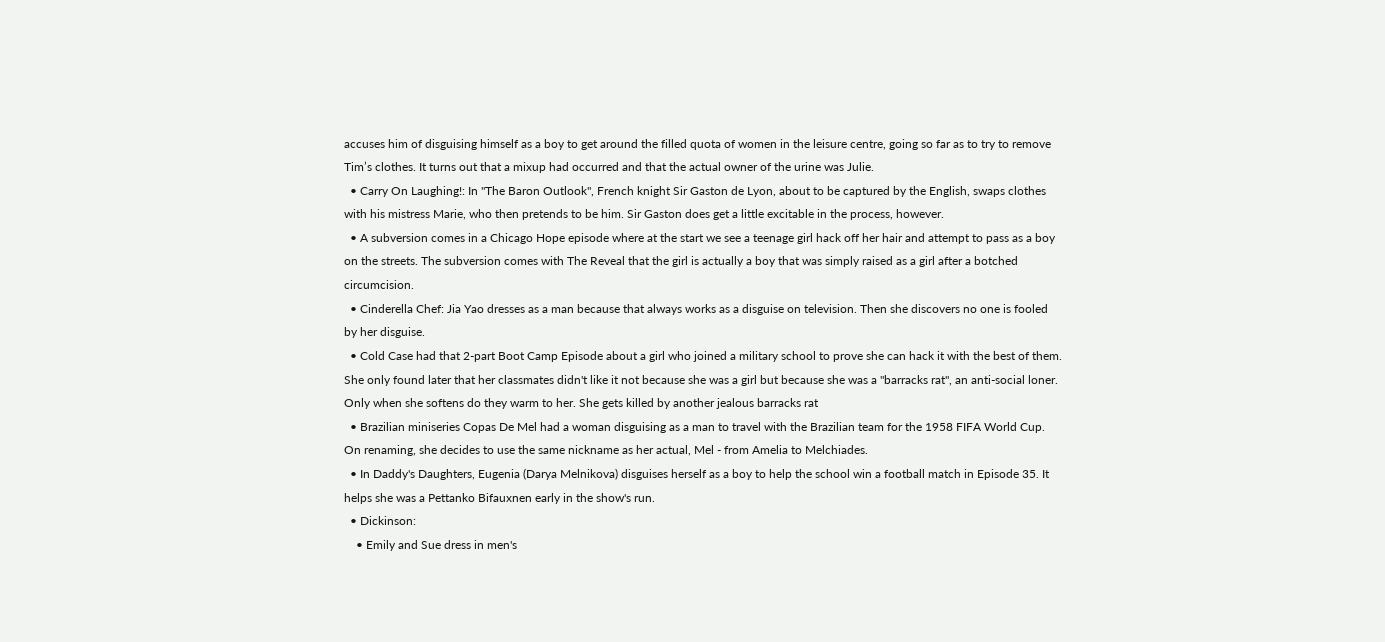accuses him of disguising himself as a boy to get around the filled quota of women in the leisure centre, going so far as to try to remove Tim’s clothes. It turns out that a mixup had occurred and that the actual owner of the urine was Julie.
  • Carry On Laughing!: In "The Baron Outlook", French knight Sir Gaston de Lyon, about to be captured by the English, swaps clothes with his mistress Marie, who then pretends to be him. Sir Gaston does get a little excitable in the process, however.
  • A subversion comes in a Chicago Hope episode where at the start we see a teenage girl hack off her hair and attempt to pass as a boy on the streets. The subversion comes with The Reveal that the girl is actually a boy that was simply raised as a girl after a botched circumcision.
  • Cinderella Chef: Jia Yao dresses as a man because that always works as a disguise on television. Then she discovers no one is fooled by her disguise.
  • Cold Case had that 2-part Boot Camp Episode about a girl who joined a military school to prove she can hack it with the best of them. She only found later that her classmates didn't like it not because she was a girl but because she was a "barracks rat", an anti-social loner. Only when she softens do they warm to her. She gets killed by another jealous barracks rat
  • Brazilian miniseries Copas De Mel had a woman disguising as a man to travel with the Brazilian team for the 1958 FIFA World Cup. On renaming, she decides to use the same nickname as her actual, Mel - from Amelia to Melchiades.
  • In Daddy's Daughters, Eugenia (Darya Melnikova) disguises herself as a boy to help the school win a football match in Episode 35. It helps she was a Pettanko Bifauxnen early in the show's run.
  • Dickinson:
    • Emily and Sue dress in men's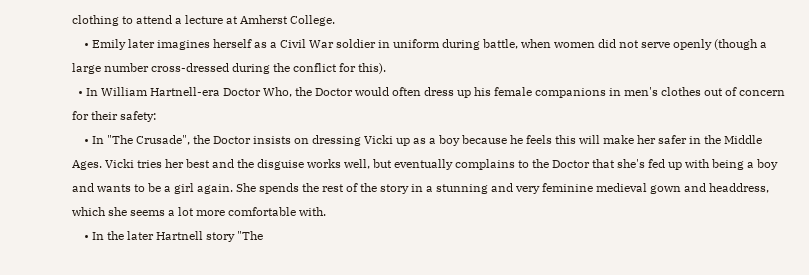clothing to attend a lecture at Amherst College.
    • Emily later imagines herself as a Civil War soldier in uniform during battle, when women did not serve openly (though a large number cross-dressed during the conflict for this).
  • In William Hartnell-era Doctor Who, the Doctor would often dress up his female companions in men's clothes out of concern for their safety:
    • In "The Crusade", the Doctor insists on dressing Vicki up as a boy because he feels this will make her safer in the Middle Ages. Vicki tries her best and the disguise works well, but eventually complains to the Doctor that she's fed up with being a boy and wants to be a girl again. She spends the rest of the story in a stunning and very feminine medieval gown and headdress, which she seems a lot more comfortable with.
    • In the later Hartnell story "The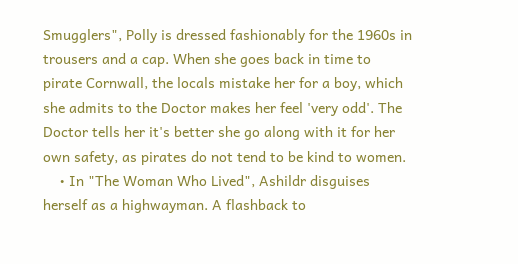Smugglers", Polly is dressed fashionably for the 1960s in trousers and a cap. When she goes back in time to pirate Cornwall, the locals mistake her for a boy, which she admits to the Doctor makes her feel 'very odd'. The Doctor tells her it's better she go along with it for her own safety, as pirates do not tend to be kind to women.
    • In "The Woman Who Lived", Ashildr disguises herself as a highwayman. A flashback to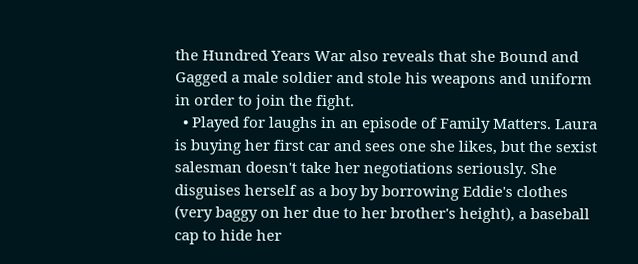the Hundred Years War also reveals that she Bound and Gagged a male soldier and stole his weapons and uniform in order to join the fight.
  • Played for laughs in an episode of Family Matters. Laura is buying her first car and sees one she likes, but the sexist salesman doesn't take her negotiations seriously. She disguises herself as a boy by borrowing Eddie's clothes (very baggy on her due to her brother's height), a baseball cap to hide her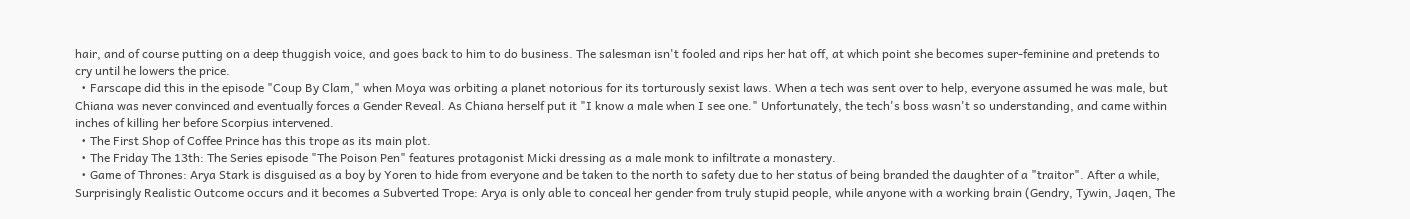hair, and of course putting on a deep thuggish voice, and goes back to him to do business. The salesman isn't fooled and rips her hat off, at which point she becomes super-feminine and pretends to cry until he lowers the price.
  • Farscape did this in the episode "Coup By Clam," when Moya was orbiting a planet notorious for its torturously sexist laws. When a tech was sent over to help, everyone assumed he was male, but Chiana was never convinced and eventually forces a Gender Reveal. As Chiana herself put it "I know a male when I see one." Unfortunately, the tech's boss wasn't so understanding, and came within inches of killing her before Scorpius intervened.
  • The First Shop of Coffee Prince has this trope as its main plot.
  • The Friday The 13th: The Series episode "The Poison Pen" features protagonist Micki dressing as a male monk to infiltrate a monastery.
  • Game of Thrones: Arya Stark is disguised as a boy by Yoren to hide from everyone and be taken to the north to safety due to her status of being branded the daughter of a "traitor". After a while, Surprisingly Realistic Outcome occurs and it becomes a Subverted Trope: Arya is only able to conceal her gender from truly stupid people, while anyone with a working brain (Gendry, Tywin, Jaqen, The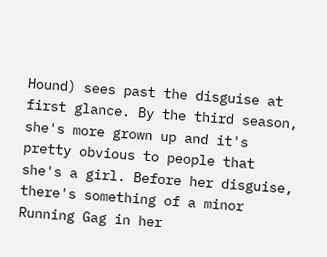Hound) sees past the disguise at first glance. By the third season, she's more grown up and it's pretty obvious to people that she's a girl. Before her disguise, there's something of a minor Running Gag in her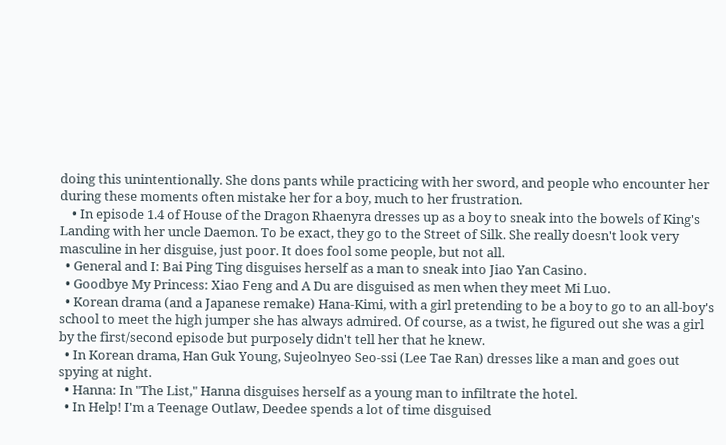doing this unintentionally. She dons pants while practicing with her sword, and people who encounter her during these moments often mistake her for a boy, much to her frustration.
    • In episode 1.4 of House of the Dragon Rhaenyra dresses up as a boy to sneak into the bowels of King's Landing with her uncle Daemon. To be exact, they go to the Street of Silk. She really doesn't look very masculine in her disguise, just poor. It does fool some people, but not all.
  • General and I: Bai Ping Ting disguises herself as a man to sneak into Jiao Yan Casino.
  • Goodbye My Princess: Xiao Feng and A Du are disguised as men when they meet Mi Luo.
  • Korean drama (and a Japanese remake) Hana-Kimi, with a girl pretending to be a boy to go to an all-boy's school to meet the high jumper she has always admired. Of course, as a twist, he figured out she was a girl by the first/second episode but purposely didn't tell her that he knew.
  • In Korean drama, Han Guk Young, Sujeolnyeo Seo-ssi (Lee Tae Ran) dresses like a man and goes out spying at night.
  • Hanna: In "The List," Hanna disguises herself as a young man to infiltrate the hotel.
  • In Help! I'm a Teenage Outlaw, Deedee spends a lot of time disguised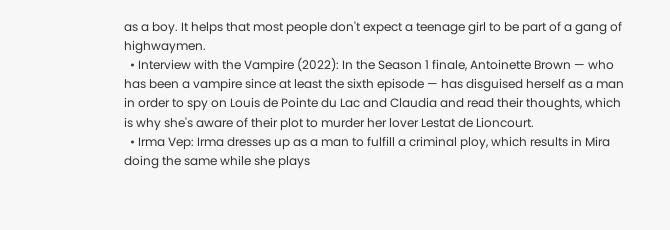as a boy. It helps that most people don't expect a teenage girl to be part of a gang of highwaymen.
  • Interview with the Vampire (2022): In the Season 1 finale, Antoinette Brown — who has been a vampire since at least the sixth episode — has disguised herself as a man in order to spy on Louis de Pointe du Lac and Claudia and read their thoughts, which is why she's aware of their plot to murder her lover Lestat de Lioncourt.
  • Irma Vep: Irma dresses up as a man to fulfill a criminal ploy, which results in Mira doing the same while she plays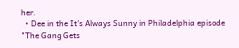her.
  • Dee in the It's Always Sunny in Philadelphia episode "The Gang Gets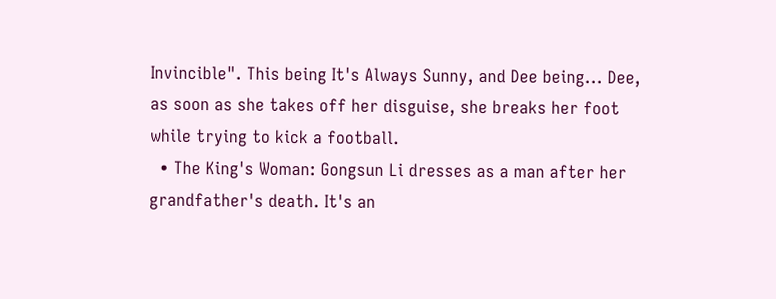Invincible". This being It's Always Sunny, and Dee being... Dee, as soon as she takes off her disguise, she breaks her foot while trying to kick a football.
  • The King's Woman: Gongsun Li dresses as a man after her grandfather's death. It's an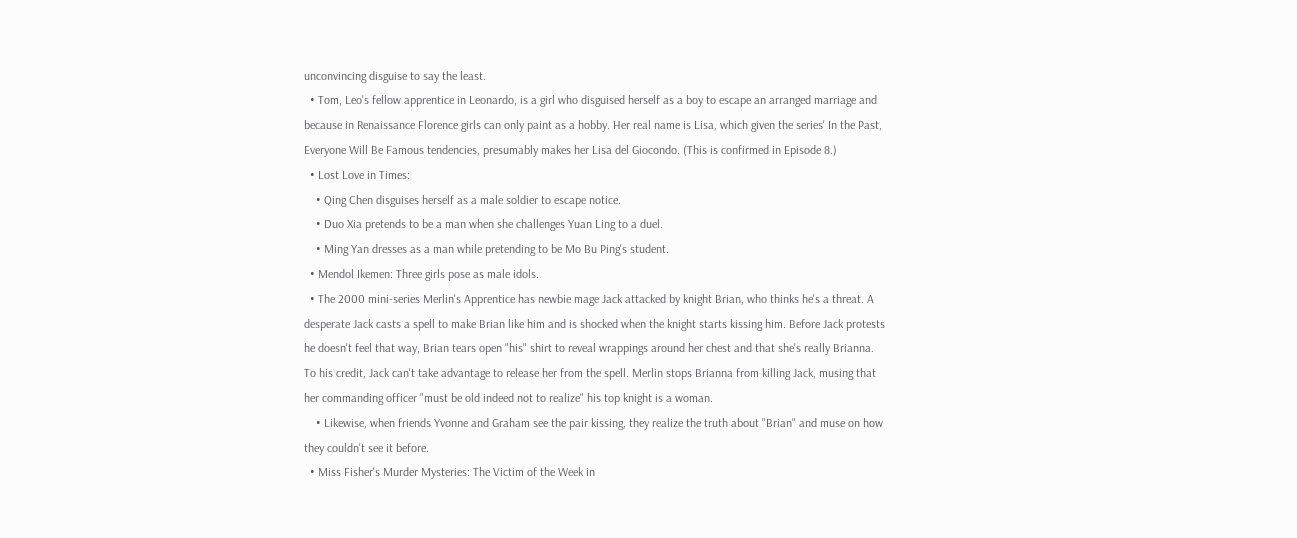unconvincing disguise to say the least.
  • Tom, Leo's fellow apprentice in Leonardo, is a girl who disguised herself as a boy to escape an arranged marriage and because in Renaissance Florence girls can only paint as a hobby. Her real name is Lisa, which given the series' In the Past, Everyone Will Be Famous tendencies, presumably makes her Lisa del Giocondo. (This is confirmed in Episode 8.)
  • Lost Love in Times:
    • Qing Chen disguises herself as a male soldier to escape notice.
    • Duo Xia pretends to be a man when she challenges Yuan Ling to a duel.
    • Ming Yan dresses as a man while pretending to be Mo Bu Ping's student.
  • Mendol Ikemen: Three girls pose as male idols.
  • The 2000 mini-series Merlin's Apprentice has newbie mage Jack attacked by knight Brian, who thinks he's a threat. A desperate Jack casts a spell to make Brian like him and is shocked when the knight starts kissing him. Before Jack protests he doesn't feel that way, Brian tears open "his" shirt to reveal wrappings around her chest and that she's really Brianna. To his credit, Jack can't take advantage to release her from the spell. Merlin stops Brianna from killing Jack, musing that her commanding officer "must be old indeed not to realize" his top knight is a woman.
    • Likewise, when friends Yvonne and Graham see the pair kissing, they realize the truth about "Brian" and muse on how they couldn't see it before.
  • Miss Fisher's Murder Mysteries: The Victim of the Week in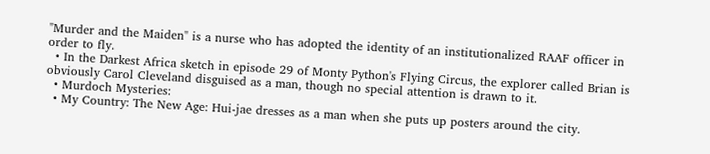"Murder and the Maiden" is a nurse who has adopted the identity of an institutionalized RAAF officer in order to fly.
  • In the Darkest Africa sketch in episode 29 of Monty Python's Flying Circus, the explorer called Brian is obviously Carol Cleveland disguised as a man, though no special attention is drawn to it.
  • Murdoch Mysteries:
  • My Country: The New Age: Hui-jae dresses as a man when she puts up posters around the city.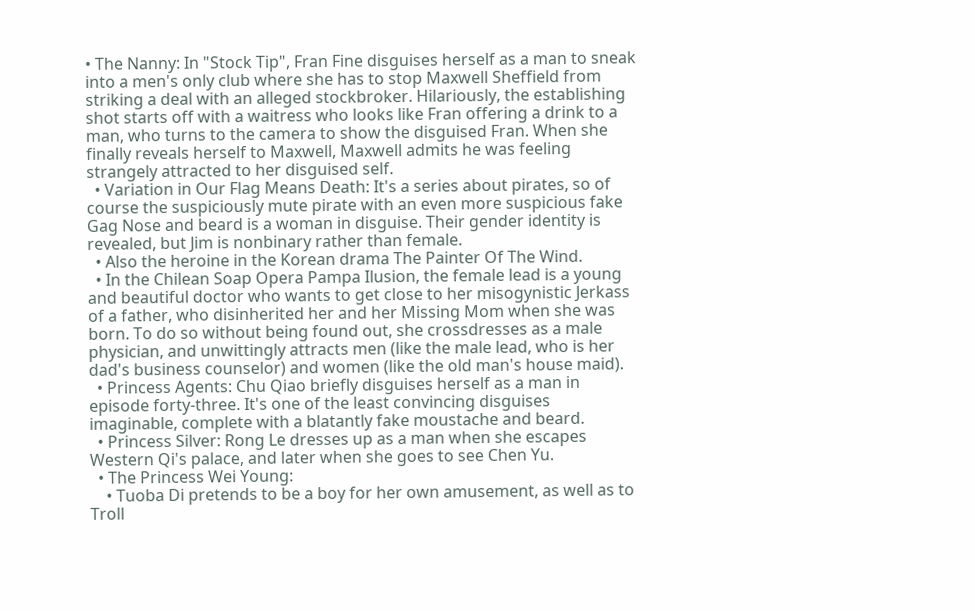• The Nanny: In "Stock Tip", Fran Fine disguises herself as a man to sneak into a men's only club where she has to stop Maxwell Sheffield from striking a deal with an alleged stockbroker. Hilariously, the establishing shot starts off with a waitress who looks like Fran offering a drink to a man, who turns to the camera to show the disguised Fran. When she finally reveals herself to Maxwell, Maxwell admits he was feeling strangely attracted to her disguised self.
  • Variation in Our Flag Means Death: It's a series about pirates, so of course the suspiciously mute pirate with an even more suspicious fake Gag Nose and beard is a woman in disguise. Their gender identity is revealed, but Jim is nonbinary rather than female.
  • Also the heroine in the Korean drama The Painter Of The Wind.
  • In the Chilean Soap Opera Pampa Ilusion, the female lead is a young and beautiful doctor who wants to get close to her misogynistic Jerkass of a father, who disinherited her and her Missing Mom when she was born. To do so without being found out, she crossdresses as a male physician, and unwittingly attracts men (like the male lead, who is her dad's business counselor) and women (like the old man's house maid).
  • Princess Agents: Chu Qiao briefly disguises herself as a man in episode forty-three. It's one of the least convincing disguises imaginable, complete with a blatantly fake moustache and beard.
  • Princess Silver: Rong Le dresses up as a man when she escapes Western Qi's palace, and later when she goes to see Chen Yu.
  • The Princess Wei Young:
    • Tuoba Di pretends to be a boy for her own amusement, as well as to Troll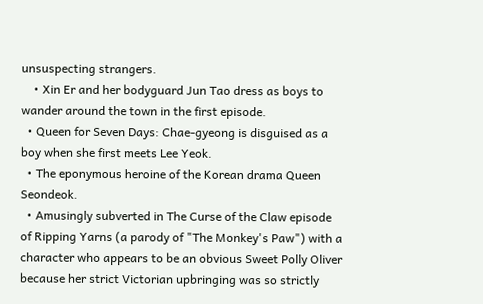unsuspecting strangers.
    • Xin Er and her bodyguard Jun Tao dress as boys to wander around the town in the first episode.
  • Queen for Seven Days: Chae-gyeong is disguised as a boy when she first meets Lee Yeok.
  • The eponymous heroine of the Korean drama Queen Seondeok.
  • Amusingly subverted in The Curse of the Claw episode of Ripping Yarns (a parody of "The Monkey's Paw") with a character who appears to be an obvious Sweet Polly Oliver because her strict Victorian upbringing was so strictly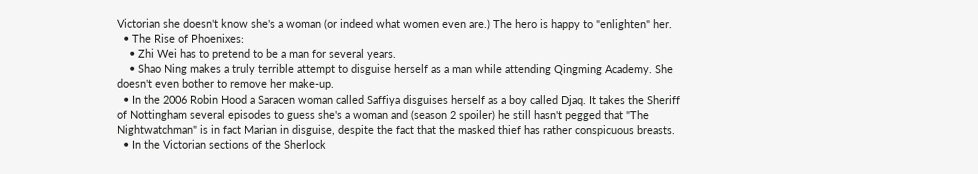Victorian she doesn't know she's a woman (or indeed what women even are.) The hero is happy to "enlighten" her.
  • The Rise of Phoenixes:
    • Zhi Wei has to pretend to be a man for several years.
    • Shao Ning makes a truly terrible attempt to disguise herself as a man while attending Qingming Academy. She doesn't even bother to remove her make-up.
  • In the 2006 Robin Hood a Saracen woman called Saffiya disguises herself as a boy called Djaq. It takes the Sheriff of Nottingham several episodes to guess she's a woman and (season 2 spoiler) he still hasn't pegged that "The Nightwatchman" is in fact Marian in disguise, despite the fact that the masked thief has rather conspicuous breasts.
  • In the Victorian sections of the Sherlock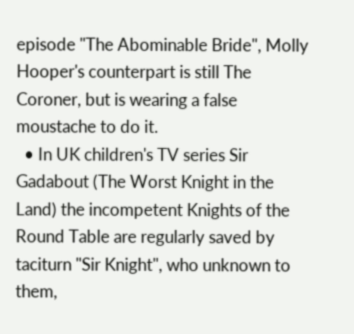episode "The Abominable Bride", Molly Hooper's counterpart is still The Coroner, but is wearing a false moustache to do it.
  • In UK children's TV series Sir Gadabout (The Worst Knight in the Land) the incompetent Knights of the Round Table are regularly saved by taciturn "Sir Knight", who unknown to them,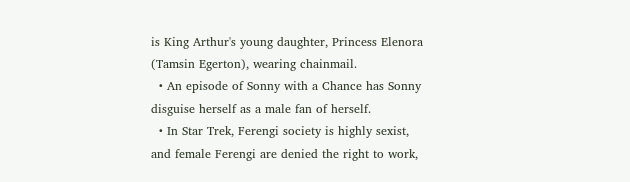is King Arthur's young daughter, Princess Elenora (Tamsin Egerton), wearing chainmail.
  • An episode of Sonny with a Chance has Sonny disguise herself as a male fan of herself.
  • In Star Trek, Ferengi society is highly sexist, and female Ferengi are denied the right to work,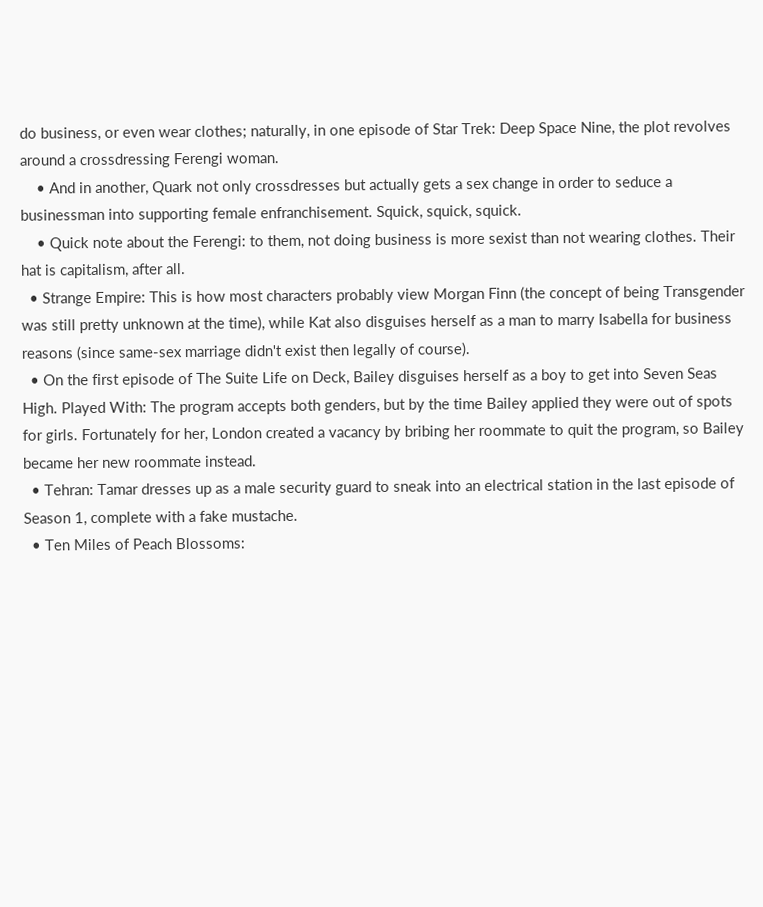do business, or even wear clothes; naturally, in one episode of Star Trek: Deep Space Nine, the plot revolves around a crossdressing Ferengi woman.
    • And in another, Quark not only crossdresses but actually gets a sex change in order to seduce a businessman into supporting female enfranchisement. Squick, squick, squick.
    • Quick note about the Ferengi: to them, not doing business is more sexist than not wearing clothes. Their hat is capitalism, after all.
  • Strange Empire: This is how most characters probably view Morgan Finn (the concept of being Transgender was still pretty unknown at the time), while Kat also disguises herself as a man to marry Isabella for business reasons (since same-sex marriage didn't exist then legally of course).
  • On the first episode of The Suite Life on Deck, Bailey disguises herself as a boy to get into Seven Seas High. Played With: The program accepts both genders, but by the time Bailey applied they were out of spots for girls. Fortunately for her, London created a vacancy by bribing her roommate to quit the program, so Bailey became her new roommate instead.
  • Tehran: Tamar dresses up as a male security guard to sneak into an electrical station in the last episode of Season 1, complete with a fake mustache.
  • Ten Miles of Peach Blossoms: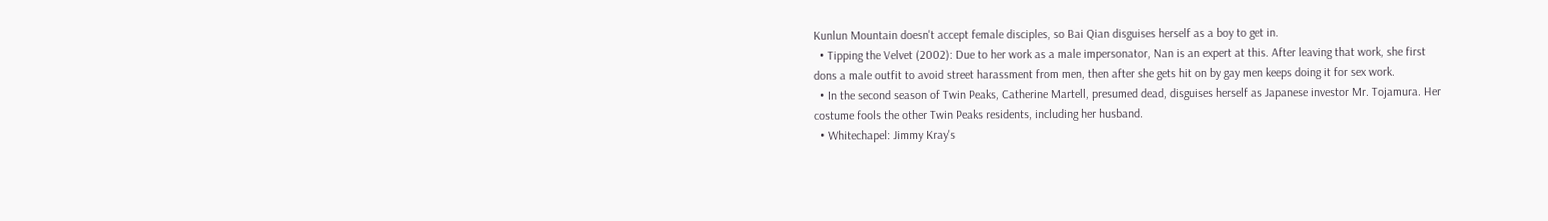Kunlun Mountain doesn't accept female disciples, so Bai Qian disguises herself as a boy to get in.
  • Tipping the Velvet (2002): Due to her work as a male impersonator, Nan is an expert at this. After leaving that work, she first dons a male outfit to avoid street harassment from men, then after she gets hit on by gay men keeps doing it for sex work.
  • In the second season of Twin Peaks, Catherine Martell, presumed dead, disguises herself as Japanese investor Mr. Tojamura. Her costume fools the other Twin Peaks residents, including her husband.
  • Whitechapel: Jimmy Kray's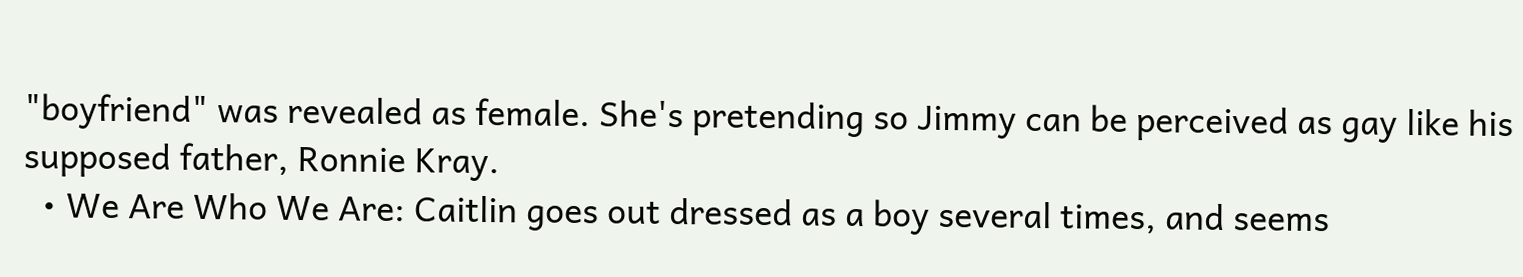"boyfriend" was revealed as female. She's pretending so Jimmy can be perceived as gay like his supposed father, Ronnie Kray.
  • We Are Who We Are: Caitlin goes out dressed as a boy several times, and seems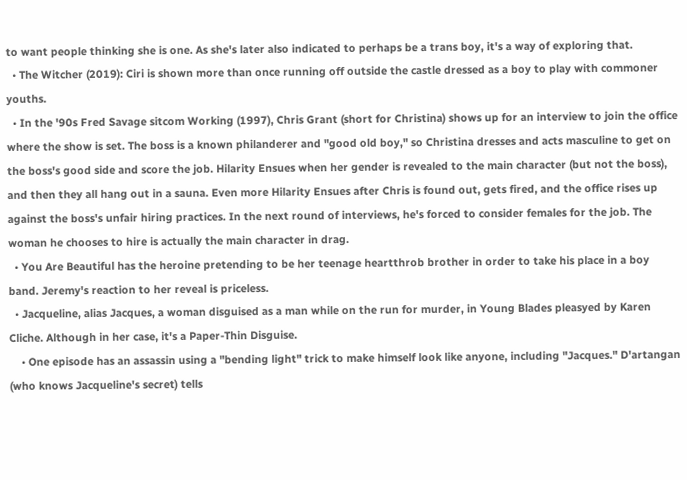to want people thinking she is one. As she's later also indicated to perhaps be a trans boy, it's a way of exploring that.
  • The Witcher (2019): Ciri is shown more than once running off outside the castle dressed as a boy to play with commoner youths.
  • In the '90s Fred Savage sitcom Working (1997), Chris Grant (short for Christina) shows up for an interview to join the office where the show is set. The boss is a known philanderer and "good old boy," so Christina dresses and acts masculine to get on the boss's good side and score the job. Hilarity Ensues when her gender is revealed to the main character (but not the boss), and then they all hang out in a sauna. Even more Hilarity Ensues after Chris is found out, gets fired, and the office rises up against the boss's unfair hiring practices. In the next round of interviews, he's forced to consider females for the job. The woman he chooses to hire is actually the main character in drag.
  • You Are Beautiful has the heroine pretending to be her teenage heartthrob brother in order to take his place in a boy band. Jeremy's reaction to her reveal is priceless.
  • Jacqueline, alias Jacques, a woman disguised as a man while on the run for murder, in Young Blades pleasyed by Karen Cliche. Although in her case, it's a Paper-Thin Disguise.
    • One episode has an assassin using a "bending light" trick to make himself look like anyone, including "Jacques." D'artangan (who knows Jacqueline's secret) tells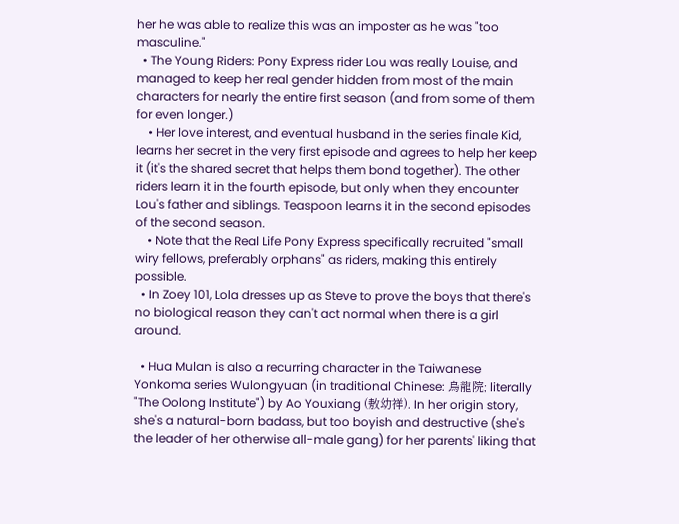her he was able to realize this was an imposter as he was "too masculine."
  • The Young Riders: Pony Express rider Lou was really Louise, and managed to keep her real gender hidden from most of the main characters for nearly the entire first season (and from some of them for even longer.)
    • Her love interest, and eventual husband in the series finale Kid, learns her secret in the very first episode and agrees to help her keep it (it's the shared secret that helps them bond together). The other riders learn it in the fourth episode, but only when they encounter Lou's father and siblings. Teaspoon learns it in the second episodes of the second season.
    • Note that the Real Life Pony Express specifically recruited "small wiry fellows, preferably orphans" as riders, making this entirely possible.
  • In Zoey 101, Lola dresses up as Steve to prove the boys that there's no biological reason they can't act normal when there is a girl around.

  • Hua Mulan is also a recurring character in the Taiwanese Yonkoma series Wulongyuan (in traditional Chinese: 烏龍院; literally "The Oolong Institute") by Ao Youxiang (敖幼祥). In her origin story, she's a natural-born badass, but too boyish and destructive (she's the leader of her otherwise all-male gang) for her parents' liking that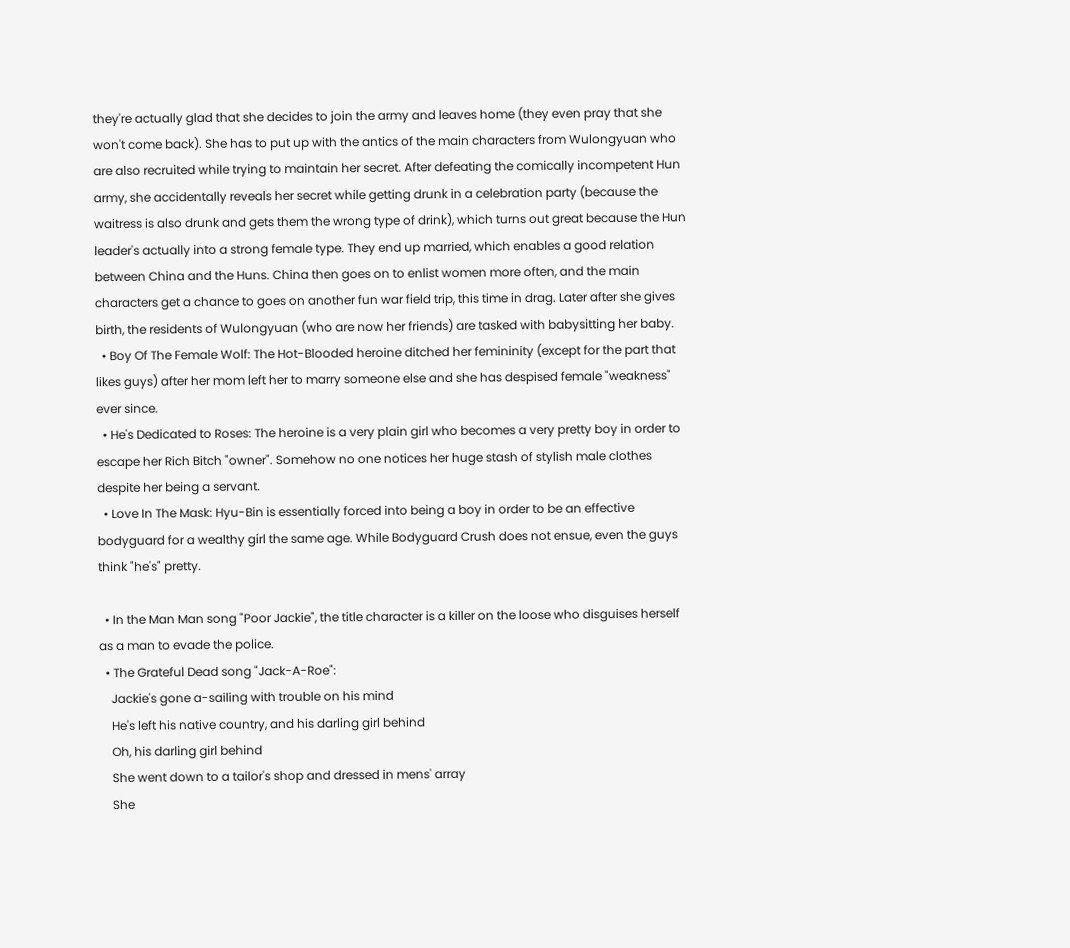they're actually glad that she decides to join the army and leaves home (they even pray that she won't come back). She has to put up with the antics of the main characters from Wulongyuan who are also recruited while trying to maintain her secret. After defeating the comically incompetent Hun army, she accidentally reveals her secret while getting drunk in a celebration party (because the waitress is also drunk and gets them the wrong type of drink), which turns out great because the Hun leader's actually into a strong female type. They end up married, which enables a good relation between China and the Huns. China then goes on to enlist women more often, and the main characters get a chance to goes on another fun war field trip, this time in drag. Later after she gives birth, the residents of Wulongyuan (who are now her friends) are tasked with babysitting her baby.
  • Boy Of The Female Wolf: The Hot-Blooded heroine ditched her femininity (except for the part that likes guys) after her mom left her to marry someone else and she has despised female "weakness" ever since.
  • He's Dedicated to Roses: The heroine is a very plain girl who becomes a very pretty boy in order to escape her Rich Bitch "owner". Somehow no one notices her huge stash of stylish male clothes despite her being a servant.
  • Love In The Mask: Hyu-Bin is essentially forced into being a boy in order to be an effective bodyguard for a wealthy girl the same age. While Bodyguard Crush does not ensue, even the guys think "he's" pretty.

  • In the Man Man song "Poor Jackie", the title character is a killer on the loose who disguises herself as a man to evade the police.
  • The Grateful Dead song "Jack-A-Roe":
    Jackie's gone a-sailing with trouble on his mind
    He's left his native country, and his darling girl behind
    Oh, his darling girl behind
    She went down to a tailor's shop and dressed in mens' array
    She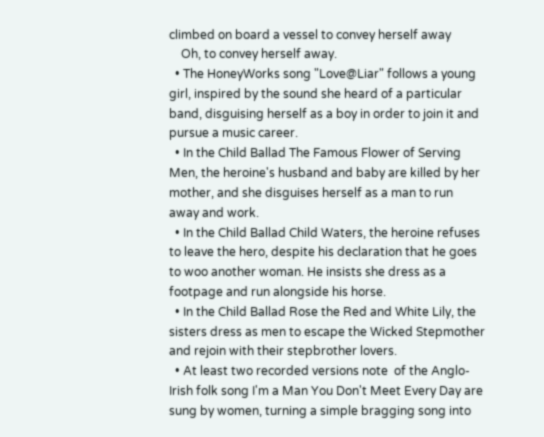climbed on board a vessel to convey herself away
    Oh, to convey herself away.
  • The HoneyWorks song "Love@Liar" follows a young girl, inspired by the sound she heard of a particular band, disguising herself as a boy in order to join it and pursue a music career.
  • In the Child Ballad The Famous Flower of Serving Men, the heroine's husband and baby are killed by her mother, and she disguises herself as a man to run away and work.
  • In the Child Ballad Child Waters, the heroine refuses to leave the hero, despite his declaration that he goes to woo another woman. He insists she dress as a footpage and run alongside his horse.
  • In the Child Ballad Rose the Red and White Lily, the sisters dress as men to escape the Wicked Stepmother and rejoin with their stepbrother lovers.
  • At least two recorded versions note  of the Anglo-Irish folk song I'm a Man You Don't Meet Every Day are sung by women, turning a simple bragging song into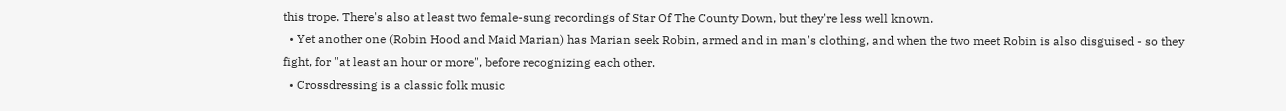this trope. There's also at least two female-sung recordings of Star Of The County Down, but they're less well known.
  • Yet another one (Robin Hood and Maid Marian) has Marian seek Robin, armed and in man's clothing, and when the two meet Robin is also disguised - so they fight, for "at least an hour or more", before recognizing each other.
  • Crossdressing is a classic folk music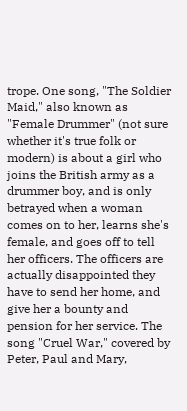trope. One song, "The Soldier Maid," also known as "Female Drummer" (not sure whether it's true folk or modern) is about a girl who joins the British army as a drummer boy, and is only betrayed when a woman comes on to her, learns she's female, and goes off to tell her officers. The officers are actually disappointed they have to send her home, and give her a bounty and pension for her service. The song "Cruel War," covered by Peter, Paul and Mary,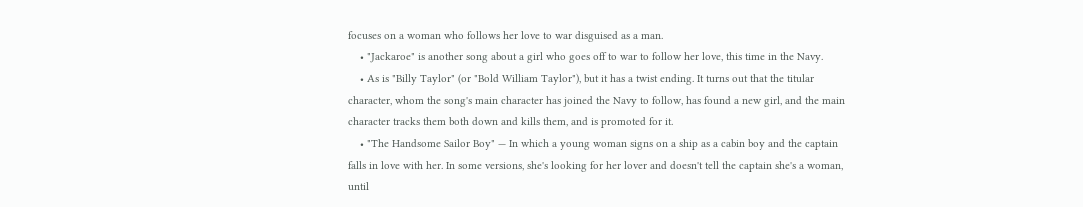focuses on a woman who follows her love to war disguised as a man.
    • "Jackaroe" is another song about a girl who goes off to war to follow her love, this time in the Navy.
    • As is "Billy Taylor" (or "Bold William Taylor"), but it has a twist ending. It turns out that the titular character, whom the song's main character has joined the Navy to follow, has found a new girl, and the main character tracks them both down and kills them, and is promoted for it.
    • "The Handsome Sailor Boy" — In which a young woman signs on a ship as a cabin boy and the captain falls in love with her. In some versions, she's looking for her lover and doesn't tell the captain she's a woman, until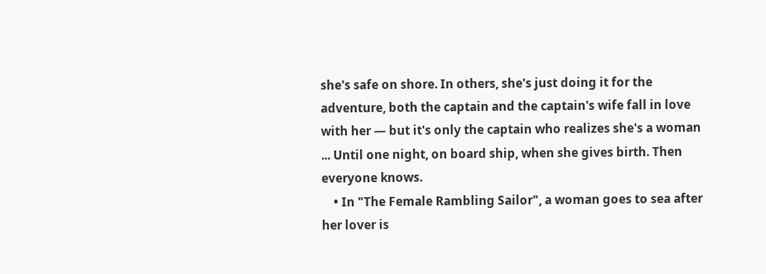she's safe on shore. In others, she's just doing it for the adventure, both the captain and the captain's wife fall in love with her — but it's only the captain who realizes she's a woman ... Until one night, on board ship, when she gives birth. Then everyone knows.
    • In "The Female Rambling Sailor", a woman goes to sea after her lover is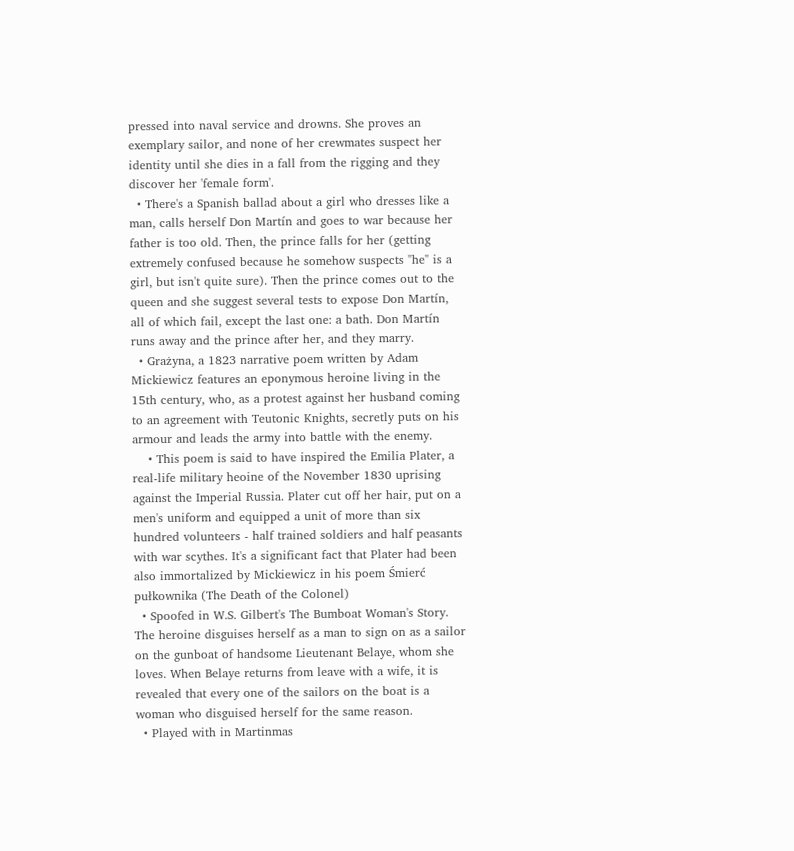pressed into naval service and drowns. She proves an exemplary sailor, and none of her crewmates suspect her identity until she dies in a fall from the rigging and they discover her 'female form'.
  • There's a Spanish ballad about a girl who dresses like a man, calls herself Don Martín and goes to war because her father is too old. Then, the prince falls for her (getting extremely confused because he somehow suspects "he" is a girl, but isn't quite sure). Then the prince comes out to the queen and she suggest several tests to expose Don Martín, all of which fail, except the last one: a bath. Don Martín runs away and the prince after her, and they marry.
  • Grażyna, a 1823 narrative poem written by Adam Mickiewicz features an eponymous heroine living in the 15th century, who, as a protest against her husband coming to an agreement with Teutonic Knights, secretly puts on his armour and leads the army into battle with the enemy.
    • This poem is said to have inspired the Emilia Plater, a real-life military heoine of the November 1830 uprising against the Imperial Russia. Plater cut off her hair, put on a men's uniform and equipped a unit of more than six hundred volunteers - half trained soldiers and half peasants with war scythes. It's a significant fact that Plater had been also immortalized by Mickiewicz in his poem Śmierć pułkownika (The Death of the Colonel)
  • Spoofed in W.S. Gilbert's The Bumboat Woman's Story. The heroine disguises herself as a man to sign on as a sailor on the gunboat of handsome Lieutenant Belaye, whom she loves. When Belaye returns from leave with a wife, it is revealed that every one of the sailors on the boat is a woman who disguised herself for the same reason.
  • Played with in Martinmas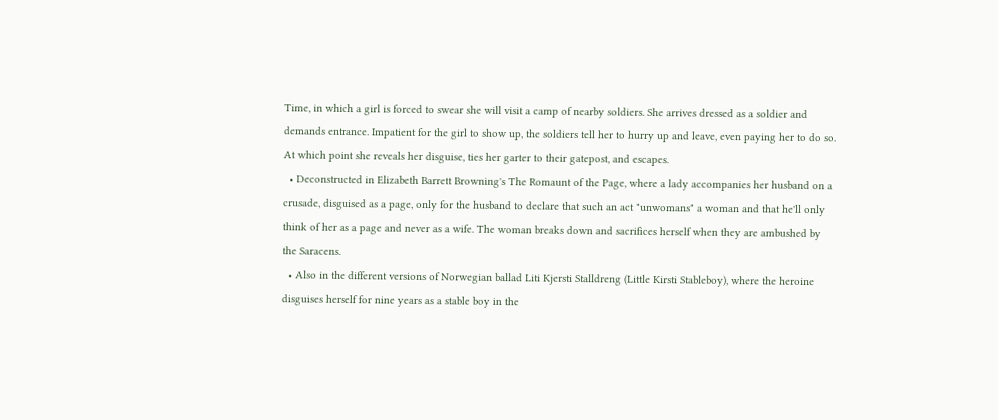Time, in which a girl is forced to swear she will visit a camp of nearby soldiers. She arrives dressed as a soldier and demands entrance. Impatient for the girl to show up, the soldiers tell her to hurry up and leave, even paying her to do so. At which point she reveals her disguise, ties her garter to their gatepost, and escapes.
  • Deconstructed in Elizabeth Barrett Browning's The Romaunt of the Page, where a lady accompanies her husband on a crusade, disguised as a page, only for the husband to declare that such an act "unwomans" a woman and that he'll only think of her as a page and never as a wife. The woman breaks down and sacrifices herself when they are ambushed by the Saracens.
  • Also in the different versions of Norwegian ballad Liti Kjersti Stalldreng (Little Kirsti Stableboy), where the heroine disguises herself for nine years as a stable boy in the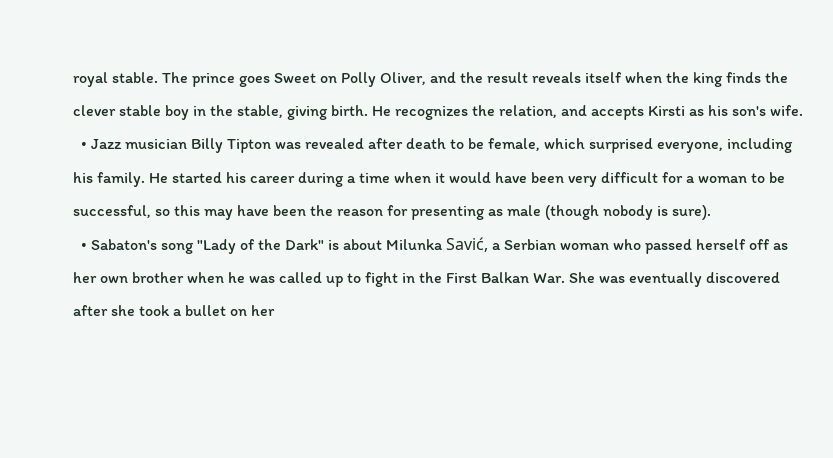royal stable. The prince goes Sweet on Polly Oliver, and the result reveals itself when the king finds the clever stable boy in the stable, giving birth. He recognizes the relation, and accepts Kirsti as his son's wife.
  • Jazz musician Billy Tipton was revealed after death to be female, which surprised everyone, including his family. He started his career during a time when it would have been very difficult for a woman to be successful, so this may have been the reason for presenting as male (though nobody is sure).
  • Sabaton's song "Lady of the Dark" is about Milunka Savić, a Serbian woman who passed herself off as her own brother when he was called up to fight in the First Balkan War. She was eventually discovered after she took a bullet on her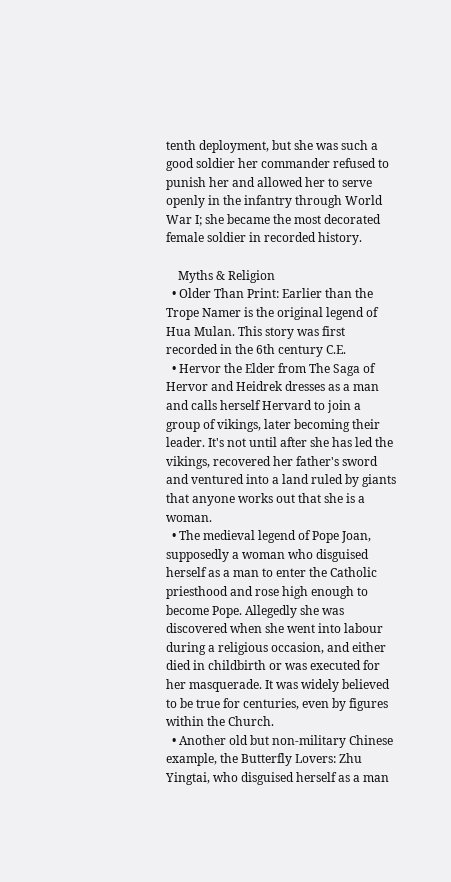tenth deployment, but she was such a good soldier her commander refused to punish her and allowed her to serve openly in the infantry through World War I; she became the most decorated female soldier in recorded history.

    Myths & Religion
  • Older Than Print: Earlier than the Trope Namer is the original legend of Hua Mulan. This story was first recorded in the 6th century C.E.
  • Hervor the Elder from The Saga of Hervor and Heidrek dresses as a man and calls herself Hervard to join a group of vikings, later becoming their leader. It's not until after she has led the vikings, recovered her father's sword and ventured into a land ruled by giants that anyone works out that she is a woman.
  • The medieval legend of Pope Joan, supposedly a woman who disguised herself as a man to enter the Catholic priesthood and rose high enough to become Pope. Allegedly she was discovered when she went into labour during a religious occasion, and either died in childbirth or was executed for her masquerade. It was widely believed to be true for centuries, even by figures within the Church.
  • Another old but non-military Chinese example, the Butterfly Lovers: Zhu Yingtai, who disguised herself as a man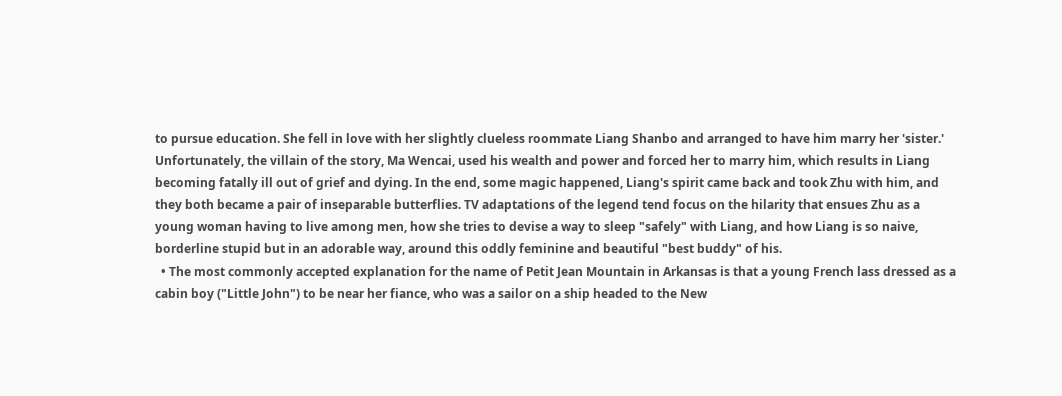to pursue education. She fell in love with her slightly clueless roommate Liang Shanbo and arranged to have him marry her 'sister.' Unfortunately, the villain of the story, Ma Wencai, used his wealth and power and forced her to marry him, which results in Liang becoming fatally ill out of grief and dying. In the end, some magic happened, Liang's spirit came back and took Zhu with him, and they both became a pair of inseparable butterflies. TV adaptations of the legend tend focus on the hilarity that ensues Zhu as a young woman having to live among men, how she tries to devise a way to sleep "safely" with Liang, and how Liang is so naive, borderline stupid but in an adorable way, around this oddly feminine and beautiful "best buddy" of his.
  • The most commonly accepted explanation for the name of Petit Jean Mountain in Arkansas is that a young French lass dressed as a cabin boy ("Little John") to be near her fiance, who was a sailor on a ship headed to the New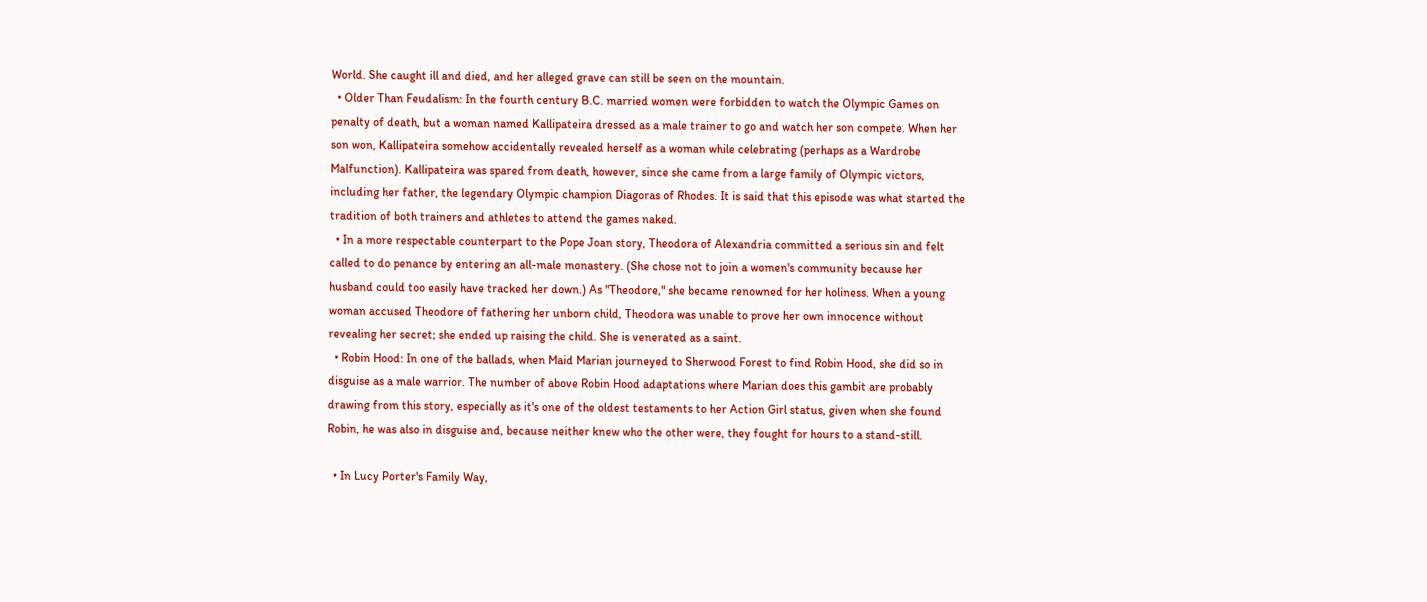World. She caught ill and died, and her alleged grave can still be seen on the mountain.
  • Older Than Feudalism: In the fourth century B.C. married women were forbidden to watch the Olympic Games on penalty of death, but a woman named Kallipateira dressed as a male trainer to go and watch her son compete. When her son won, Kallipateira somehow accidentally revealed herself as a woman while celebrating (perhaps as a Wardrobe Malfunction). Kallipateira was spared from death, however, since she came from a large family of Olympic victors, including her father, the legendary Olympic champion Diagoras of Rhodes. It is said that this episode was what started the tradition of both trainers and athletes to attend the games naked.
  • In a more respectable counterpart to the Pope Joan story, Theodora of Alexandria committed a serious sin and felt called to do penance by entering an all-male monastery. (She chose not to join a women's community because her husband could too easily have tracked her down.) As "Theodore," she became renowned for her holiness. When a young woman accused Theodore of fathering her unborn child, Theodora was unable to prove her own innocence without revealing her secret; she ended up raising the child. She is venerated as a saint.
  • Robin Hood: In one of the ballads, when Maid Marian journeyed to Sherwood Forest to find Robin Hood, she did so in disguise as a male warrior. The number of above Robin Hood adaptations where Marian does this gambit are probably drawing from this story, especially as it's one of the oldest testaments to her Action Girl status, given when she found Robin, he was also in disguise and, because neither knew who the other were, they fought for hours to a stand-still.

  • In Lucy Porter's Family Way,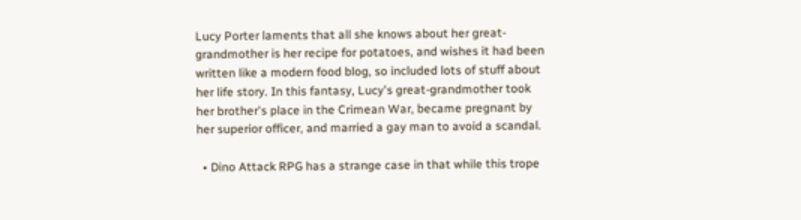Lucy Porter laments that all she knows about her great-grandmother is her recipe for potatoes, and wishes it had been written like a modern food blog, so included lots of stuff about her life story. In this fantasy, Lucy's great-grandmother took her brother's place in the Crimean War, became pregnant by her superior officer, and married a gay man to avoid a scandal.

  • Dino Attack RPG has a strange case in that while this trope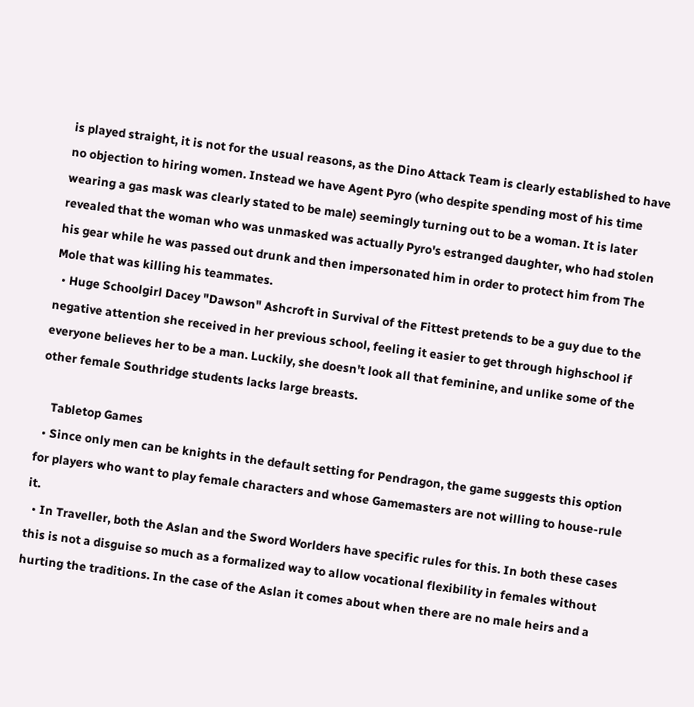is played straight, it is not for the usual reasons, as the Dino Attack Team is clearly established to have no objection to hiring women. Instead we have Agent Pyro (who despite spending most of his time wearing a gas mask was clearly stated to be male) seemingly turning out to be a woman. It is later revealed that the woman who was unmasked was actually Pyro's estranged daughter, who had stolen his gear while he was passed out drunk and then impersonated him in order to protect him from The Mole that was killing his teammates.
  • Huge Schoolgirl Dacey "Dawson" Ashcroft in Survival of the Fittest pretends to be a guy due to the negative attention she received in her previous school, feeling it easier to get through highschool if everyone believes her to be a man. Luckily, she doesn't look all that feminine, and unlike some of the other female Southridge students lacks large breasts.

    Tabletop Games
  • Since only men can be knights in the default setting for Pendragon, the game suggests this option for players who want to play female characters and whose Gamemasters are not willing to house-rule it.
  • In Traveller, both the Aslan and the Sword Worlders have specific rules for this. In both these cases this is not a disguise so much as a formalized way to allow vocational flexibility in females without hurting the traditions. In the case of the Aslan it comes about when there are no male heirs and a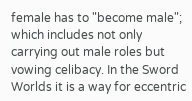female has to "become male"; which includes not only carrying out male roles but vowing celibacy. In the Sword Worlds it is a way for eccentric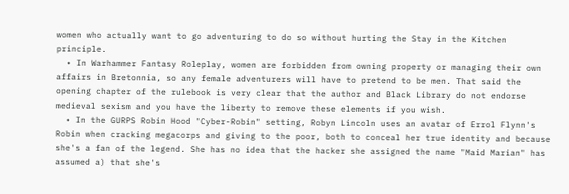women who actually want to go adventuring to do so without hurting the Stay in the Kitchen principle.
  • In Warhammer Fantasy Roleplay, women are forbidden from owning property or managing their own affairs in Bretonnia, so any female adventurers will have to pretend to be men. That said the opening chapter of the rulebook is very clear that the author and Black Library do not endorse medieval sexism and you have the liberty to remove these elements if you wish.
  • In the GURPS Robin Hood "Cyber-Robin" setting, Robyn Lincoln uses an avatar of Errol Flynn's Robin when cracking megacorps and giving to the poor, both to conceal her true identity and because she's a fan of the legend. She has no idea that the hacker she assigned the name "Maid Marian" has assumed a) that she's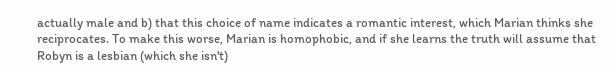actually male and b) that this choice of name indicates a romantic interest, which Marian thinks she reciprocates. To make this worse, Marian is homophobic, and if she learns the truth will assume that Robyn is a lesbian (which she isn't)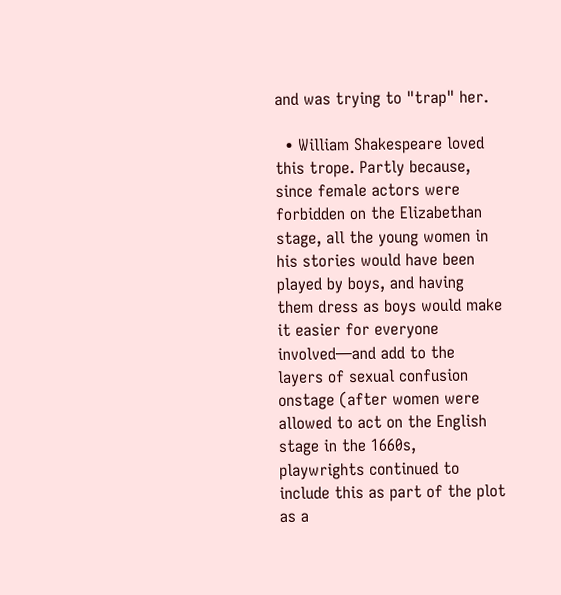and was trying to "trap" her.

  • William Shakespeare loved this trope. Partly because, since female actors were forbidden on the Elizabethan stage, all the young women in his stories would have been played by boys, and having them dress as boys would make it easier for everyone involved—and add to the layers of sexual confusion onstage (after women were allowed to act on the English stage in the 1660s, playwrights continued to include this as part of the plot as a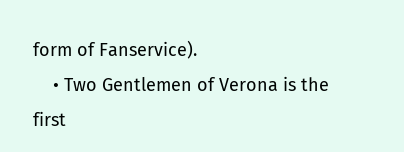form of Fanservice).
    • Two Gentlemen of Verona is the first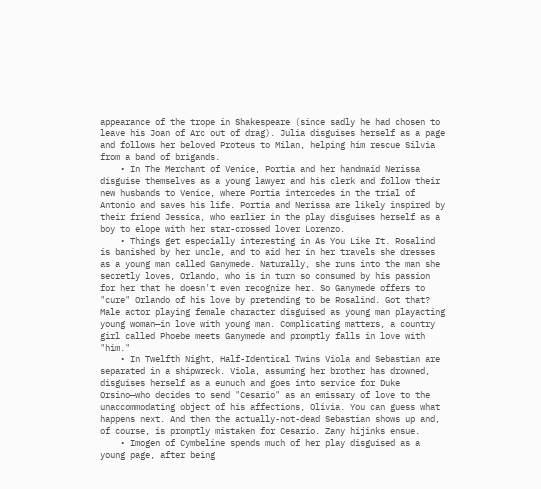appearance of the trope in Shakespeare (since sadly he had chosen to leave his Joan of Arc out of drag). Julia disguises herself as a page and follows her beloved Proteus to Milan, helping him rescue Silvia from a band of brigands.
    • In The Merchant of Venice, Portia and her handmaid Nerissa disguise themselves as a young lawyer and his clerk and follow their new husbands to Venice, where Portia intercedes in the trial of Antonio and saves his life. Portia and Nerissa are likely inspired by their friend Jessica, who earlier in the play disguises herself as a boy to elope with her star-crossed lover Lorenzo.
    • Things get especially interesting in As You Like It. Rosalind is banished by her uncle, and to aid her in her travels she dresses as a young man called Ganymede. Naturally, she runs into the man she secretly loves, Orlando, who is in turn so consumed by his passion for her that he doesn't even recognize her. So Ganymede offers to "cure" Orlando of his love by pretending to be Rosalind. Got that? Male actor playing female character disguised as young man playacting young woman—in love with young man. Complicating matters, a country girl called Phoebe meets Ganymede and promptly falls in love with "him."
    • In Twelfth Night, Half-Identical Twins Viola and Sebastian are separated in a shipwreck. Viola, assuming her brother has drowned, disguises herself as a eunuch and goes into service for Duke Orsino—who decides to send "Cesario" as an emissary of love to the unaccommodating object of his affections, Olivia. You can guess what happens next. And then the actually-not-dead Sebastian shows up and, of course, is promptly mistaken for Cesario. Zany hijinks ensue.
    • Imogen of Cymbeline spends much of her play disguised as a young page, after being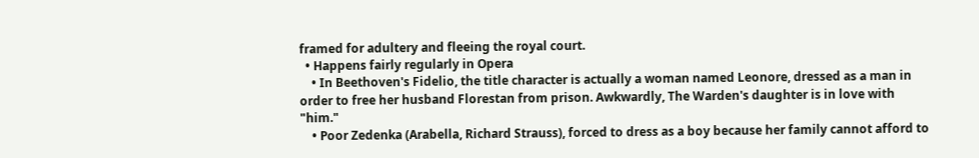framed for adultery and fleeing the royal court.
  • Happens fairly regularly in Opera
    • In Beethoven's Fidelio, the title character is actually a woman named Leonore, dressed as a man in order to free her husband Florestan from prison. Awkwardly, The Warden's daughter is in love with "him."
    • Poor Zedenka (Arabella, Richard Strauss), forced to dress as a boy because her family cannot afford to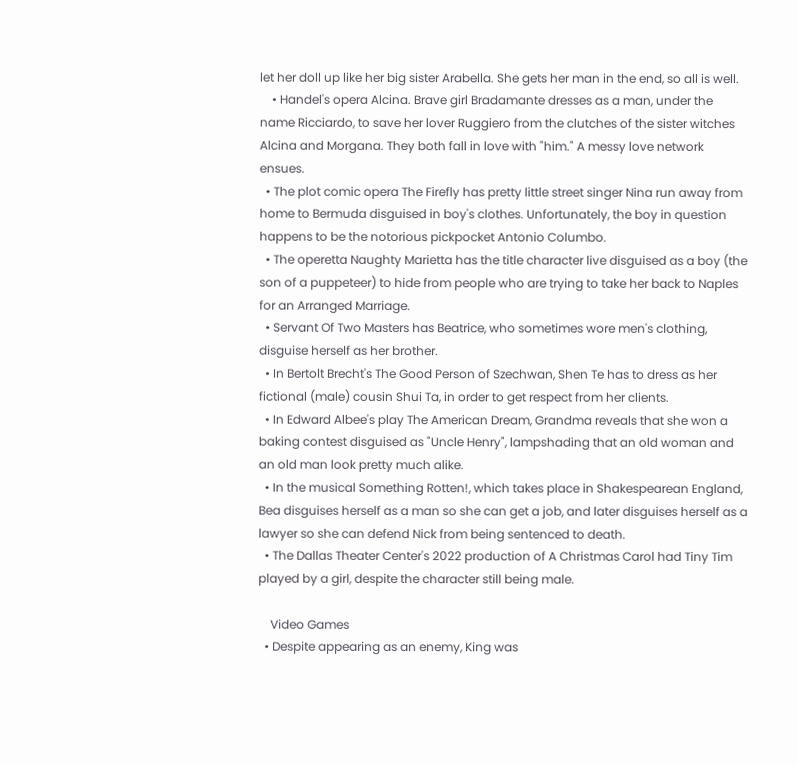let her doll up like her big sister Arabella. She gets her man in the end, so all is well.
    • Handel's opera Alcina. Brave girl Bradamante dresses as a man, under the name Ricciardo, to save her lover Ruggiero from the clutches of the sister witches Alcina and Morgana. They both fall in love with "him." A messy love network ensues.
  • The plot comic opera The Firefly has pretty little street singer Nina run away from home to Bermuda disguised in boy's clothes. Unfortunately, the boy in question happens to be the notorious pickpocket Antonio Columbo.
  • The operetta Naughty Marietta has the title character live disguised as a boy (the son of a puppeteer) to hide from people who are trying to take her back to Naples for an Arranged Marriage.
  • Servant Of Two Masters has Beatrice, who sometimes wore men's clothing, disguise herself as her brother.
  • In Bertolt Brecht's The Good Person of Szechwan, Shen Te has to dress as her fictional (male) cousin Shui Ta, in order to get respect from her clients.
  • In Edward Albee's play The American Dream, Grandma reveals that she won a baking contest disguised as "Uncle Henry", lampshading that an old woman and an old man look pretty much alike.
  • In the musical Something Rotten!, which takes place in Shakespearean England, Bea disguises herself as a man so she can get a job, and later disguises herself as a lawyer so she can defend Nick from being sentenced to death.
  • The Dallas Theater Center's 2022 production of A Christmas Carol had Tiny Tim played by a girl, despite the character still being male.

    Video Games
  • Despite appearing as an enemy, King was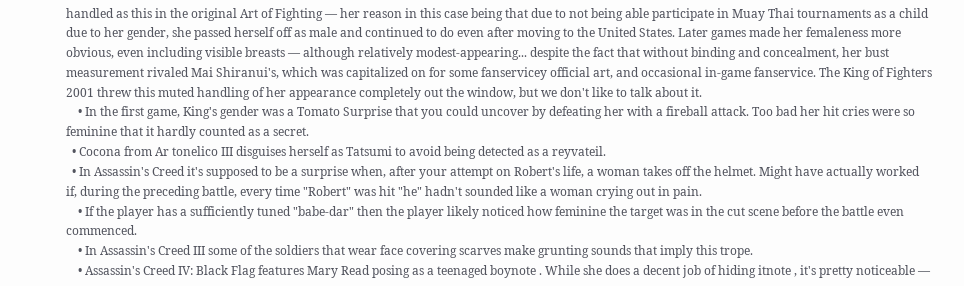handled as this in the original Art of Fighting — her reason in this case being that due to not being able participate in Muay Thai tournaments as a child due to her gender, she passed herself off as male and continued to do even after moving to the United States. Later games made her femaleness more obvious, even including visible breasts — although relatively modest-appearing... despite the fact that without binding and concealment, her bust measurement rivaled Mai Shiranui's, which was capitalized on for some fanservicey official art, and occasional in-game fanservice. The King of Fighters 2001 threw this muted handling of her appearance completely out the window, but we don't like to talk about it.
    • In the first game, King's gender was a Tomato Surprise that you could uncover by defeating her with a fireball attack. Too bad her hit cries were so feminine that it hardly counted as a secret.
  • Cocona from Ar tonelico III disguises herself as Tatsumi to avoid being detected as a reyvateil.
  • In Assassin's Creed it's supposed to be a surprise when, after your attempt on Robert's life, a woman takes off the helmet. Might have actually worked if, during the preceding battle, every time "Robert" was hit "he" hadn't sounded like a woman crying out in pain.
    • If the player has a sufficiently tuned "babe-dar" then the player likely noticed how feminine the target was in the cut scene before the battle even commenced.
    • In Assassin's Creed III some of the soldiers that wear face covering scarves make grunting sounds that imply this trope.
    • Assassin's Creed IV: Black Flag features Mary Read posing as a teenaged boynote . While she does a decent job of hiding itnote , it's pretty noticeable —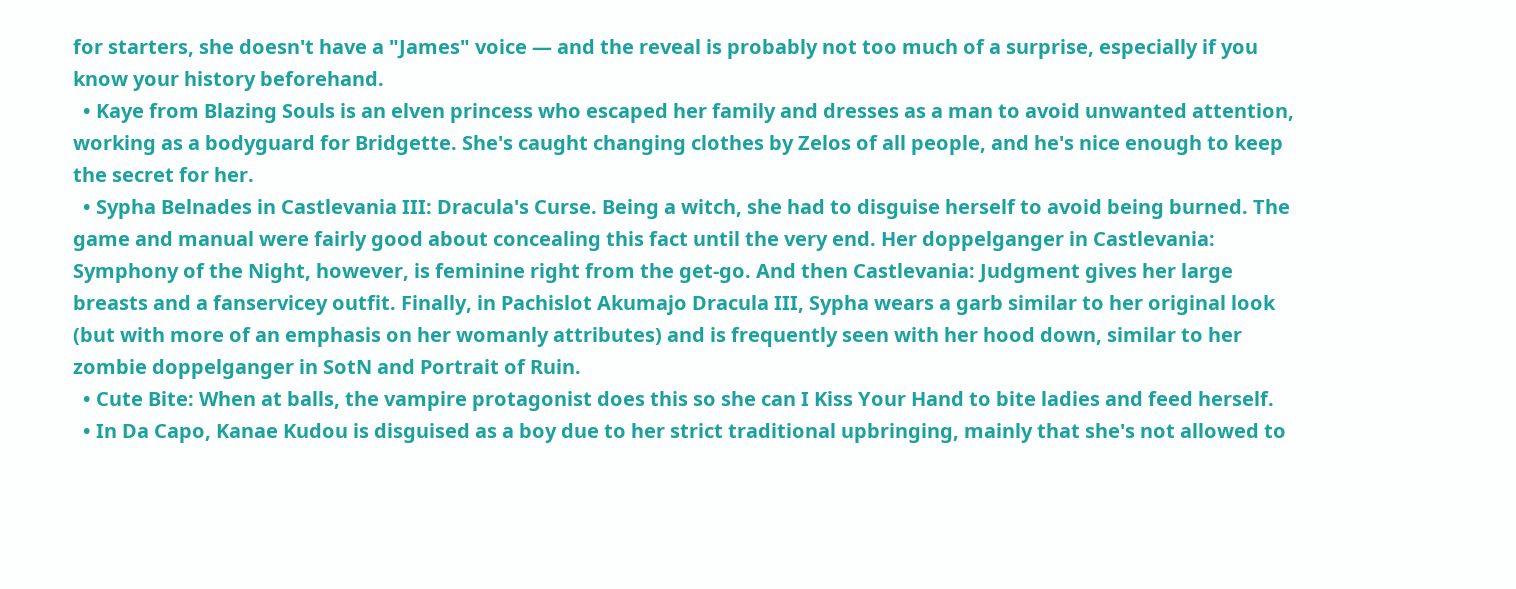for starters, she doesn't have a "James" voice — and the reveal is probably not too much of a surprise, especially if you know your history beforehand.
  • Kaye from Blazing Souls is an elven princess who escaped her family and dresses as a man to avoid unwanted attention, working as a bodyguard for Bridgette. She's caught changing clothes by Zelos of all people, and he's nice enough to keep the secret for her.
  • Sypha Belnades in Castlevania III: Dracula's Curse. Being a witch, she had to disguise herself to avoid being burned. The game and manual were fairly good about concealing this fact until the very end. Her doppelganger in Castlevania: Symphony of the Night, however, is feminine right from the get-go. And then Castlevania: Judgment gives her large breasts and a fanservicey outfit. Finally, in Pachislot Akumajo Dracula III, Sypha wears a garb similar to her original look (but with more of an emphasis on her womanly attributes) and is frequently seen with her hood down, similar to her zombie doppelganger in SotN and Portrait of Ruin.
  • Cute Bite: When at balls, the vampire protagonist does this so she can I Kiss Your Hand to bite ladies and feed herself.
  • In Da Capo, Kanae Kudou is disguised as a boy due to her strict traditional upbringing, mainly that she's not allowed to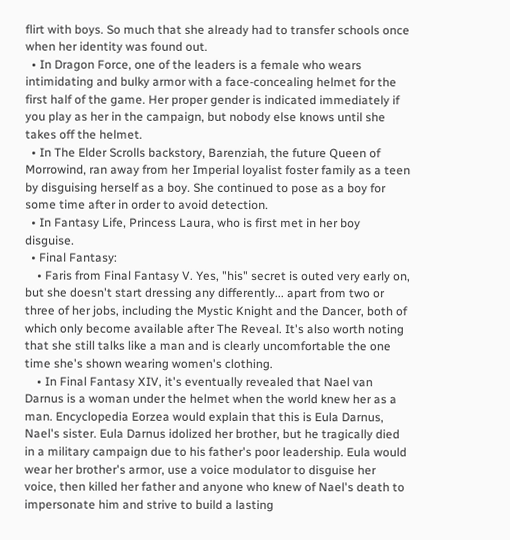flirt with boys. So much that she already had to transfer schools once when her identity was found out.
  • In Dragon Force, one of the leaders is a female who wears intimidating and bulky armor with a face-concealing helmet for the first half of the game. Her proper gender is indicated immediately if you play as her in the campaign, but nobody else knows until she takes off the helmet.
  • In The Elder Scrolls backstory, Barenziah, the future Queen of Morrowind, ran away from her Imperial loyalist foster family as a teen by disguising herself as a boy. She continued to pose as a boy for some time after in order to avoid detection.
  • In Fantasy Life, Princess Laura, who is first met in her boy disguise.
  • Final Fantasy:
    • Faris from Final Fantasy V. Yes, "his" secret is outed very early on, but she doesn't start dressing any differently... apart from two or three of her jobs, including the Mystic Knight and the Dancer, both of which only become available after The Reveal. It's also worth noting that she still talks like a man and is clearly uncomfortable the one time she's shown wearing women's clothing.
    • In Final Fantasy XIV, it's eventually revealed that Nael van Darnus is a woman under the helmet when the world knew her as a man. Encyclopedia Eorzea would explain that this is Eula Darnus, Nael's sister. Eula Darnus idolized her brother, but he tragically died in a military campaign due to his father's poor leadership. Eula would wear her brother's armor, use a voice modulator to disguise her voice, then killed her father and anyone who knew of Nael's death to impersonate him and strive to build a lasting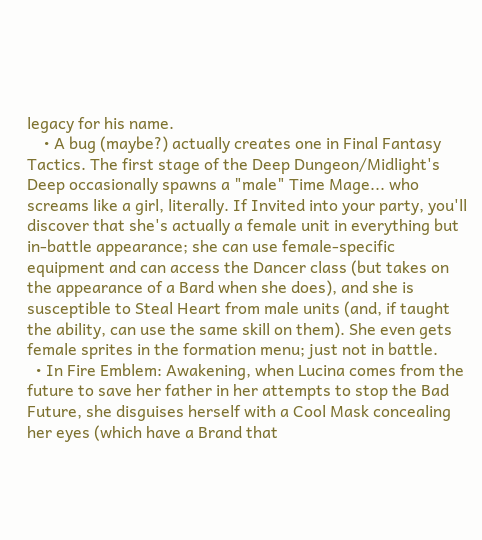legacy for his name.
    • A bug (maybe?) actually creates one in Final Fantasy Tactics. The first stage of the Deep Dungeon/Midlight's Deep occasionally spawns a "male" Time Mage... who screams like a girl, literally. If Invited into your party, you'll discover that she's actually a female unit in everything but in-battle appearance; she can use female-specific equipment and can access the Dancer class (but takes on the appearance of a Bard when she does), and she is susceptible to Steal Heart from male units (and, if taught the ability, can use the same skill on them). She even gets female sprites in the formation menu; just not in battle.
  • In Fire Emblem: Awakening, when Lucina comes from the future to save her father in her attempts to stop the Bad Future, she disguises herself with a Cool Mask concealing her eyes (which have a Brand that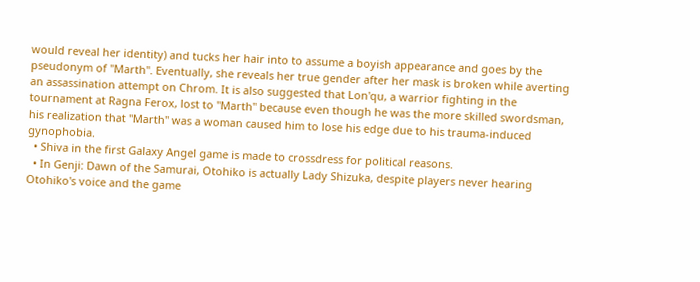would reveal her identity) and tucks her hair into to assume a boyish appearance and goes by the pseudonym of "Marth". Eventually, she reveals her true gender after her mask is broken while averting an assassination attempt on Chrom. It is also suggested that Lon'qu, a warrior fighting in the tournament at Ragna Ferox, lost to "Marth" because even though he was the more skilled swordsman, his realization that "Marth" was a woman caused him to lose his edge due to his trauma-induced gynophobia.
  • Shiva in the first Galaxy Angel game is made to crossdress for political reasons.
  • In Genji: Dawn of the Samurai, Otohiko is actually Lady Shizuka, despite players never hearing Otohiko's voice and the game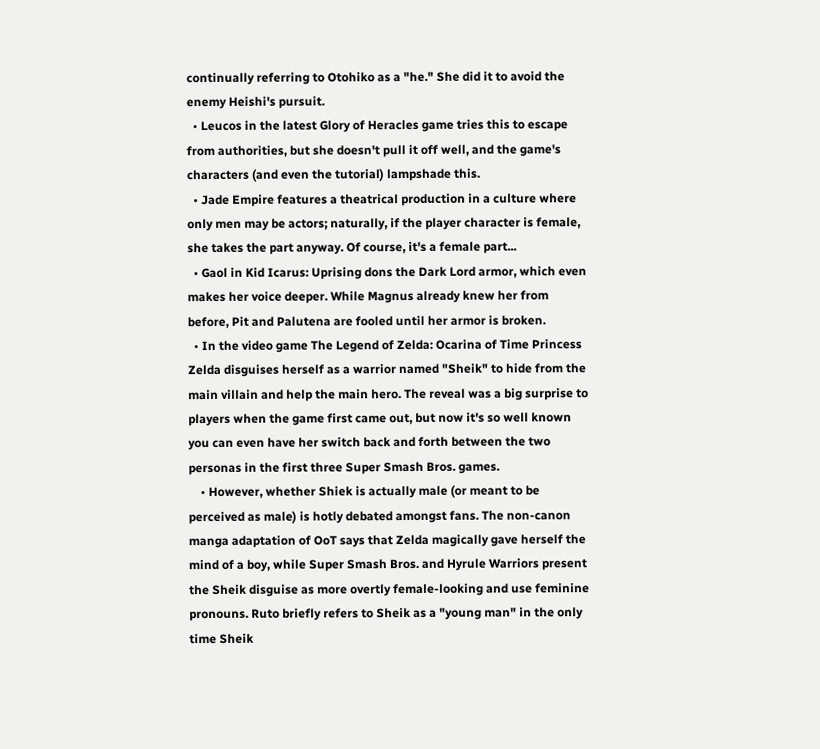continually referring to Otohiko as a "he." She did it to avoid the enemy Heishi's pursuit.
  • Leucos in the latest Glory of Heracles game tries this to escape from authorities, but she doesn't pull it off well, and the game's characters (and even the tutorial) lampshade this.
  • Jade Empire features a theatrical production in a culture where only men may be actors; naturally, if the player character is female, she takes the part anyway. Of course, it's a female part...
  • Gaol in Kid Icarus: Uprising dons the Dark Lord armor, which even makes her voice deeper. While Magnus already knew her from before, Pit and Palutena are fooled until her armor is broken.
  • In the video game The Legend of Zelda: Ocarina of Time Princess Zelda disguises herself as a warrior named "Sheik" to hide from the main villain and help the main hero. The reveal was a big surprise to players when the game first came out, but now it's so well known you can even have her switch back and forth between the two personas in the first three Super Smash Bros. games.
    • However, whether Shiek is actually male (or meant to be perceived as male) is hotly debated amongst fans. The non-canon manga adaptation of OoT says that Zelda magically gave herself the mind of a boy, while Super Smash Bros. and Hyrule Warriors present the Sheik disguise as more overtly female-looking and use feminine pronouns. Ruto briefly refers to Sheik as a "young man" in the only time Sheik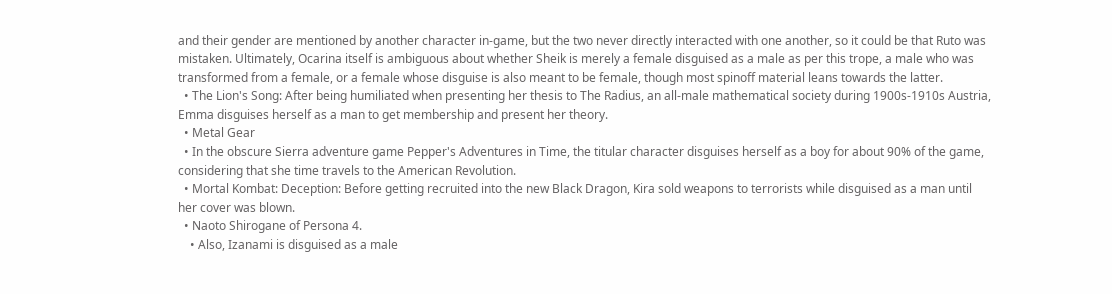and their gender are mentioned by another character in-game, but the two never directly interacted with one another, so it could be that Ruto was mistaken. Ultimately, Ocarina itself is ambiguous about whether Sheik is merely a female disguised as a male as per this trope, a male who was transformed from a female, or a female whose disguise is also meant to be female, though most spinoff material leans towards the latter.
  • The Lion's Song: After being humiliated when presenting her thesis to The Radius, an all-male mathematical society during 1900s-1910s Austria, Emma disguises herself as a man to get membership and present her theory.
  • Metal Gear
  • In the obscure Sierra adventure game Pepper's Adventures in Time, the titular character disguises herself as a boy for about 90% of the game, considering that she time travels to the American Revolution.
  • Mortal Kombat: Deception: Before getting recruited into the new Black Dragon, Kira sold weapons to terrorists while disguised as a man until her cover was blown.
  • Naoto Shirogane of Persona 4.
    • Also, Izanami is disguised as a male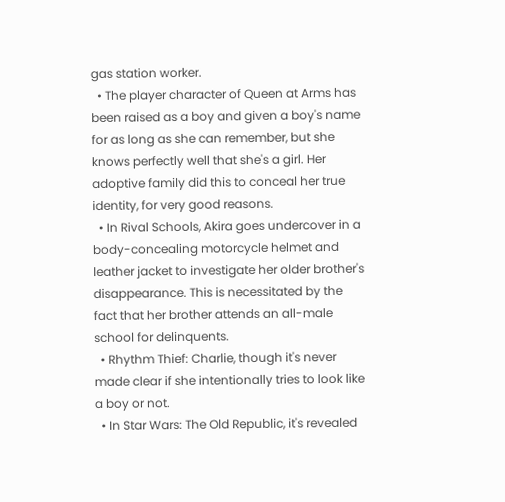gas station worker.
  • The player character of Queen at Arms has been raised as a boy and given a boy's name for as long as she can remember, but she knows perfectly well that she's a girl. Her adoptive family did this to conceal her true identity, for very good reasons.
  • In Rival Schools, Akira goes undercover in a body-concealing motorcycle helmet and leather jacket to investigate her older brother's disappearance. This is necessitated by the fact that her brother attends an all-male school for delinquents.
  • Rhythm Thief: Charlie, though it's never made clear if she intentionally tries to look like a boy or not.
  • In Star Wars: The Old Republic, it's revealed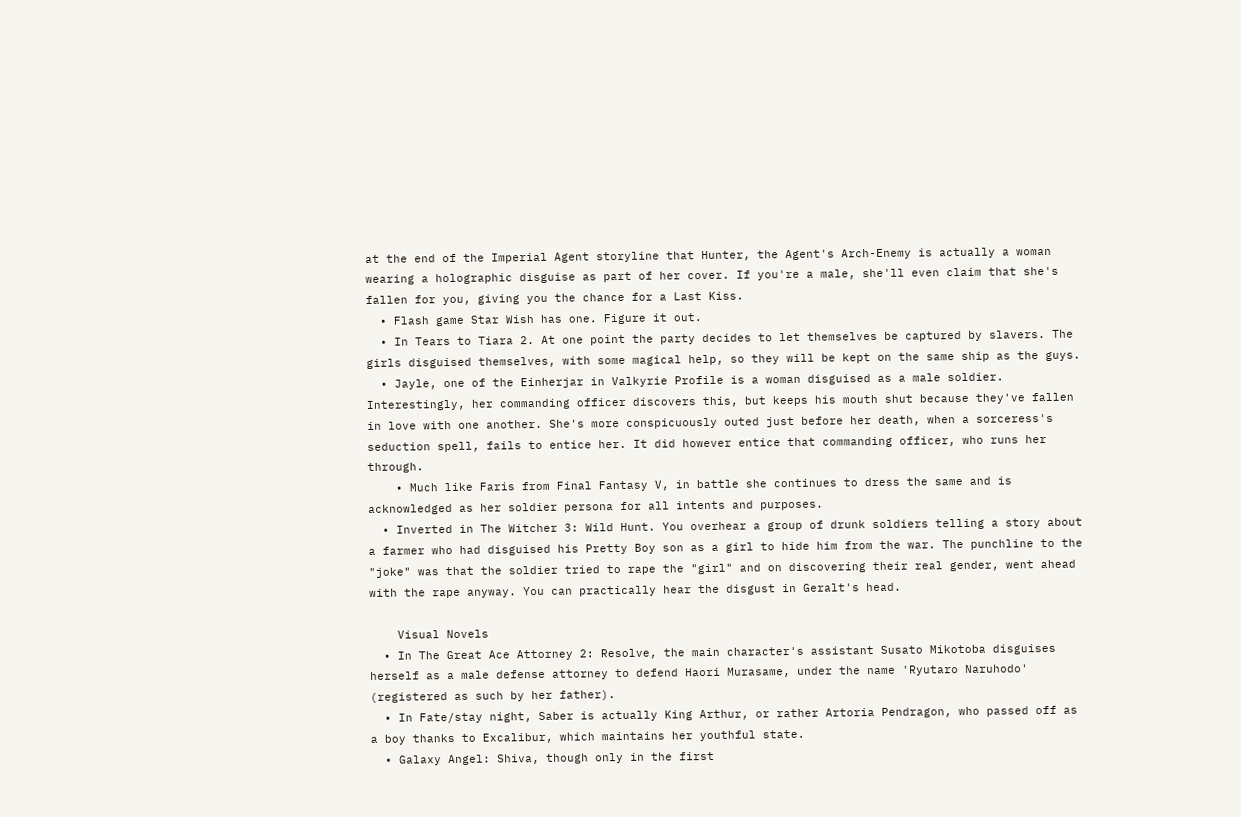at the end of the Imperial Agent storyline that Hunter, the Agent's Arch-Enemy is actually a woman wearing a holographic disguise as part of her cover. If you're a male, she'll even claim that she's fallen for you, giving you the chance for a Last Kiss.
  • Flash game Star Wish has one. Figure it out.
  • In Tears to Tiara 2. At one point the party decides to let themselves be captured by slavers. The girls disguised themselves, with some magical help, so they will be kept on the same ship as the guys.
  • Jayle, one of the Einherjar in Valkyrie Profile is a woman disguised as a male soldier. Interestingly, her commanding officer discovers this, but keeps his mouth shut because they've fallen in love with one another. She's more conspicuously outed just before her death, when a sorceress's seduction spell, fails to entice her. It did however entice that commanding officer, who runs her through.
    • Much like Faris from Final Fantasy V, in battle she continues to dress the same and is acknowledged as her soldier persona for all intents and purposes.
  • Inverted in The Witcher 3: Wild Hunt. You overhear a group of drunk soldiers telling a story about a farmer who had disguised his Pretty Boy son as a girl to hide him from the war. The punchline to the "joke" was that the soldier tried to rape the "girl" and on discovering their real gender, went ahead with the rape anyway. You can practically hear the disgust in Geralt's head.

    Visual Novels
  • In The Great Ace Attorney 2: Resolve, the main character's assistant Susato Mikotoba disguises herself as a male defense attorney to defend Haori Murasame, under the name 'Ryutaro Naruhodo' (registered as such by her father).
  • In Fate/stay night, Saber is actually King Arthur, or rather Artoria Pendragon, who passed off as a boy thanks to Excalibur, which maintains her youthful state.
  • Galaxy Angel: Shiva, though only in the first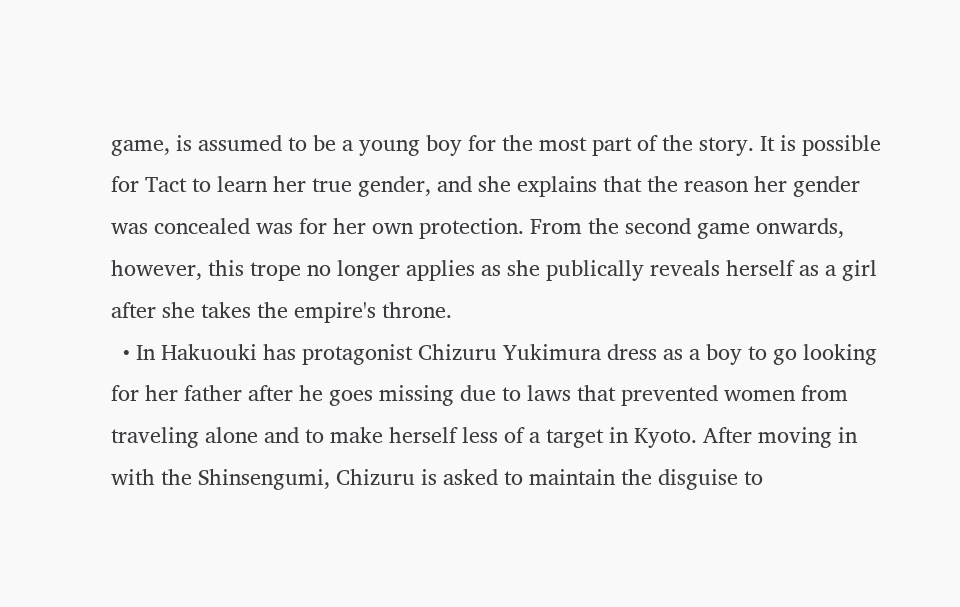game, is assumed to be a young boy for the most part of the story. It is possible for Tact to learn her true gender, and she explains that the reason her gender was concealed was for her own protection. From the second game onwards, however, this trope no longer applies as she publically reveals herself as a girl after she takes the empire's throne.
  • In Hakuouki has protagonist Chizuru Yukimura dress as a boy to go looking for her father after he goes missing due to laws that prevented women from traveling alone and to make herself less of a target in Kyoto. After moving in with the Shinsengumi, Chizuru is asked to maintain the disguise to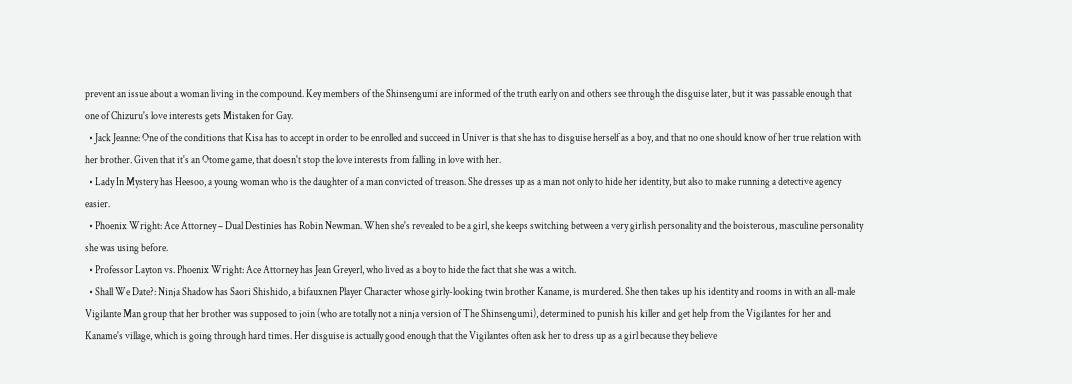prevent an issue about a woman living in the compound. Key members of the Shinsengumi are informed of the truth early on and others see through the disguise later, but it was passable enough that one of Chizuru's love interests gets Mistaken for Gay.
  • Jack Jeanne: One of the conditions that Kisa has to accept in order to be enrolled and succeed in Univer is that she has to disguise herself as a boy, and that no one should know of her true relation with her brother. Given that it's an Otome game, that doesn't stop the love interests from falling in love with her.
  • Lady In Mystery has Heesoo, a young woman who is the daughter of a man convicted of treason. She dresses up as a man not only to hide her identity, but also to make running a detective agency easier.
  • Phoenix Wright: Ace Attorney – Dual Destinies has Robin Newman. When she's revealed to be a girl, she keeps switching between a very girlish personality and the boisterous, masculine personality she was using before.
  • Professor Layton vs. Phoenix Wright: Ace Attorney has Jean Greyerl, who lived as a boy to hide the fact that she was a witch.
  • Shall We Date?: Ninja Shadow has Saori Shishido, a bifauxnen Player Character whose girly-looking twin brother Kaname, is murdered. She then takes up his identity and rooms in with an all-male Vigilante Man group that her brother was supposed to join (who are totally not a ninja version of The Shinsengumi), determined to punish his killer and get help from the Vigilantes for her and Kaname's village, which is going through hard times. Her disguise is actually good enough that the Vigilantes often ask her to dress up as a girl because they believe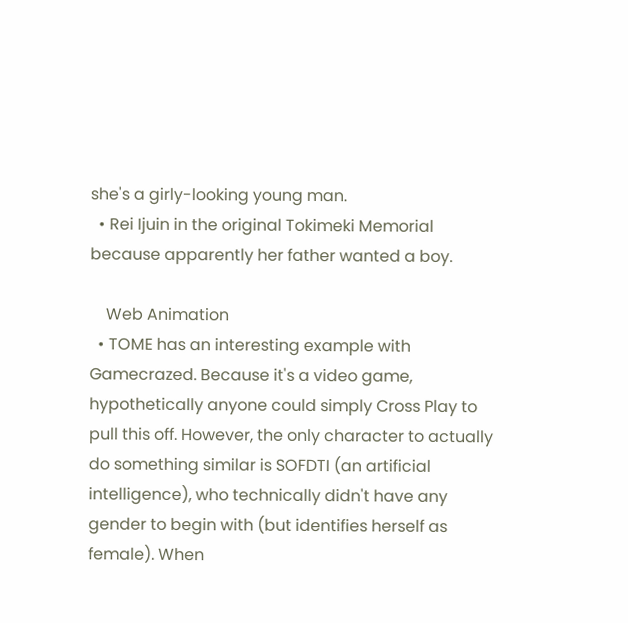she's a girly-looking young man.
  • Rei Ijuin in the original Tokimeki Memorial because apparently her father wanted a boy.

    Web Animation
  • TOME has an interesting example with Gamecrazed. Because it's a video game, hypothetically anyone could simply Cross Play to pull this off. However, the only character to actually do something similar is SOFDTI (an artificial intelligence), who technically didn't have any gender to begin with (but identifies herself as female). When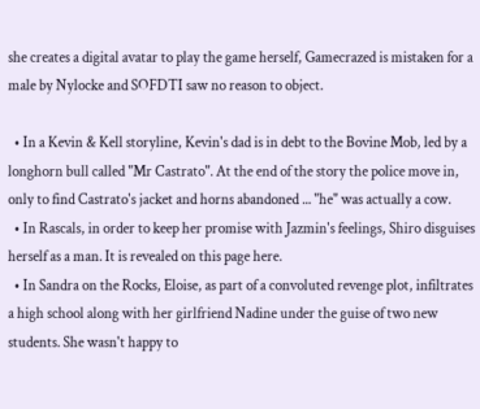she creates a digital avatar to play the game herself, Gamecrazed is mistaken for a male by Nylocke and SOFDTI saw no reason to object.

  • In a Kevin & Kell storyline, Kevin's dad is in debt to the Bovine Mob, led by a longhorn bull called "Mr Castrato". At the end of the story the police move in, only to find Castrato's jacket and horns abandoned ... "he" was actually a cow.
  • In Rascals, in order to keep her promise with Jazmin's feelings, Shiro disguises herself as a man. It is revealed on this page here.
  • In Sandra on the Rocks, Eloise, as part of a convoluted revenge plot, infiltrates a high school along with her girlfriend Nadine under the guise of two new students. She wasn't happy to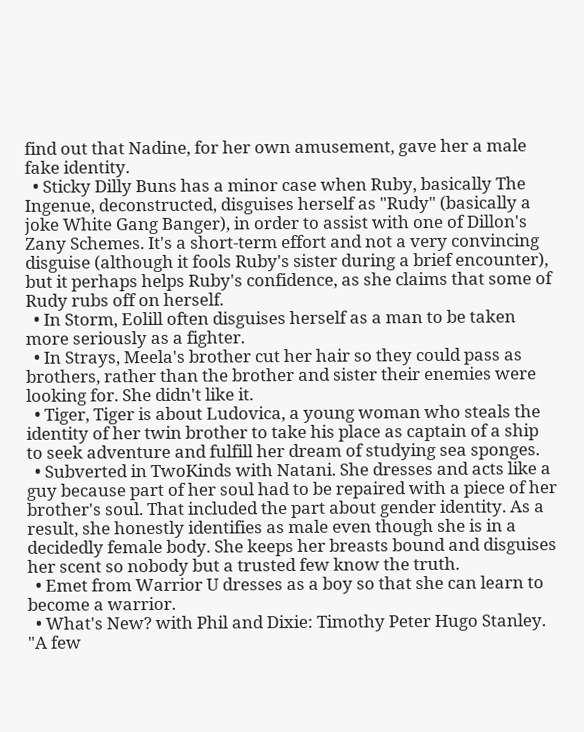find out that Nadine, for her own amusement, gave her a male fake identity.
  • Sticky Dilly Buns has a minor case when Ruby, basically The Ingenue, deconstructed, disguises herself as "Rudy" (basically a joke White Gang Banger), in order to assist with one of Dillon's Zany Schemes. It's a short-term effort and not a very convincing disguise (although it fools Ruby's sister during a brief encounter), but it perhaps helps Ruby's confidence, as she claims that some of Rudy rubs off on herself.
  • In Storm, Eolill often disguises herself as a man to be taken more seriously as a fighter.
  • In Strays, Meela's brother cut her hair so they could pass as brothers, rather than the brother and sister their enemies were looking for. She didn't like it.
  • Tiger, Tiger is about Ludovica, a young woman who steals the identity of her twin brother to take his place as captain of a ship to seek adventure and fulfill her dream of studying sea sponges.
  • Subverted in TwoKinds with Natani. She dresses and acts like a guy because part of her soul had to be repaired with a piece of her brother's soul. That included the part about gender identity. As a result, she honestly identifies as male even though she is in a decidedly female body. She keeps her breasts bound and disguises her scent so nobody but a trusted few know the truth.
  • Emet from Warrior U dresses as a boy so that she can learn to become a warrior.
  • What's New? with Phil and Dixie: Timothy Peter Hugo Stanley. "A few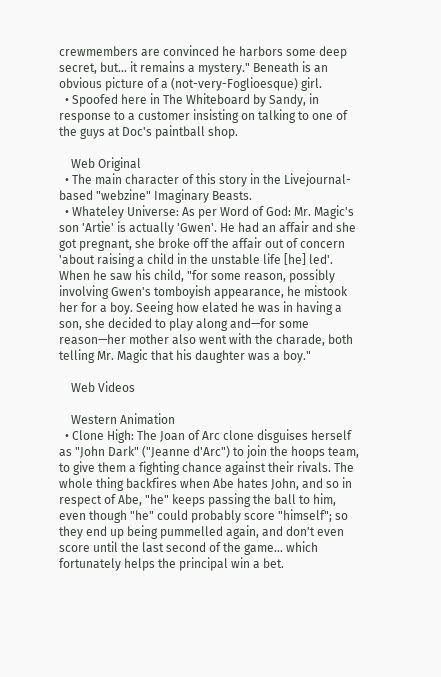crewmembers are convinced he harbors some deep secret, but... it remains a mystery." Beneath is an obvious picture of a (not-very-Foglioesque) girl.
  • Spoofed here in The Whiteboard by Sandy, in response to a customer insisting on talking to one of the guys at Doc's paintball shop.

    Web Original
  • The main character of this story in the Livejournal-based "webzine" Imaginary Beasts.
  • Whateley Universe: As per Word of God: Mr. Magic's son 'Artie' is actually 'Gwen'. He had an affair and she got pregnant, she broke off the affair out of concern 'about raising a child in the unstable life [he] led'. When he saw his child, "for some reason, possibly involving Gwen's tomboyish appearance, he mistook her for a boy. Seeing how elated he was in having a son, she decided to play along and—for some reason—her mother also went with the charade, both telling Mr. Magic that his daughter was a boy."

    Web Videos

    Western Animation
  • Clone High: The Joan of Arc clone disguises herself as "John Dark" ("Jeanne d'Arc") to join the hoops team, to give them a fighting chance against their rivals. The whole thing backfires when Abe hates John, and so in respect of Abe, "he" keeps passing the ball to him, even though "he" could probably score "himself"; so they end up being pummelled again, and don't even score until the last second of the game... which fortunately helps the principal win a bet.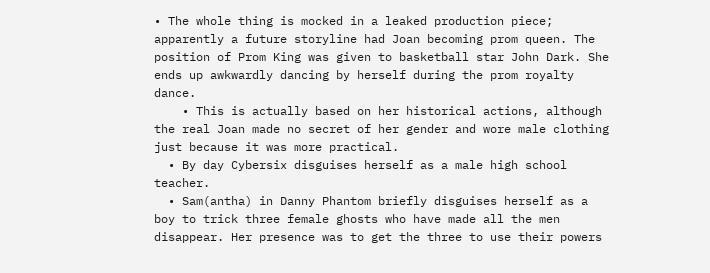• The whole thing is mocked in a leaked production piece; apparently a future storyline had Joan becoming prom queen. The position of Prom King was given to basketball star John Dark. She ends up awkwardly dancing by herself during the prom royalty dance.
    • This is actually based on her historical actions, although the real Joan made no secret of her gender and wore male clothing just because it was more practical.
  • By day Cybersix disguises herself as a male high school teacher.
  • Sam(antha) in Danny Phantom briefly disguises herself as a boy to trick three female ghosts who have made all the men disappear. Her presence was to get the three to use their powers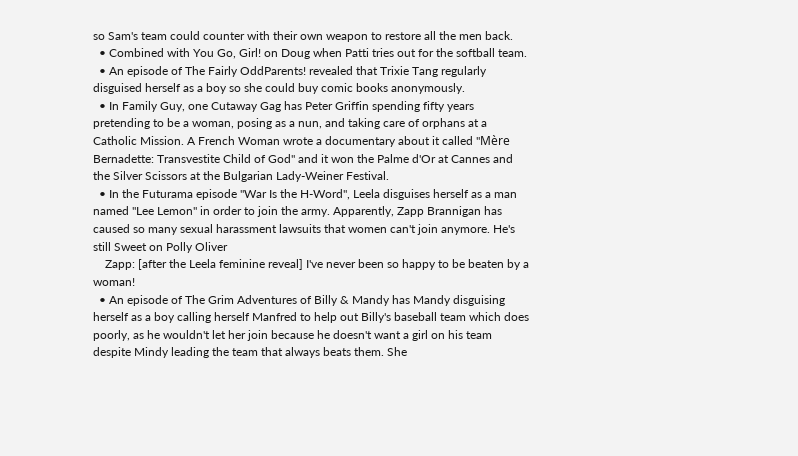so Sam's team could counter with their own weapon to restore all the men back.
  • Combined with You Go, Girl! on Doug when Patti tries out for the softball team.
  • An episode of The Fairly OddParents! revealed that Trixie Tang regularly disguised herself as a boy so she could buy comic books anonymously.
  • In Family Guy, one Cutaway Gag has Peter Griffin spending fifty years pretending to be a woman, posing as a nun, and taking care of orphans at a Catholic Mission. A French Woman wrote a documentary about it called "Mère Bernadette: Transvestite Child of God" and it won the Palme d'Or at Cannes and the Silver Scissors at the Bulgarian Lady-Weiner Festival.
  • In the Futurama episode "War Is the H-Word", Leela disguises herself as a man named "Lee Lemon" in order to join the army. Apparently, Zapp Brannigan has caused so many sexual harassment lawsuits that women can't join anymore. He's still Sweet on Polly Oliver
    Zapp: [after the Leela feminine reveal] I've never been so happy to be beaten by a woman!
  • An episode of The Grim Adventures of Billy & Mandy has Mandy disguising herself as a boy calling herself Manfred to help out Billy's baseball team which does poorly, as he wouldn't let her join because he doesn't want a girl on his team despite Mindy leading the team that always beats them. She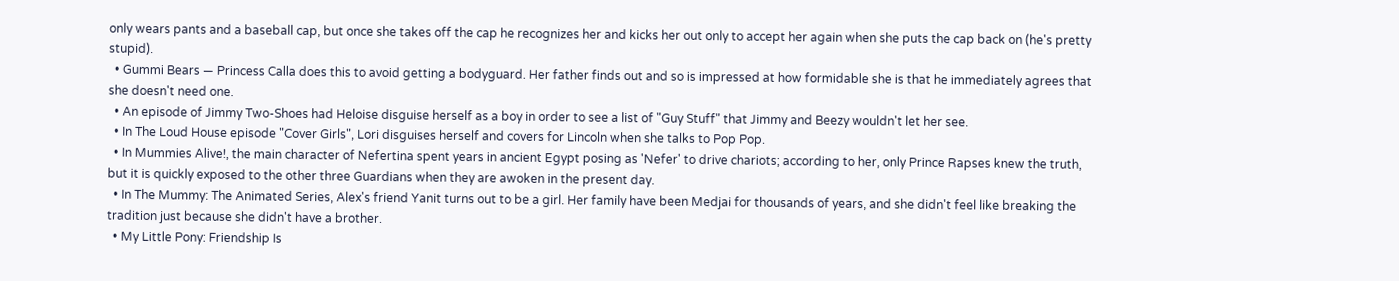only wears pants and a baseball cap, but once she takes off the cap he recognizes her and kicks her out only to accept her again when she puts the cap back on (he's pretty stupid).
  • Gummi Bears — Princess Calla does this to avoid getting a bodyguard. Her father finds out and so is impressed at how formidable she is that he immediately agrees that she doesn't need one.
  • An episode of Jimmy Two-Shoes had Heloise disguise herself as a boy in order to see a list of "Guy Stuff" that Jimmy and Beezy wouldn't let her see.
  • In The Loud House episode "Cover Girls", Lori disguises herself and covers for Lincoln when she talks to Pop Pop.
  • In Mummies Alive!, the main character of Nefertina spent years in ancient Egypt posing as 'Nefer' to drive chariots; according to her, only Prince Rapses knew the truth, but it is quickly exposed to the other three Guardians when they are awoken in the present day.
  • In The Mummy: The Animated Series, Alex's friend Yanit turns out to be a girl. Her family have been Medjai for thousands of years, and she didn't feel like breaking the tradition just because she didn't have a brother.
  • My Little Pony: Friendship Is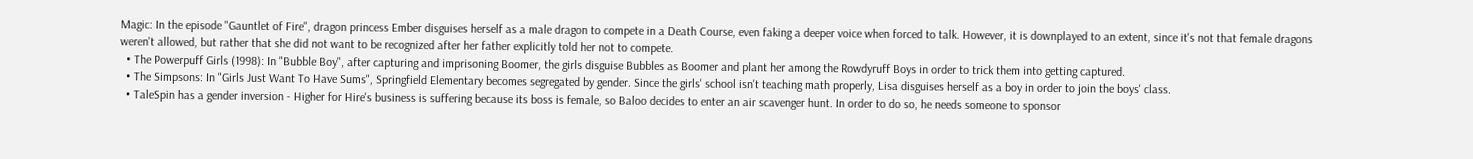Magic: In the episode "Gauntlet of Fire", dragon princess Ember disguises herself as a male dragon to compete in a Death Course, even faking a deeper voice when forced to talk. However, it is downplayed to an extent, since it's not that female dragons weren't allowed, but rather that she did not want to be recognized after her father explicitly told her not to compete.
  • The Powerpuff Girls (1998): In "Bubble Boy", after capturing and imprisoning Boomer, the girls disguise Bubbles as Boomer and plant her among the Rowdyruff Boys in order to trick them into getting captured.
  • The Simpsons: In "Girls Just Want To Have Sums", Springfield Elementary becomes segregated by gender. Since the girls' school isn't teaching math properly, Lisa disguises herself as a boy in order to join the boys' class.
  • TaleSpin has a gender inversion - Higher for Hire's business is suffering because its boss is female, so Baloo decides to enter an air scavenger hunt. In order to do so, he needs someone to sponsor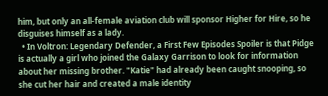him, but only an all-female aviation club will sponsor Higher for Hire, so he disguises himself as a lady.
  • In Voltron: Legendary Defender, a First Few Episodes Spoiler is that Pidge is actually a girl who joined the Galaxy Garrison to look for information about her missing brother. "Katie" had already been caught snooping, so she cut her hair and created a male identity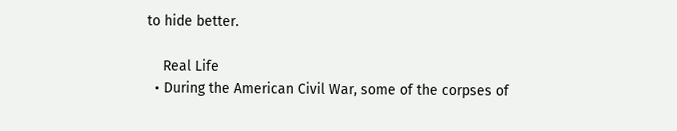to hide better.

    Real Life
  • During the American Civil War, some of the corpses of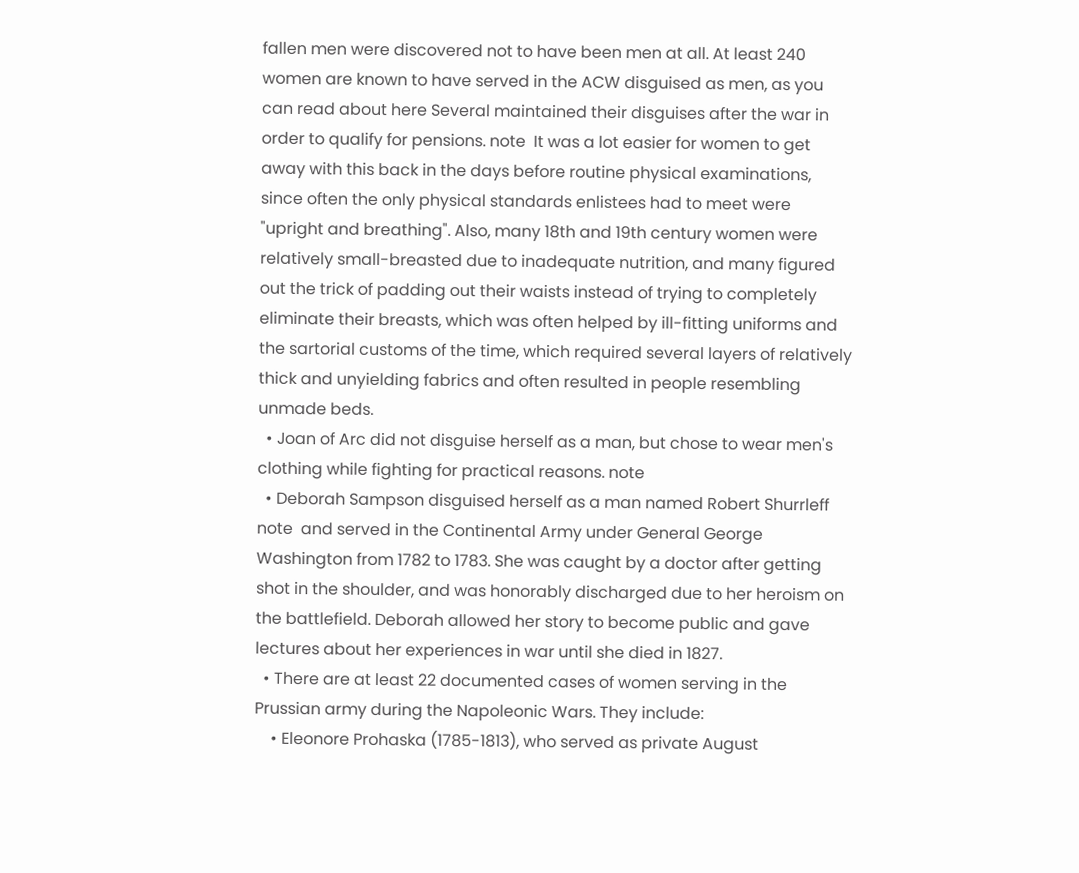fallen men were discovered not to have been men at all. At least 240 women are known to have served in the ACW disguised as men, as you can read about here Several maintained their disguises after the war in order to qualify for pensions. note  It was a lot easier for women to get away with this back in the days before routine physical examinations, since often the only physical standards enlistees had to meet were "upright and breathing". Also, many 18th and 19th century women were relatively small-breasted due to inadequate nutrition, and many figured out the trick of padding out their waists instead of trying to completely eliminate their breasts, which was often helped by ill-fitting uniforms and the sartorial customs of the time, which required several layers of relatively thick and unyielding fabrics and often resulted in people resembling unmade beds.
  • Joan of Arc did not disguise herself as a man, but chose to wear men's clothing while fighting for practical reasons. note
  • Deborah Sampson disguised herself as a man named Robert Shurrleff note  and served in the Continental Army under General George Washington from 1782 to 1783. She was caught by a doctor after getting shot in the shoulder, and was honorably discharged due to her heroism on the battlefield. Deborah allowed her story to become public and gave lectures about her experiences in war until she died in 1827.
  • There are at least 22 documented cases of women serving in the Prussian army during the Napoleonic Wars. They include:
    • Eleonore Prohaska (1785-1813), who served as private August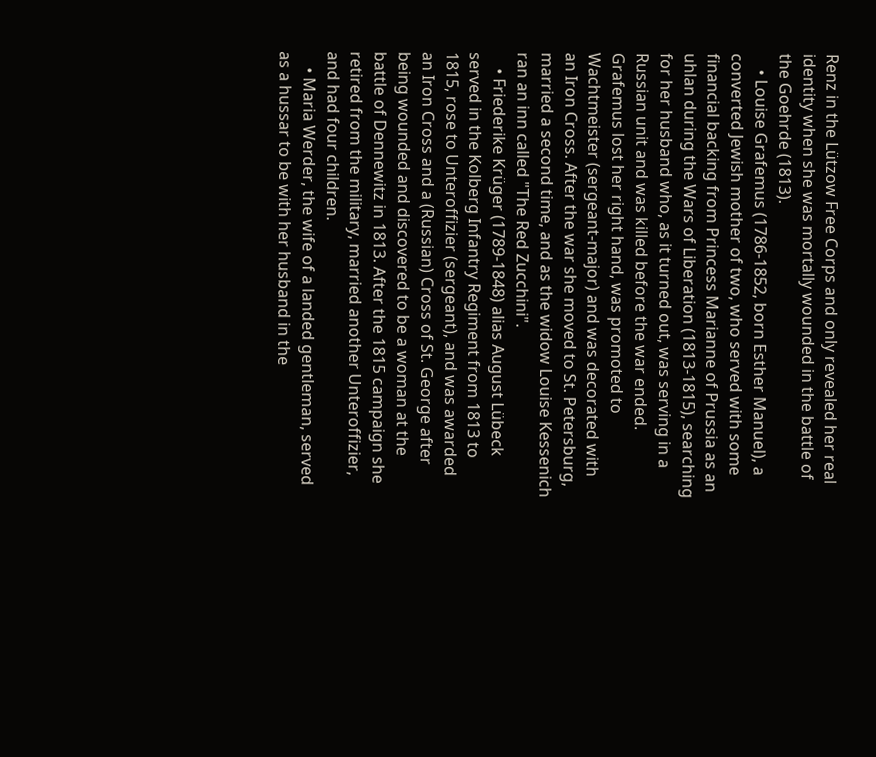Renz in the Lützow Free Corps and only revealed her real identity when she was mortally wounded in the battle of the Goehrde (1813).
    • Louise Grafemus (1786-1852, born Esther Manuel), a converted Jewish mother of two, who served with some financial backing from Princess Marianne of Prussia as an uhlan during the Wars of Liberation (1813-1815), searching for her husband who, as it turned out, was serving in a Russian unit and was killed before the war ended. Grafemus lost her right hand, was promoted to Wachtmeister (sergeant-major) and was decorated with an Iron Cross. After the war she moved to St. Petersburg, married a second time, and as the widow Louise Kessenich ran an inn called "The Red Zucchini".
    • Friederike Krüger (1789-1848) alias August Lübeck served in the Kolberg Infantry Regiment from 1813 to 1815, rose to Unteroffizier (sergeant), and was awarded an Iron Cross and a (Russian) Cross of St. George after being wounded and discovered to be a woman at the battle of Dennewitz in 1813. After the 1815 campaign she retired from the military, married another Unteroffizier, and had four children.
    • Maria Werder, the wife of a landed gentleman, served as a hussar to be with her husband in the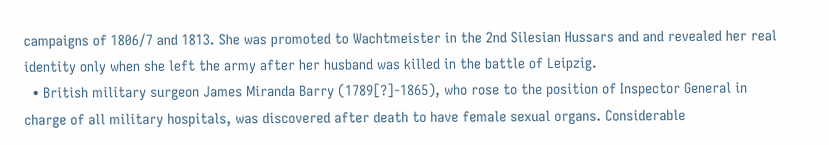campaigns of 1806/7 and 1813. She was promoted to Wachtmeister in the 2nd Silesian Hussars and and revealed her real identity only when she left the army after her husband was killed in the battle of Leipzig.
  • British military surgeon James Miranda Barry (1789[?]-1865), who rose to the position of Inspector General in charge of all military hospitals, was discovered after death to have female sexual organs. Considerable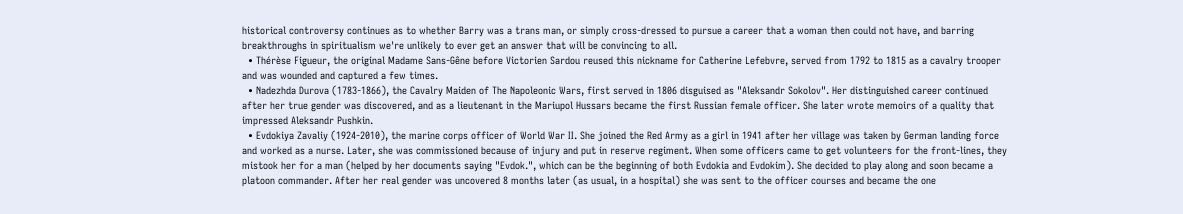historical controversy continues as to whether Barry was a trans man, or simply cross-dressed to pursue a career that a woman then could not have, and barring breakthroughs in spiritualism we're unlikely to ever get an answer that will be convincing to all.
  • Thérèse Figueur, the original Madame Sans-Gêne before Victorien Sardou reused this nickname for Catherine Lefebvre, served from 1792 to 1815 as a cavalry trooper and was wounded and captured a few times.
  • Nadezhda Durova (1783-1866), the Cavalry Maiden of The Napoleonic Wars, first served in 1806 disguised as "Aleksandr Sokolov". Her distinguished career continued after her true gender was discovered, and as a lieutenant in the Mariupol Hussars became the first Russian female officer. She later wrote memoirs of a quality that impressed Aleksandr Pushkin.
  • Evdokiya Zavaliy (1924-2010), the marine corps officer of World War II. She joined the Red Army as a girl in 1941 after her village was taken by German landing force and worked as a nurse. Later, she was commissioned because of injury and put in reserve regiment. When some officers came to get volunteers for the front-lines, they mistook her for a man (helped by her documents saying "Evdok.", which can be the beginning of both Evdokia and Evdokim). She decided to play along and soon became a platoon commander. After her real gender was uncovered 8 months later (as usual, in a hospital) she was sent to the officer courses and became the one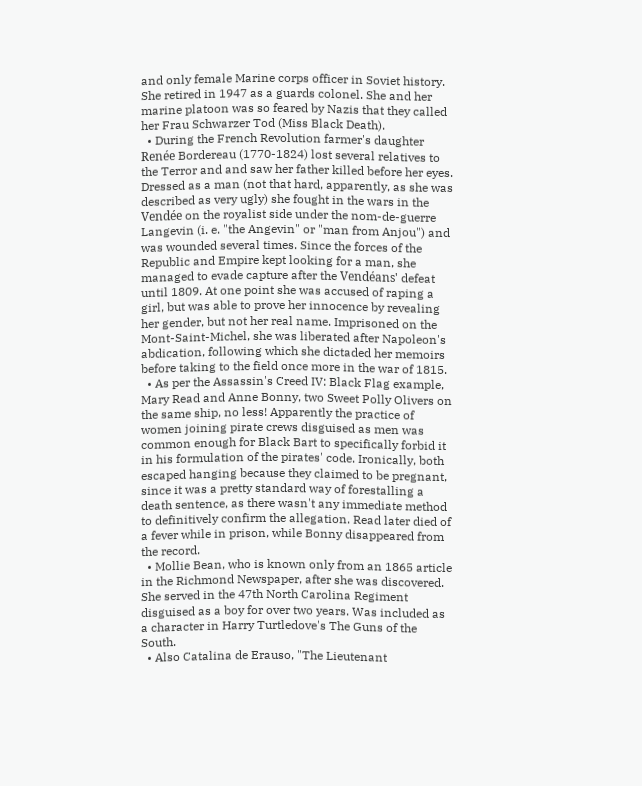and only female Marine corps officer in Soviet history. She retired in 1947 as a guards colonel. She and her marine platoon was so feared by Nazis that they called her Frau Schwarzer Tod (Miss Black Death).
  • During the French Revolution farmer's daughter Renée Bordereau (1770-1824) lost several relatives to the Terror and and saw her father killed before her eyes. Dressed as a man (not that hard, apparently, as she was described as very ugly) she fought in the wars in the Vendée on the royalist side under the nom-de-guerre Langevin (i. e. "the Angevin" or "man from Anjou") and was wounded several times. Since the forces of the Republic and Empire kept looking for a man, she managed to evade capture after the Vendéans' defeat until 1809. At one point she was accused of raping a girl, but was able to prove her innocence by revealing her gender, but not her real name. Imprisoned on the Mont-Saint-Michel, she was liberated after Napoleon's abdication, following which she dictaded her memoirs before taking to the field once more in the war of 1815.
  • As per the Assassin's Creed IV: Black Flag example, Mary Read and Anne Bonny, two Sweet Polly Olivers on the same ship, no less! Apparently the practice of women joining pirate crews disguised as men was common enough for Black Bart to specifically forbid it in his formulation of the pirates' code. Ironically, both escaped hanging because they claimed to be pregnant, since it was a pretty standard way of forestalling a death sentence, as there wasn't any immediate method to definitively confirm the allegation. Read later died of a fever while in prison, while Bonny disappeared from the record.
  • Mollie Bean, who is known only from an 1865 article in the Richmond Newspaper, after she was discovered. She served in the 47th North Carolina Regiment disguised as a boy for over two years. Was included as a character in Harry Turtledove's The Guns of the South.
  • Also Catalina de Erauso, "The Lieutenant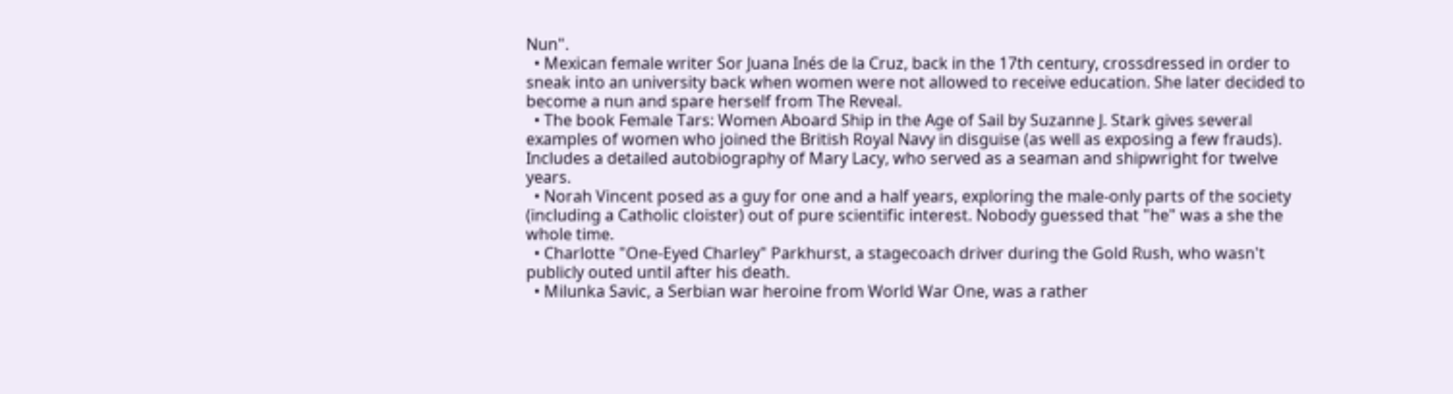Nun".
  • Mexican female writer Sor Juana Inés de la Cruz, back in the 17th century, crossdressed in order to sneak into an university back when women were not allowed to receive education. She later decided to become a nun and spare herself from The Reveal.
  • The book Female Tars: Women Aboard Ship in the Age of Sail by Suzanne J. Stark gives several examples of women who joined the British Royal Navy in disguise (as well as exposing a few frauds). Includes a detailed autobiography of Mary Lacy, who served as a seaman and shipwright for twelve years.
  • Norah Vincent posed as a guy for one and a half years, exploring the male-only parts of the society (including a Catholic cloister) out of pure scientific interest. Nobody guessed that "he" was a she the whole time.
  • Charlotte "One-Eyed Charley" Parkhurst, a stagecoach driver during the Gold Rush, who wasn't publicly outed until after his death.
  • Milunka Savic, a Serbian war heroine from World War One, was a rather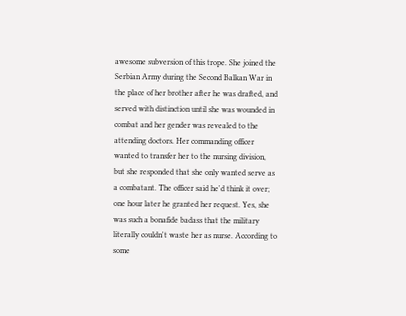awesome subversion of this trope. She joined the Serbian Army during the Second Balkan War in the place of her brother after he was drafted, and served with distinction until she was wounded in combat and her gender was revealed to the attending doctors. Her commanding officer wanted to transfer her to the nursing division, but she responded that she only wanted serve as a combatant. The officer said he'd think it over; one hour later he granted her request. Yes, she was such a bonafide badass that the military literally couldn't waste her as nurse. According to some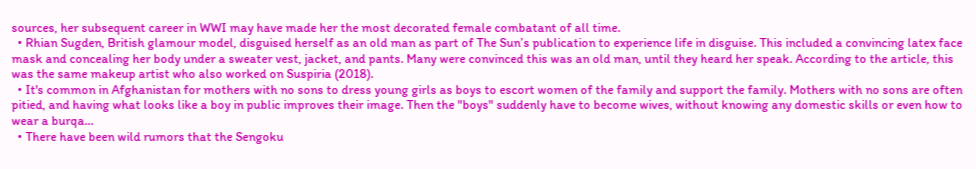sources, her subsequent career in WWI may have made her the most decorated female combatant of all time.
  • Rhian Sugden, British glamour model, disguised herself as an old man as part of The Sun’s publication to experience life in disguise. This included a convincing latex face mask and concealing her body under a sweater vest, jacket, and pants. Many were convinced this was an old man, until they heard her speak. According to the article, this was the same makeup artist who also worked on Suspiria (2018).
  • It's common in Afghanistan for mothers with no sons to dress young girls as boys to escort women of the family and support the family. Mothers with no sons are often pitied, and having what looks like a boy in public improves their image. Then the "boys" suddenly have to become wives, without knowing any domestic skills or even how to wear a burqa...
  • There have been wild rumors that the Sengoku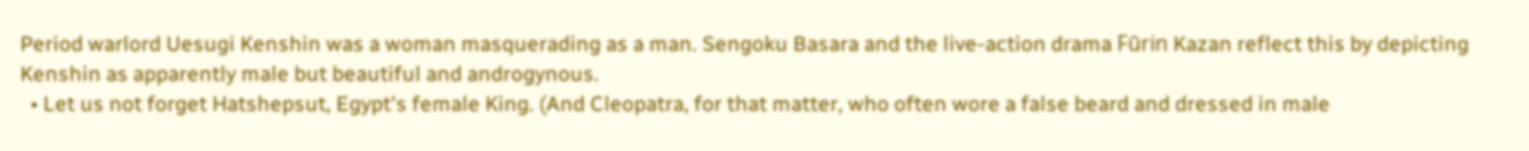Period warlord Uesugi Kenshin was a woman masquerading as a man. Sengoku Basara and the live-action drama Fūrin Kazan reflect this by depicting Kenshin as apparently male but beautiful and androgynous.
  • Let us not forget Hatshepsut, Egypt's female King. (And Cleopatra, for that matter, who often wore a false beard and dressed in male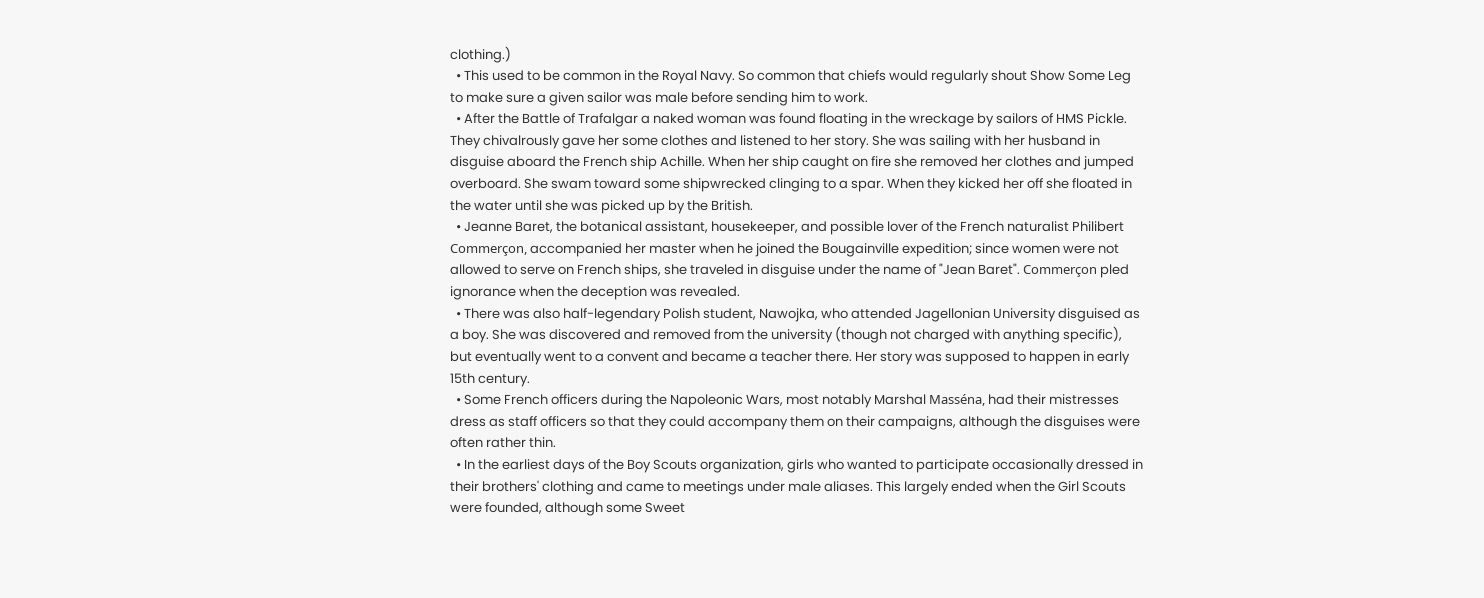clothing.)
  • This used to be common in the Royal Navy. So common that chiefs would regularly shout Show Some Leg to make sure a given sailor was male before sending him to work.
  • After the Battle of Trafalgar a naked woman was found floating in the wreckage by sailors of HMS Pickle. They chivalrously gave her some clothes and listened to her story. She was sailing with her husband in disguise aboard the French ship Achille. When her ship caught on fire she removed her clothes and jumped overboard. She swam toward some shipwrecked clinging to a spar. When they kicked her off she floated in the water until she was picked up by the British.
  • Jeanne Baret, the botanical assistant, housekeeper, and possible lover of the French naturalist Philibert Commerçon, accompanied her master when he joined the Bougainville expedition; since women were not allowed to serve on French ships, she traveled in disguise under the name of "Jean Baret". Commerçon pled ignorance when the deception was revealed.
  • There was also half-legendary Polish student, Nawojka, who attended Jagellonian University disguised as a boy. She was discovered and removed from the university (though not charged with anything specific), but eventually went to a convent and became a teacher there. Her story was supposed to happen in early 15th century.
  • Some French officers during the Napoleonic Wars, most notably Marshal Masséna, had their mistresses dress as staff officers so that they could accompany them on their campaigns, although the disguises were often rather thin.
  • In the earliest days of the Boy Scouts organization, girls who wanted to participate occasionally dressed in their brothers' clothing and came to meetings under male aliases. This largely ended when the Girl Scouts were founded, although some Sweet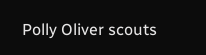Polly Oliver scouts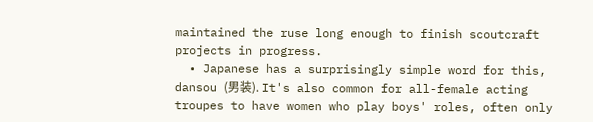maintained the ruse long enough to finish scoutcraft projects in progress.
  • Japanese has a surprisingly simple word for this, dansou (男装). It's also common for all-female acting troupes to have women who play boys' roles, often only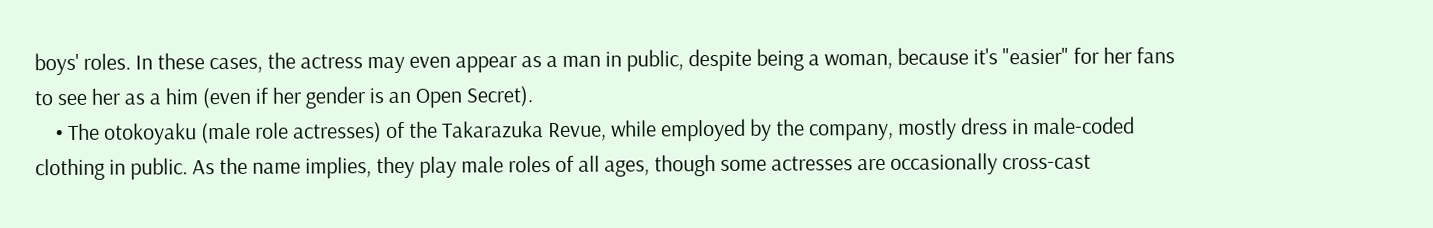boys' roles. In these cases, the actress may even appear as a man in public, despite being a woman, because it's "easier" for her fans to see her as a him (even if her gender is an Open Secret).
    • The otokoyaku (male role actresses) of the Takarazuka Revue, while employed by the company, mostly dress in male-coded clothing in public. As the name implies, they play male roles of all ages, though some actresses are occasionally cross-cast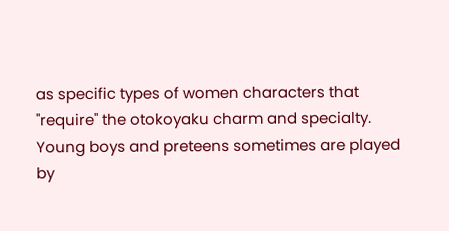as specific types of women characters that "require" the otokoyaku charm and specialty. Young boys and preteens sometimes are played by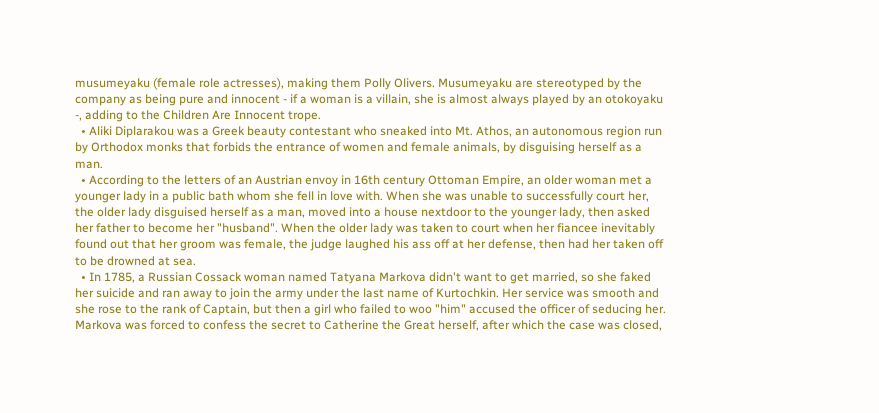musumeyaku (female role actresses), making them Polly Olivers. Musumeyaku are stereotyped by the company as being pure and innocent - if a woman is a villain, she is almost always played by an otokoyaku -, adding to the Children Are Innocent trope.
  • Aliki Diplarakou was a Greek beauty contestant who sneaked into Mt. Athos, an autonomous region run by Orthodox monks that forbids the entrance of women and female animals, by disguising herself as a man.
  • According to the letters of an Austrian envoy in 16th century Ottoman Empire, an older woman met a younger lady in a public bath whom she fell in love with. When she was unable to successfully court her, the older lady disguised herself as a man, moved into a house nextdoor to the younger lady, then asked her father to become her "husband". When the older lady was taken to court when her fiancee inevitably found out that her groom was female, the judge laughed his ass off at her defense, then had her taken off to be drowned at sea.
  • In 1785, a Russian Cossack woman named Tatyana Markova didn't want to get married, so she faked her suicide and ran away to join the army under the last name of Kurtochkin. Her service was smooth and she rose to the rank of Captain, but then a girl who failed to woo "him" accused the officer of seducing her. Markova was forced to confess the secret to Catherine the Great herself, after which the case was closed,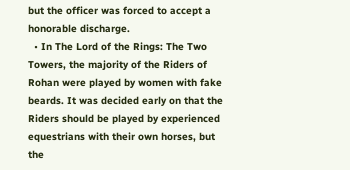but the officer was forced to accept a honorable discharge.
  • In The Lord of the Rings: The Two Towers, the majority of the Riders of Rohan were played by women with fake beards. It was decided early on that the Riders should be played by experienced equestrians with their own horses, but the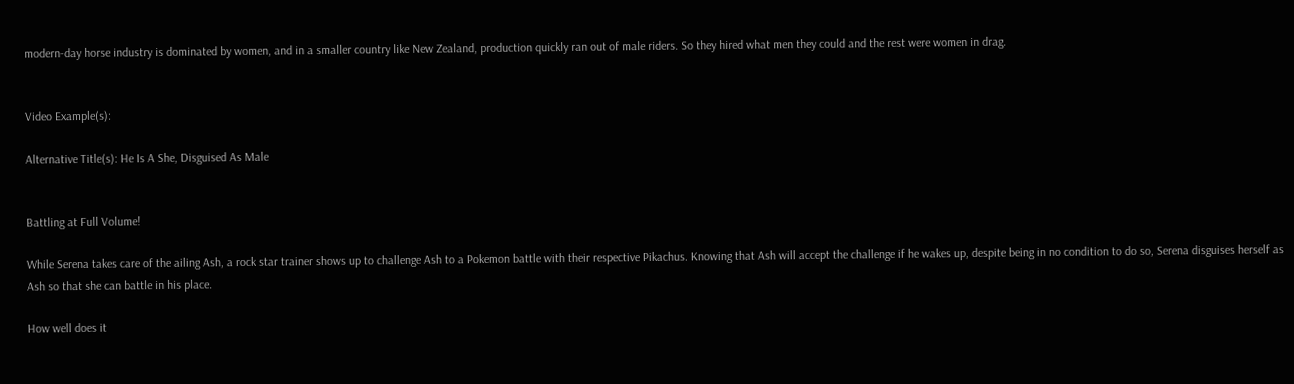modern-day horse industry is dominated by women, and in a smaller country like New Zealand, production quickly ran out of male riders. So they hired what men they could and the rest were women in drag.


Video Example(s):

Alternative Title(s): He Is A She, Disguised As Male


Battling at Full Volume!

While Serena takes care of the ailing Ash, a rock star trainer shows up to challenge Ash to a Pokemon battle with their respective Pikachus. Knowing that Ash will accept the challenge if he wakes up, despite being in no condition to do so, Serena disguises herself as Ash so that she can battle in his place.

How well does it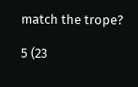match the trope?

5 (23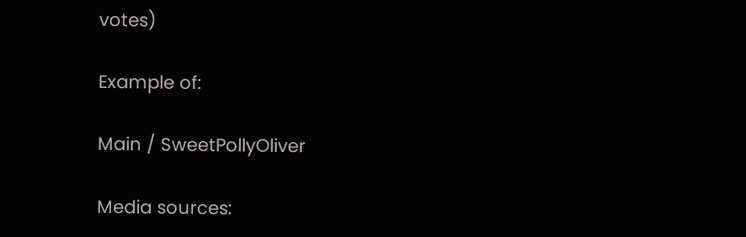votes)

Example of:

Main / SweetPollyOliver

Media sources: